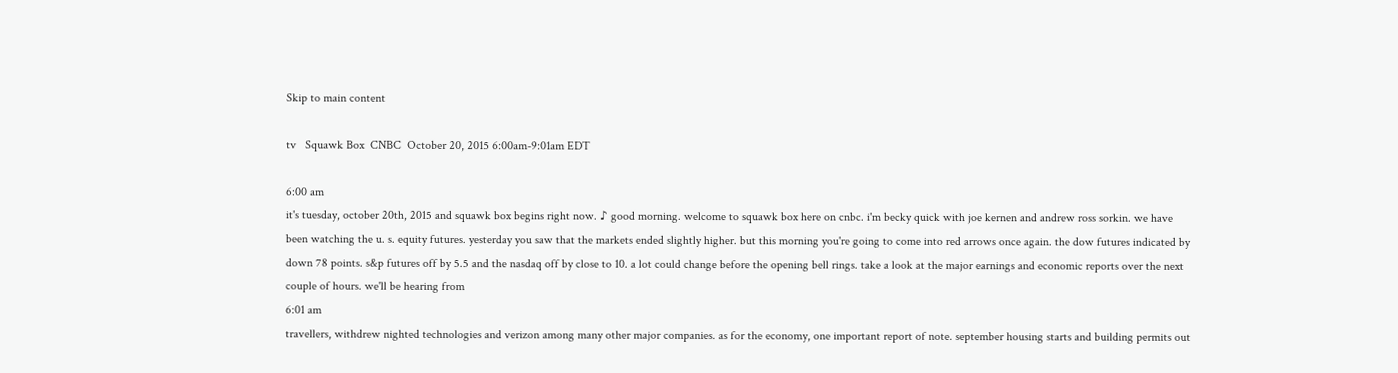Skip to main content

tv   Squawk Box  CNBC  October 20, 2015 6:00am-9:01am EDT

6:00 am
it's tuesday, october 20th, 2015 and squawk box begins right now. ♪ good morning. welcome to squawk box here on cnbc. i'm becky quick with joe kernen and andrew ross sorkin. we have been watching the u. s. equity futures. yesterday you saw that the markets ended slightly higher. but this morning you're going to come into red arrows once again. the dow futures indicated by down 78 points. s&p futures off by 5.5 and the nasdaq off by close to 10. a lot could change before the opening bell rings. take a look at the major earnings and economic reports over the next couple of hours. we'll be hearing from
6:01 am
travellers, withdrew nighted technologies and verizon among many other major companies. as for the economy, one important report of note. september housing starts and building permits out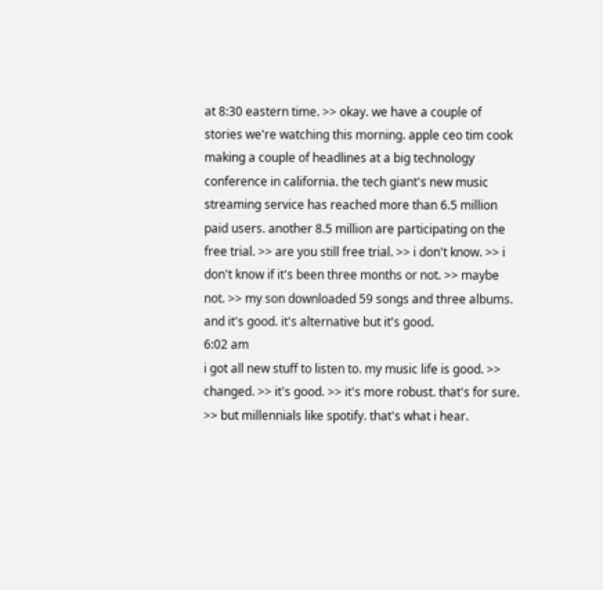at 8:30 eastern time. >> okay. we have a couple of stories we're watching this morning. apple ceo tim cook making a couple of headlines at a big technology conference in california. the tech giant's new music streaming service has reached more than 6.5 million paid users. another 8.5 million are participating on the free trial. >> are you still free trial. >> i don't know. >> i don't know if it's been three months or not. >> maybe not. >> my son downloaded 59 songs and three albums. and it's good. it's alternative but it's good.
6:02 am
i got all new stuff to listen to. my music life is good. >> changed. >> it's good. >> it's more robust. that's for sure. >> but millennials like spotify. that's what i hear.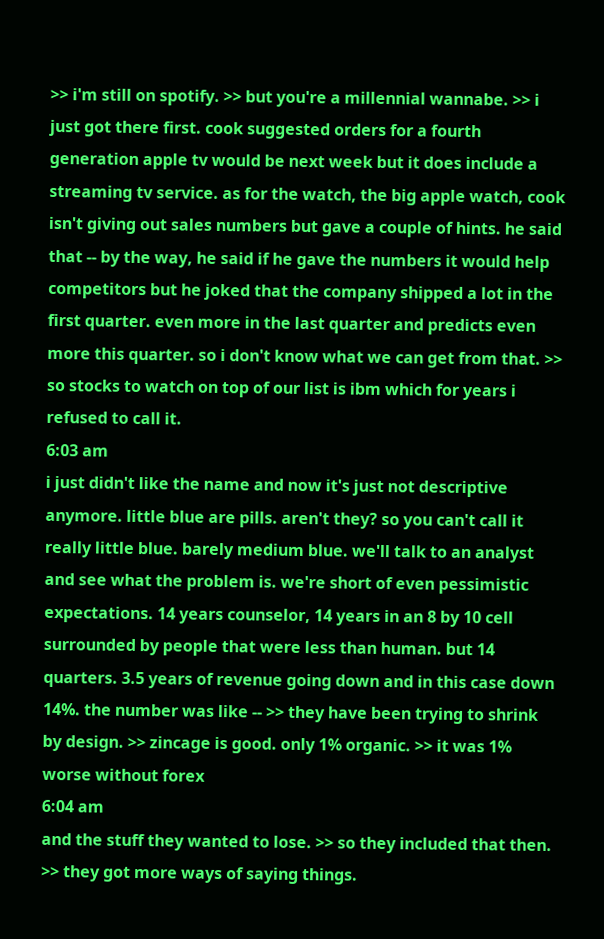>> i'm still on spotify. >> but you're a millennial wannabe. >> i just got there first. cook suggested orders for a fourth generation apple tv would be next week but it does include a streaming tv service. as for the watch, the big apple watch, cook isn't giving out sales numbers but gave a couple of hints. he said that -- by the way, he said if he gave the numbers it would help competitors but he joked that the company shipped a lot in the first quarter. even more in the last quarter and predicts even more this quarter. so i don't know what we can get from that. >> so stocks to watch on top of our list is ibm which for years i refused to call it.
6:03 am
i just didn't like the name and now it's just not descriptive anymore. little blue are pills. aren't they? so you can't call it really little blue. barely medium blue. we'll talk to an analyst and see what the problem is. we're short of even pessimistic expectations. 14 years counselor, 14 years in an 8 by 10 cell surrounded by people that were less than human. but 14 quarters. 3.5 years of revenue going down and in this case down 14%. the number was like -- >> they have been trying to shrink by design. >> zincage is good. only 1% organic. >> it was 1% worse without forex
6:04 am
and the stuff they wanted to lose. >> so they included that then. >> they got more ways of saying things.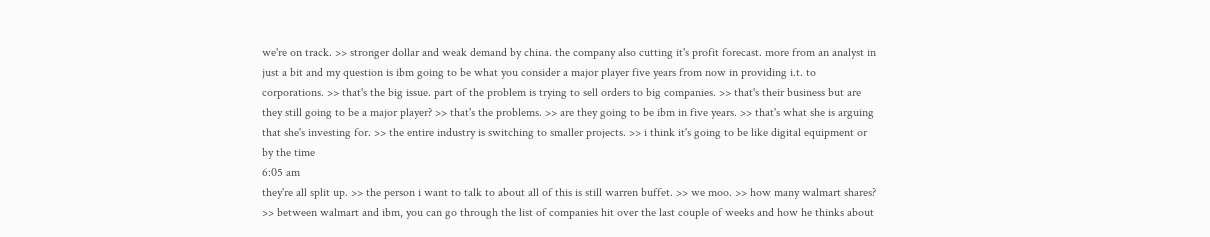we're on track. >> stronger dollar and weak demand by china. the company also cutting it's profit forecast. more from an analyst in just a bit and my question is ibm going to be what you consider a major player five years from now in providing i.t. to corporations. >> that's the big issue. part of the problem is trying to sell orders to big companies. >> that's their business but are they still going to be a major player? >> that's the problems. >> are they going to be ibm in five years. >> that's what she is arguing that she's investing for. >> the entire industry is switching to smaller projects. >> i think it's going to be like digital equipment or by the time
6:05 am
they're all split up. >> the person i want to talk to about all of this is still warren buffet. >> we moo. >> how many walmart shares? >> between walmart and ibm, you can go through the list of companies hit over the last couple of weeks and how he thinks about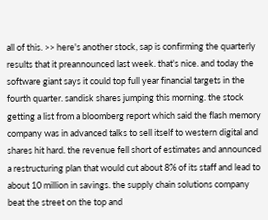all of this. >> here's another stock, sap is confirming the quarterly results that it preannounced last week. that's nice. and today the software giant says it could top full year financial targets in the fourth quarter. sandisk shares jumping this morning. the stock getting a list from a bloomberg report which said the flash memory company was in advanced talks to sell itself to western digital and shares hit hard. the revenue fell short of estimates and announced a restructuring plan that would cut about 8% of its staff and lead to about 10 million in savings. the supply chain solutions company beat the street on the top and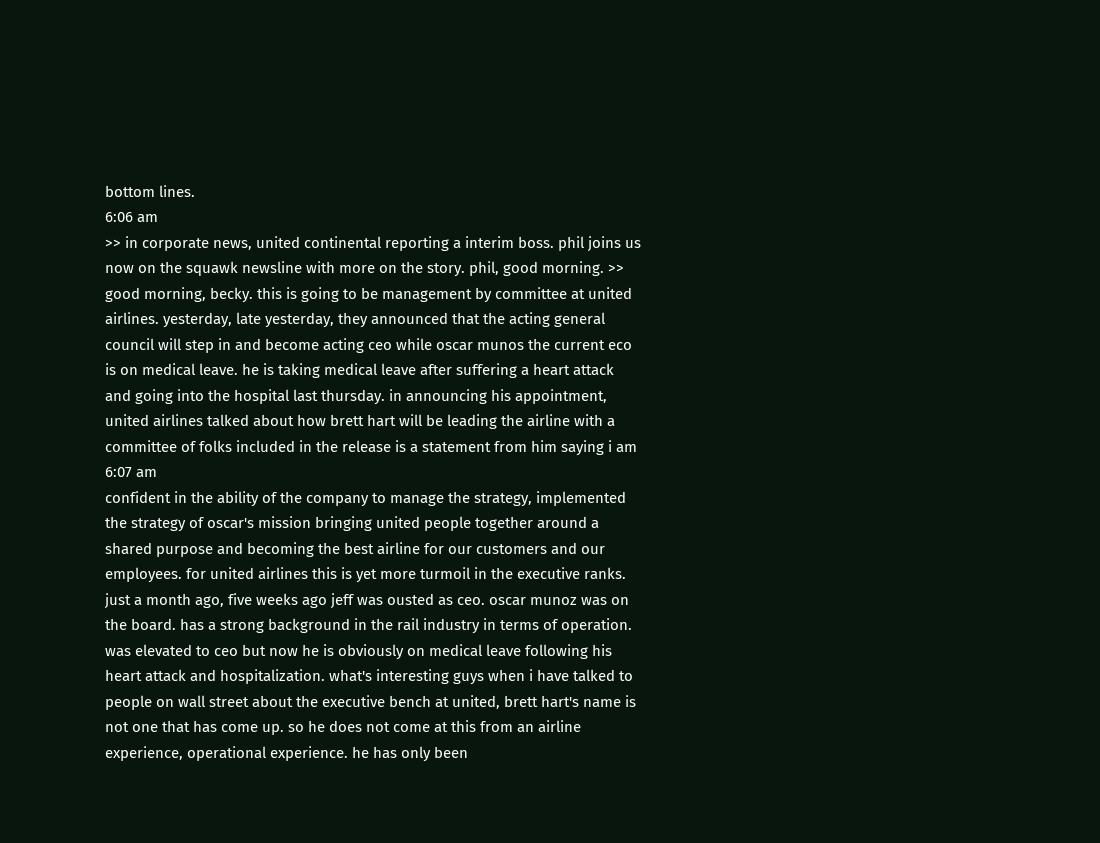bottom lines.
6:06 am
>> in corporate news, united continental reporting a interim boss. phil joins us now on the squawk newsline with more on the story. phil, good morning. >> good morning, becky. this is going to be management by committee at united airlines. yesterday, late yesterday, they announced that the acting general council will step in and become acting ceo while oscar munos the current eco is on medical leave. he is taking medical leave after suffering a heart attack and going into the hospital last thursday. in announcing his appointment, united airlines talked about how brett hart will be leading the airline with a committee of folks included in the release is a statement from him saying i am
6:07 am
confident in the ability of the company to manage the strategy, implemented the strategy of oscar's mission bringing united people together around a shared purpose and becoming the best airline for our customers and our employees. for united airlines this is yet more turmoil in the executive ranks. just a month ago, five weeks ago jeff was ousted as ceo. oscar munoz was on the board. has a strong background in the rail industry in terms of operation. was elevated to ceo but now he is obviously on medical leave following his heart attack and hospitalization. what's interesting guys when i have talked to people on wall street about the executive bench at united, brett hart's name is not one that has come up. so he does not come at this from an airline experience, operational experience. he has only been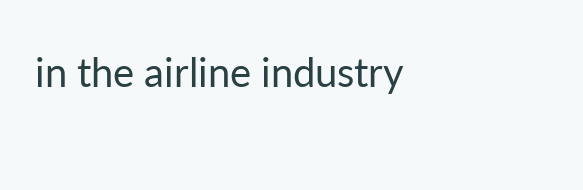in the airline industry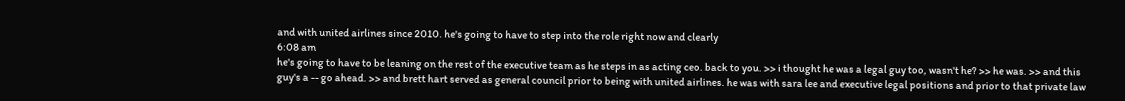and with united airlines since 2010. he's going to have to step into the role right now and clearly
6:08 am
he's going to have to be leaning on the rest of the executive team as he steps in as acting ceo. back to you. >> i thought he was a legal guy too, wasn't he? >> he was. >> and this guy's a -- go ahead. >> and brett hart served as general council prior to being with united airlines. he was with sara lee and executive legal positions and prior to that private law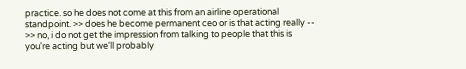practice. so he does not come at this from an airline operational standpoint. >> does he become permanent ceo or is that acting really -- >> no, i do not get the impression from talking to people that this is you're acting but we'll probably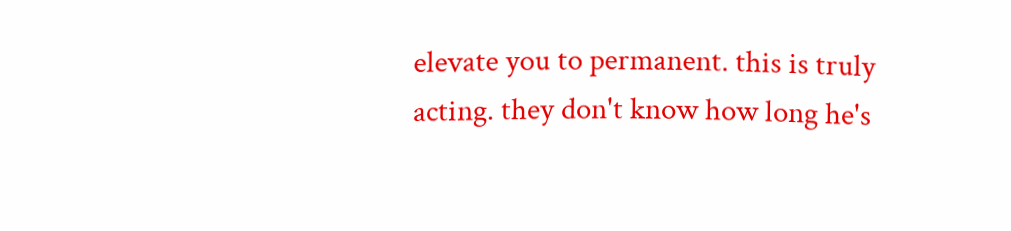elevate you to permanent. this is truly acting. they don't know how long he's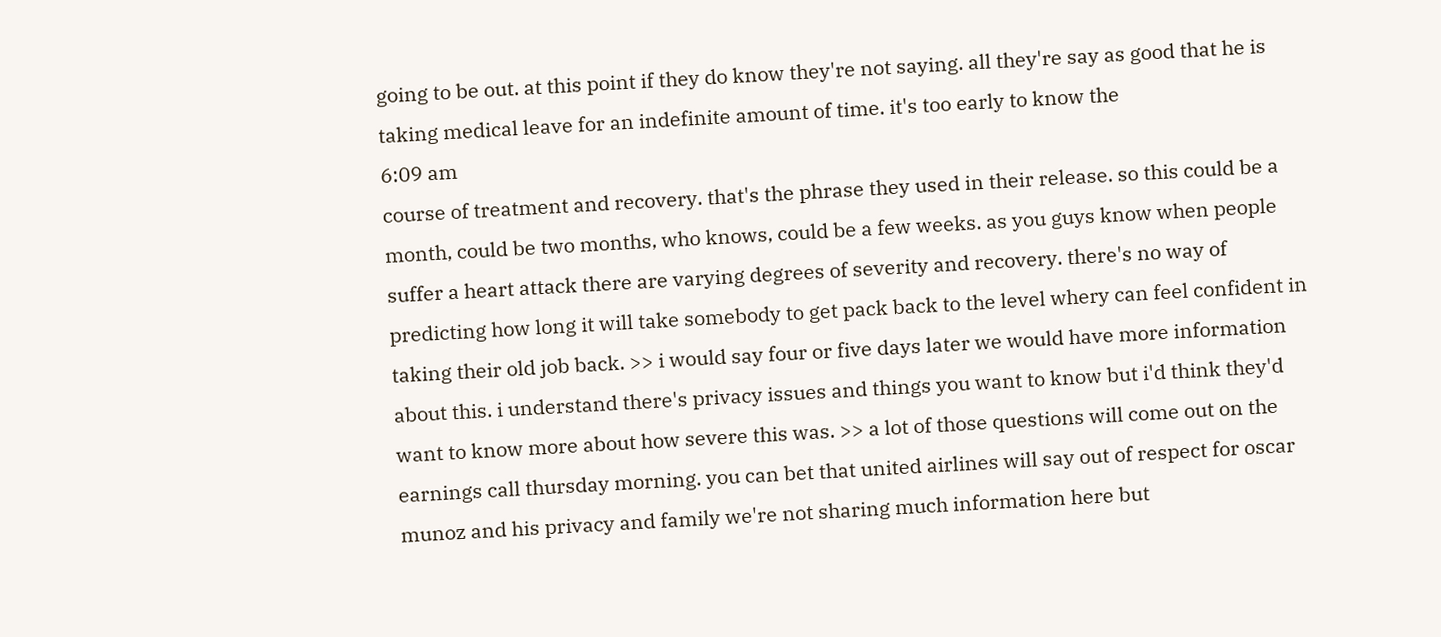going to be out. at this point if they do know they're not saying. all they're say as good that he is taking medical leave for an indefinite amount of time. it's too early to know the
6:09 am
course of treatment and recovery. that's the phrase they used in their release. so this could be a month, could be two months, who knows, could be a few weeks. as you guys know when people suffer a heart attack there are varying degrees of severity and recovery. there's no way of predicting how long it will take somebody to get pack back to the level whery can feel confident in taking their old job back. >> i would say four or five days later we would have more information about this. i understand there's privacy issues and things you want to know but i'd think they'd want to know more about how severe this was. >> a lot of those questions will come out on the earnings call thursday morning. you can bet that united airlines will say out of respect for oscar munoz and his privacy and family we're not sharing much information here but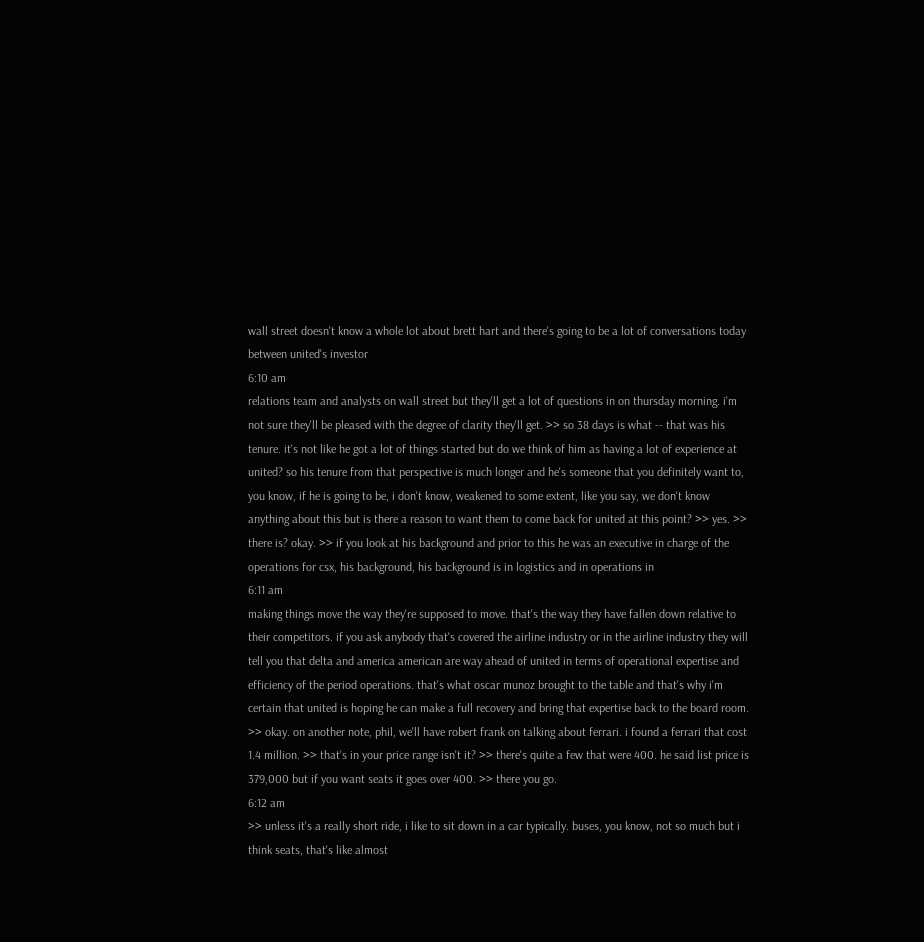wall street doesn't know a whole lot about brett hart and there's going to be a lot of conversations today between united's investor
6:10 am
relations team and analysts on wall street but they'll get a lot of questions in on thursday morning. i'm not sure they'll be pleased with the degree of clarity they'll get. >> so 38 days is what -- that was his tenure. it's not like he got a lot of things started but do we think of him as having a lot of experience at united? so his tenure from that perspective is much longer and he's someone that you definitely want to, you know, if he is going to be, i don't know, weakened to some extent, like you say, we don't know anything about this but is there a reason to want them to come back for united at this point? >> yes. >> there is? okay. >> if you look at his background and prior to this he was an executive in charge of the operations for csx, his background, his background is in logistics and in operations in
6:11 am
making things move the way they're supposed to move. that's the way they have fallen down relative to their competitors. if you ask anybody that's covered the airline industry or in the airline industry they will tell you that delta and america american are way ahead of united in terms of operational expertise and efficiency of the period operations. that's what oscar munoz brought to the table and that's why i'm certain that united is hoping he can make a full recovery and bring that expertise back to the board room. >> okay. on another note, phil, we'll have robert frank on talking about ferrari. i found a ferrari that cost 1.4 million. >> that's in your price range isn't it? >> there's quite a few that were 400. he said list price is 379,000 but if you want seats it goes over 400. >> there you go.
6:12 am
>> unless it's a really short ride, i like to sit down in a car typically. buses, you know, not so much but i think seats, that's like almost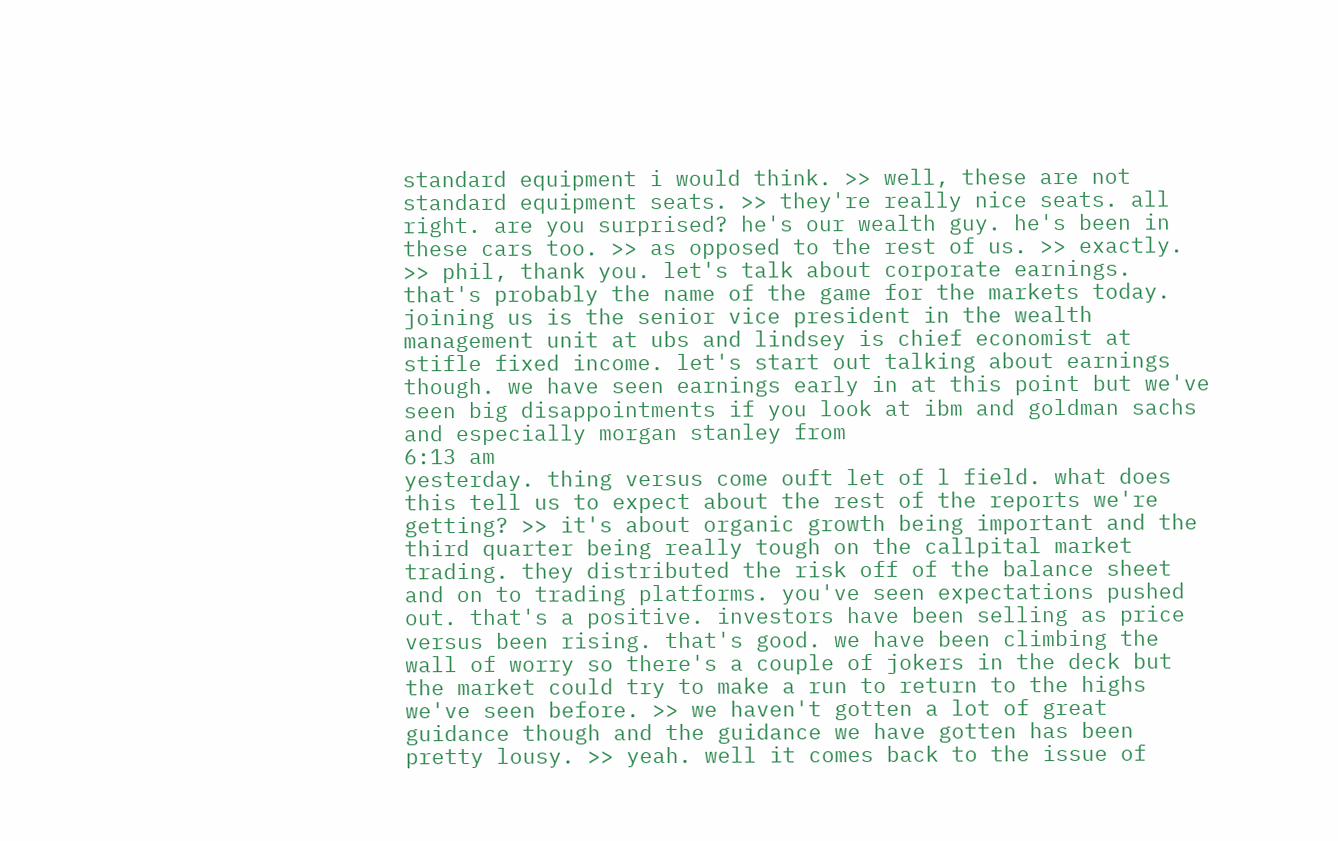standard equipment i would think. >> well, these are not standard equipment seats. >> they're really nice seats. all right. are you surprised? he's our wealth guy. he's been in these cars too. >> as opposed to the rest of us. >> exactly. >> phil, thank you. let's talk about corporate earnings. that's probably the name of the game for the markets today. joining us is the senior vice president in the wealth management unit at ubs and lindsey is chief economist at stifle fixed income. let's start out talking about earnings though. we have seen earnings early in at this point but we've seen big disappointments if you look at ibm and goldman sachs and especially morgan stanley from
6:13 am
yesterday. thing versus come ouft let of l field. what does this tell us to expect about the rest of the reports we're getting? >> it's about organic growth being important and the third quarter being really tough on the callpital market trading. they distributed the risk off of the balance sheet and on to trading platforms. you've seen expectations pushed out. that's a positive. investors have been selling as price versus been rising. that's good. we have been climbing the wall of worry so there's a couple of jokers in the deck but the market could try to make a run to return to the highs we've seen before. >> we haven't gotten a lot of great guidance though and the guidance we have gotten has been pretty lousy. >> yeah. well it comes back to the issue of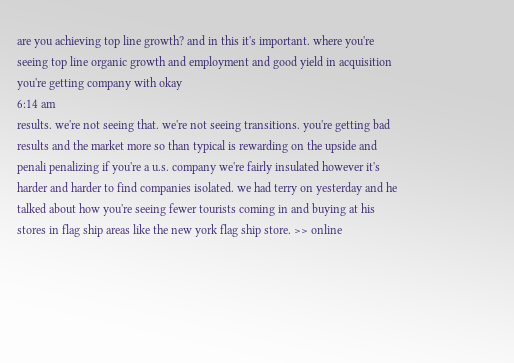are you achieving top line growth? and in this it's important. where you're seeing top line organic growth and employment and good yield in acquisition you're getting company with okay
6:14 am
results. we're not seeing that. we're not seeing transitions. you're getting bad results and the market more so than typical is rewarding on the upside and penali penalizing if you're a u.s. company we're fairly insulated however it's harder and harder to find companies isolated. we had terry on yesterday and he talked about how you're seeing fewer tourists coming in and buying at his stores in flag ship areas like the new york flag ship store. >> online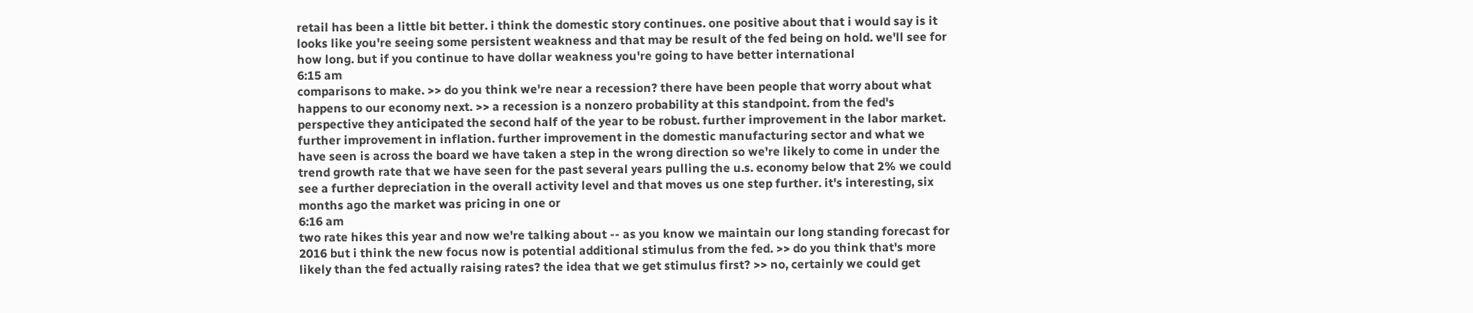retail has been a little bit better. i think the domestic story continues. one positive about that i would say is it looks like you're seeing some persistent weakness and that may be result of the fed being on hold. we'll see for how long. but if you continue to have dollar weakness you're going to have better international
6:15 am
comparisons to make. >> do you think we're near a recession? there have been people that worry about what happens to our economy next. >> a recession is a nonzero probability at this standpoint. from the fed's perspective they anticipated the second half of the year to be robust. further improvement in the labor market. further improvement in inflation. further improvement in the domestic manufacturing sector and what we have seen is across the board we have taken a step in the wrong direction so we're likely to come in under the trend growth rate that we have seen for the past several years pulling the u.s. economy below that 2% we could see a further depreciation in the overall activity level and that moves us one step further. it's interesting, six months ago the market was pricing in one or
6:16 am
two rate hikes this year and now we're talking about -- as you know we maintain our long standing forecast for 2016 but i think the new focus now is potential additional stimulus from the fed. >> do you think that's more likely than the fed actually raising rates? the idea that we get stimulus first? >> no, certainly we could get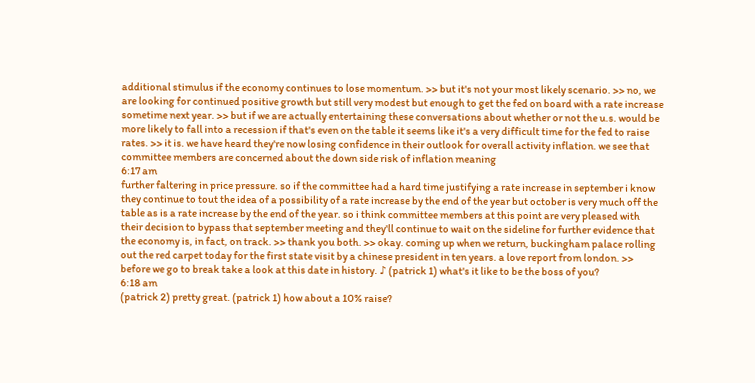additional stimulus if the economy continues to lose momentum. >> but it's not your most likely scenario. >> no, we are looking for continued positive growth but still very modest but enough to get the fed on board with a rate increase sometime next year. >> but if we are actually entertaining these conversations about whether or not the u.s. would be more likely to fall into a recession if that's even on the table it seems like it's a very difficult time for the fed to raise rates. >> it is. we have heard they're now losing confidence in their outlook for overall activity inflation. we see that committee members are concerned about the down side risk of inflation meaning
6:17 am
further faltering in price pressure. so if the committee had a hard time justifying a rate increase in september i know they continue to tout the idea of a possibility of a rate increase by the end of the year but october is very much off the table as is a rate increase by the end of the year. so i think committee members at this point are very pleased with their decision to bypass that september meeting and they'll continue to wait on the sideline for further evidence that the economy is, in fact, on track. >> thank you both. >> okay. coming up when we return, buckingham palace rolling out the red carpet today for the first state visit by a chinese president in ten years. a love report from london. >> before we go to break take a look at this date in history. ♪ (patrick 1) what's it like to be the boss of you?
6:18 am
(patrick 2) pretty great. (patrick 1) how about a 10% raise?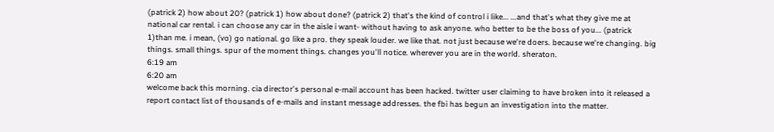(patrick 2) how about 20? (patrick 1) how about done? (patrick 2) that's the kind of control i like... ...and that's what they give me at national car rental. i can choose any car in the aisle i want- without having to ask anyone. who better to be the boss of you... (patrick 1)than me. i mean, (vo) go national. go like a pro. they speak louder. we like that. not just because we're doers. because we're changing. big things. small things. spur of the moment things. changes you'll notice. wherever you are in the world. sheraton.
6:19 am
6:20 am
welcome back this morning. cia director's personal e-mail account has been hacked. twitter user claiming to have broken into it released a report contact list of thousands of e-mails and instant message addresses. the fbi has begun an investigation into the matter.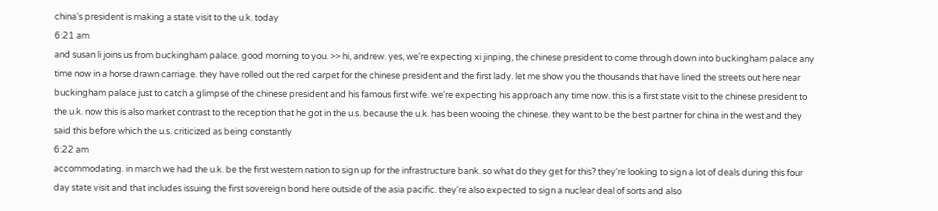china's president is making a state visit to the u.k. today
6:21 am
and susan li joins us from buckingham palace. good morning to you. >> hi, andrew. yes, we're expecting xi jinping, the chinese president to come through down into buckingham palace any time now in a horse drawn carriage. they have rolled out the red carpet for the chinese president and the first lady. let me show you the thousands that have lined the streets out here near buckingham palace just to catch a glimpse of the chinese president and his famous first wife. we're expecting his approach any time now. this is a first state visit to the chinese president to the u.k. now this is also market contrast to the reception that he got in the u.s. because the u.k. has been wooing the chinese. they want to be the best partner for china in the west and they said this before which the u.s. criticized as being constantly
6:22 am
accommodating. in march we had the u.k. be the first western nation to sign up for the infrastructure bank. so what do they get for this? they're looking to sign a lot of deals during this four day state visit and that includes issuing the first sovereign bond here outside of the asia pacific. they're also expected to sign a nuclear deal of sorts and also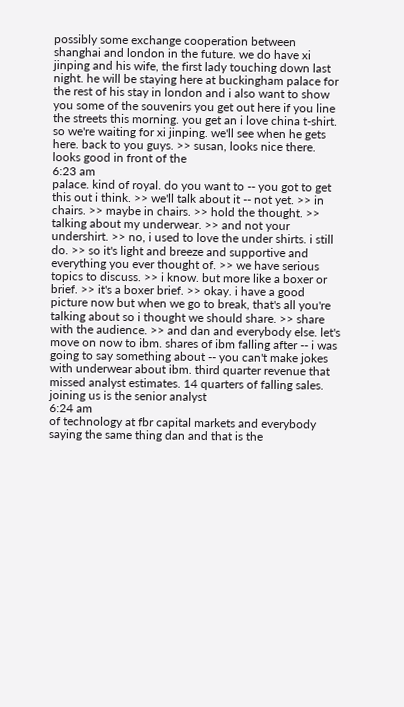possibly some exchange cooperation between shanghai and london in the future. we do have xi jinping and his wife, the first lady touching down last night. he will be staying here at buckingham palace for the rest of his stay in london and i also want to show you some of the souvenirs you get out here if you line the streets this morning. you get an i love china t-shirt. so we're waiting for xi jinping. we'll see when he gets here. back to you guys. >> susan, looks nice there. looks good in front of the
6:23 am
palace. kind of royal. do you want to -- you got to get this out i think. >> we'll talk about it -- not yet. >> in chairs. >> maybe in chairs. >> hold the thought. >> talking about my underwear. >> and not your undershirt. >> no, i used to love the under shirts. i still do. >> so it's light and breeze and supportive and everything you ever thought of. >> we have serious topics to discuss. >> i know. but more like a boxer or brief. >> it's a boxer brief. >> okay. i have a good picture now but when we go to break, that's all you're talking about so i thought we should share. >> share with the audience. >> and dan and everybody else. let's move on now to ibm. shares of ibm falling after -- i was going to say something about -- you can't make jokes with underwear about ibm. third quarter revenue that missed analyst estimates. 14 quarters of falling sales. joining us is the senior analyst
6:24 am
of technology at fbr capital markets and everybody saying the same thing dan and that is the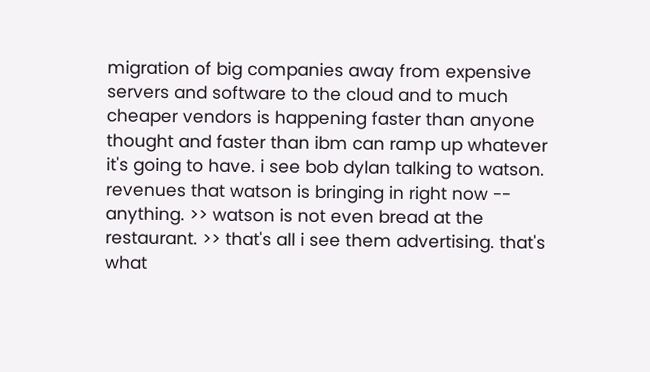migration of big companies away from expensive servers and software to the cloud and to much cheaper vendors is happening faster than anyone thought and faster than ibm can ramp up whatever it's going to have. i see bob dylan talking to watson. revenues that watson is bringing in right now -- anything. >> watson is not even bread at the restaurant. >> that's all i see them advertising. that's what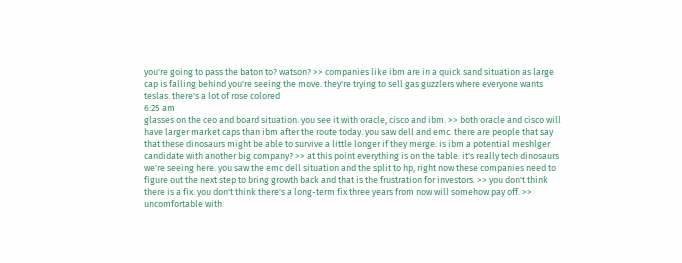you're going to pass the baton to? watson? >> companies like ibm are in a quick sand situation as large cap is falling behind you're seeing the move. they're trying to sell gas guzzlers where everyone wants teslas. there's a lot of rose colored
6:25 am
glasses on the ceo and board situation. you see it with oracle, cisco and ibm. >> both oracle and cisco will have larger market caps than ibm after the route today. you saw dell and emc. there are people that say that these dinosaurs might be able to survive a little longer if they merge. is ibm a potential meshlger candidate with another big company? >> at this point everything is on the table. it's really tech dinosaurs we're seeing here. you saw the emc dell situation and the split to hp, right now these companies need to figure out the next step to bring growth back and that is the frustration for investors. >> you don't think there is a fix. you don't think there's a long-term fix three years from now will somehow pay off. >> uncomfortable with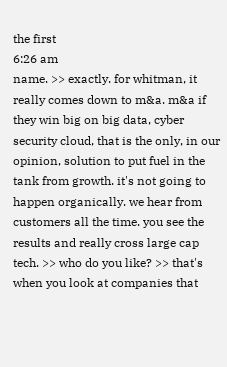the first
6:26 am
name. >> exactly. for whitman, it really comes down to m&a. m&a if they win big on big data, cyber security cloud, that is the only, in our opinion, solution to put fuel in the tank from growth. it's not going to happen organically. we hear from customers all the time. you see the results and really cross large cap tech. >> who do you like? >> that's when you look at companies that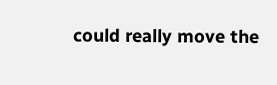could really move the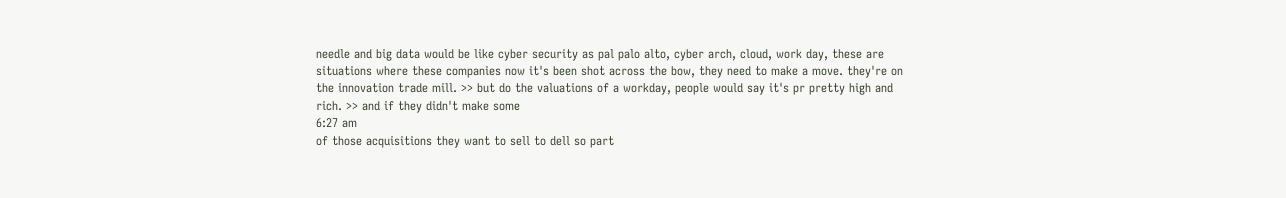needle and big data would be like cyber security as pal palo alto, cyber arch, cloud, work day, these are situations where these companies now it's been shot across the bow, they need to make a move. they're on the innovation trade mill. >> but do the valuations of a workday, people would say it's pr pretty high and rich. >> and if they didn't make some
6:27 am
of those acquisitions they want to sell to dell so part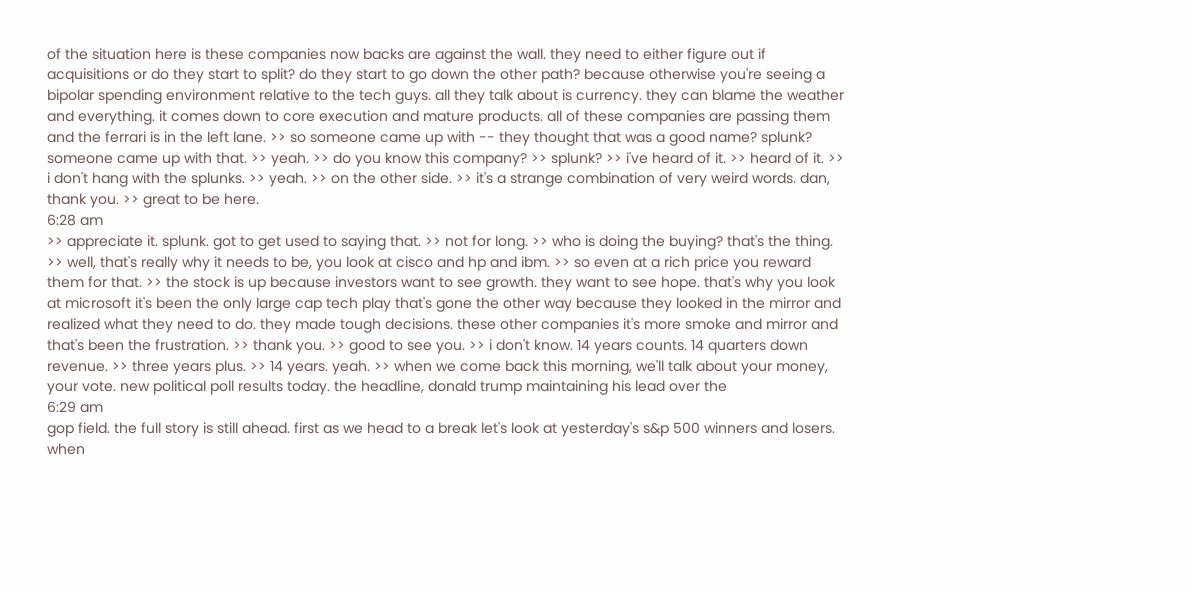of the situation here is these companies now backs are against the wall. they need to either figure out if acquisitions or do they start to split? do they start to go down the other path? because otherwise you're seeing a bipolar spending environment relative to the tech guys. all they talk about is currency. they can blame the weather and everything. it comes down to core execution and mature products. all of these companies are passing them and the ferrari is in the left lane. >> so someone came up with -- they thought that was a good name? splunk? someone came up with that. >> yeah. >> do you know this company? >> splunk? >> i've heard of it. >> heard of it. >> i don't hang with the splunks. >> yeah. >> on the other side. >> it's a strange combination of very weird words. dan, thank you. >> great to be here.
6:28 am
>> appreciate it. splunk. got to get used to saying that. >> not for long. >> who is doing the buying? that's the thing. >> well, that's really why it needs to be, you look at cisco and hp and ibm. >> so even at a rich price you reward them for that. >> the stock is up because investors want to see growth. they want to see hope. that's why you look at microsoft it's been the only large cap tech play that's gone the other way because they looked in the mirror and realized what they need to do. they made tough decisions. these other companies it's more smoke and mirror and that's been the frustration. >> thank you. >> good to see you. >> i don't know. 14 years counts. 14 quarters down revenue. >> three years plus. >> 14 years. yeah. >> when we come back this morning, we'll talk about your money, your vote. new political poll results today. the headline, donald trump maintaining his lead over the
6:29 am
gop field. the full story is still ahead. first as we head to a break let's look at yesterday's s&p 500 winners and losers. when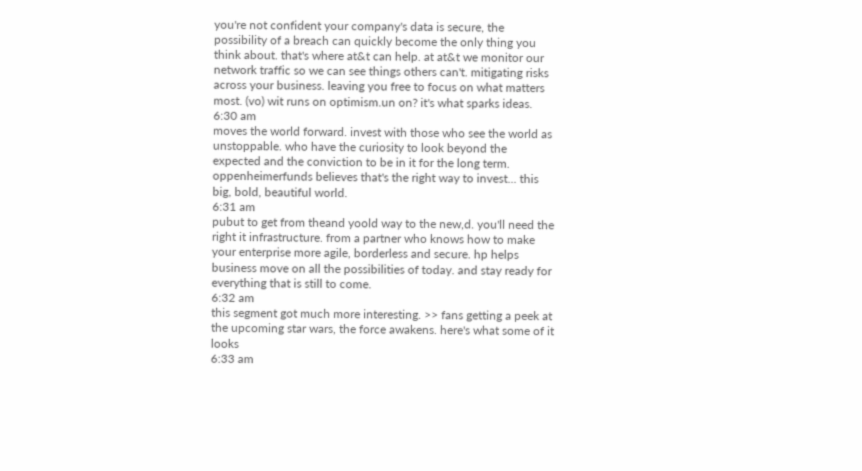you're not confident your company's data is secure, the possibility of a breach can quickly become the only thing you think about. that's where at&t can help. at at&t we monitor our network traffic so we can see things others can't. mitigating risks across your business. leaving you free to focus on what matters most. (vo) wit runs on optimism.un on? it's what sparks ideas.
6:30 am
moves the world forward. invest with those who see the world as unstoppable. who have the curiosity to look beyond the expected and the conviction to be in it for the long term. oppenheimerfunds believes that's the right way to invest... this big, bold, beautiful world.
6:31 am
pubut to get from theand yoold way to the new,d. you'll need the right it infrastructure. from a partner who knows how to make your enterprise more agile, borderless and secure. hp helps business move on all the possibilities of today. and stay ready for everything that is still to come.
6:32 am
this segment got much more interesting. >> fans getting a peek at the upcoming star wars, the force awakens. here's what some of it looks
6:33 am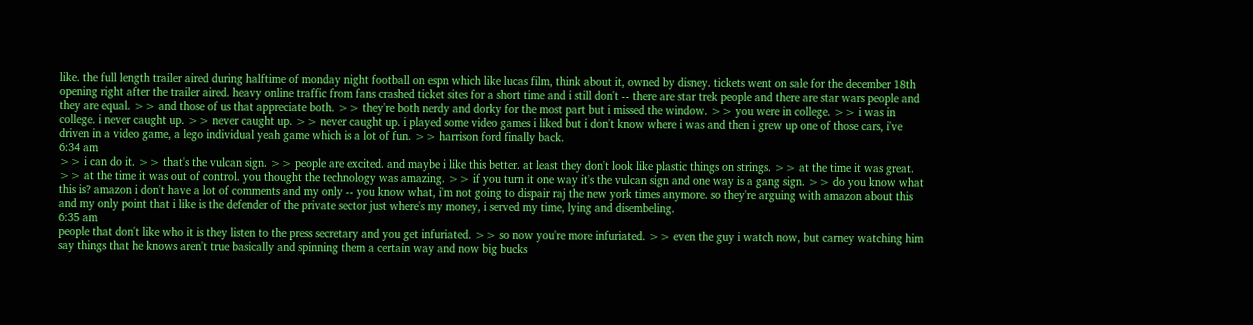like. the full length trailer aired during halftime of monday night football on espn which like lucas film, think about it, owned by disney. tickets went on sale for the december 18th opening right after the trailer aired. heavy online traffic from fans crashed ticket sites for a short time and i still don't -- there are star trek people and there are star wars people and they are equal. >> and those of us that appreciate both. >> they're both nerdy and dorky for the most part but i missed the window. >> you were in college. >> i was in college. i never caught up. >> never caught up. >> never caught up. i played some video games i liked but i don't know where i was and then i grew up one of those cars, i've driven in a video game, a lego individual yeah game which is a lot of fun. >> harrison ford finally back.
6:34 am
>> i can do it. >> that's the vulcan sign. >> people are excited. and maybe i like this better. at least they don't look like plastic things on strings. >> at the time it was great. >> at the time it was out of control. you thought the technology was amazing. >> if you turn it one way it's the vulcan sign and one way is a gang sign. >> do you know what this is? amazon i don't have a lot of comments and my only -- you know what, i'm not going to dispair raj the new york times anymore. so they're arguing with amazon about this and my only point that i like is the defender of the private sector just where's my money, i served my time, lying and disembeling.
6:35 am
people that don't like who it is they listen to the press secretary and you get infuriated. >> so now you're more infuriated. >> even the guy i watch now, but carney watching him say things that he knows aren't true basically and spinning them a certain way and now big bucks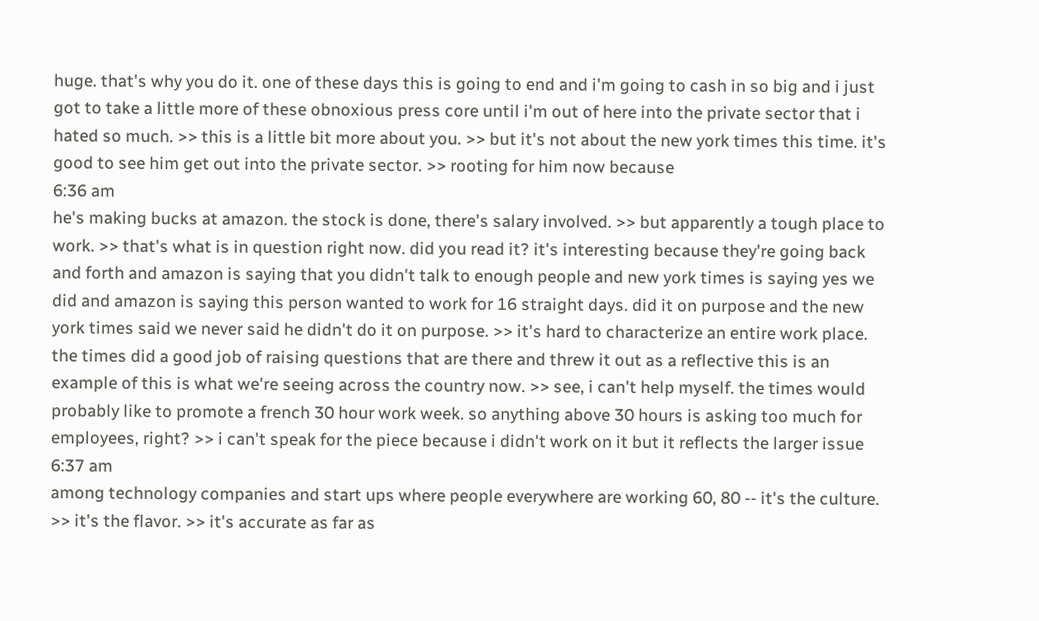huge. that's why you do it. one of these days this is going to end and i'm going to cash in so big and i just got to take a little more of these obnoxious press core until i'm out of here into the private sector that i hated so much. >> this is a little bit more about you. >> but it's not about the new york times this time. it's good to see him get out into the private sector. >> rooting for him now because
6:36 am
he's making bucks at amazon. the stock is done, there's salary involved. >> but apparently a tough place to work. >> that's what is in question right now. did you read it? it's interesting because they're going back and forth and amazon is saying that you didn't talk to enough people and new york times is saying yes we did and amazon is saying this person wanted to work for 16 straight days. did it on purpose and the new york times said we never said he didn't do it on purpose. >> it's hard to characterize an entire work place. the times did a good job of raising questions that are there and threw it out as a reflective this is an example of this is what we're seeing across the country now. >> see, i can't help myself. the times would probably like to promote a french 30 hour work week. so anything above 30 hours is asking too much for employees, right? >> i can't speak for the piece because i didn't work on it but it reflects the larger issue
6:37 am
among technology companies and start ups where people everywhere are working 60, 80 -- it's the culture. >> it's the flavor. >> it's accurate as far as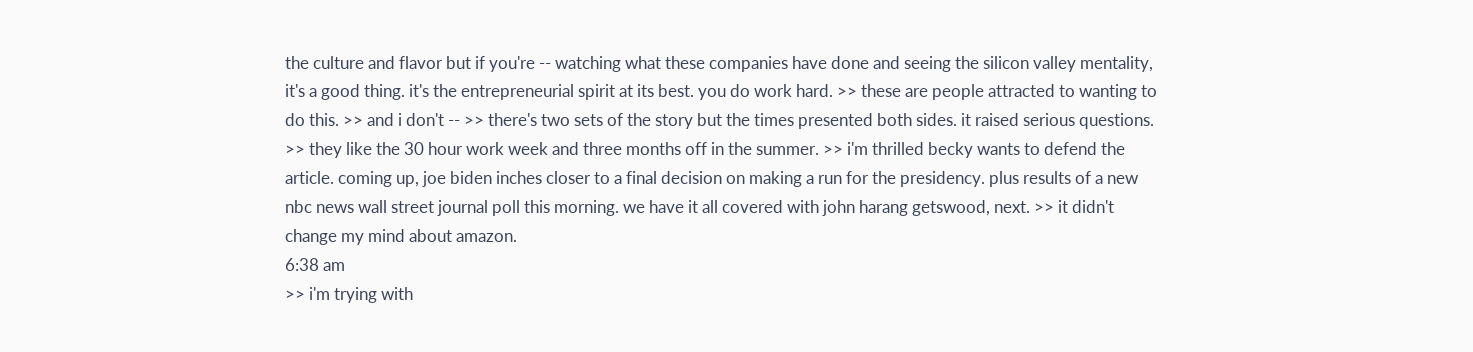the culture and flavor but if you're -- watching what these companies have done and seeing the silicon valley mentality, it's a good thing. it's the entrepreneurial spirit at its best. you do work hard. >> these are people attracted to wanting to do this. >> and i don't -- >> there's two sets of the story but the times presented both sides. it raised serious questions. >> they like the 30 hour work week and three months off in the summer. >> i'm thrilled becky wants to defend the article. coming up, joe biden inches closer to a final decision on making a run for the presidency. plus results of a new nbc news wall street journal poll this morning. we have it all covered with john harang getswood, next. >> it didn't change my mind about amazon.
6:38 am
>> i'm trying with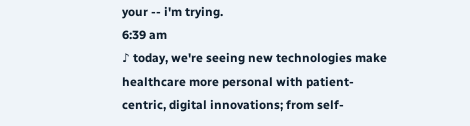your -- i'm trying.
6:39 am
♪ today, we're seeing new technologies make healthcare more personal with patient-centric, digital innovations; from self-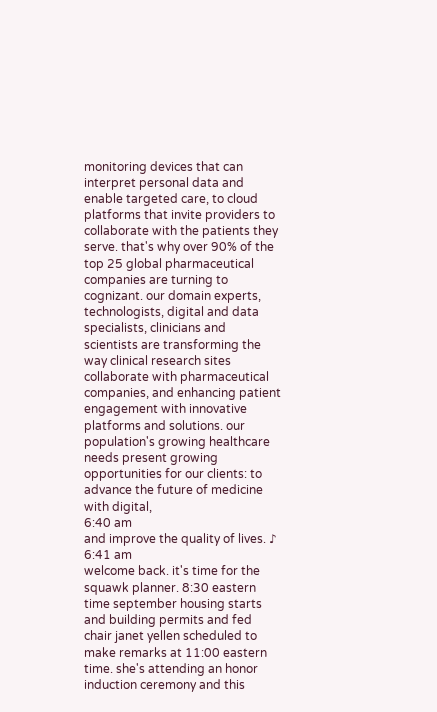monitoring devices that can interpret personal data and enable targeted care, to cloud platforms that invite providers to collaborate with the patients they serve. that's why over 90% of the top 25 global pharmaceutical companies are turning to cognizant. our domain experts, technologists, digital and data specialists, clinicians and scientists are transforming the way clinical research sites collaborate with pharmaceutical companies, and enhancing patient engagement with innovative platforms and solutions. our population's growing healthcare needs present growing opportunities for our clients: to advance the future of medicine with digital,
6:40 am
and improve the quality of lives. ♪
6:41 am
welcome back. it's time for the squawk planner. 8:30 eastern time september housing starts and building permits and fed chair janet yellen scheduled to make remarks at 11:00 eastern time. she's attending an honor induction ceremony and this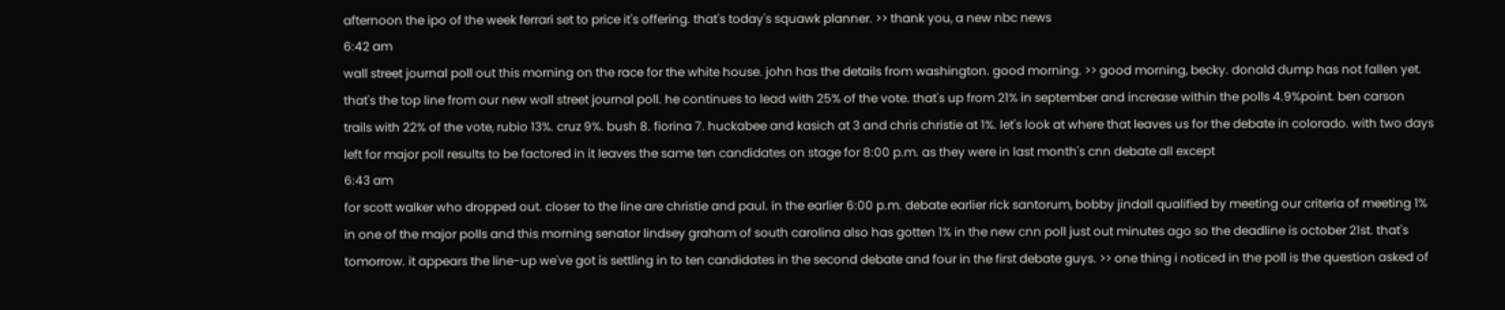afternoon the ipo of the week ferrari set to price it's offering. that's today's squawk planner. >> thank you, a new nbc news
6:42 am
wall street journal poll out this morning on the race for the white house. john has the details from washington. good morning. >> good morning, becky. donald dump has not fallen yet. that's the top line from our new wall street journal poll. he continues to lead with 25% of the vote. that's up from 21% in september and increase within the polls 4.9%point. ben carson trails with 22% of the vote, rubio 13%. cruz 9%. bush 8. fiorina 7. huckabee and kasich at 3 and chris christie at 1%. let's look at where that leaves us for the debate in colorado. with two days left for major poll results to be factored in it leaves the same ten candidates on stage for 8:00 p.m. as they were in last month's cnn debate all except
6:43 am
for scott walker who dropped out. closer to the line are christie and paul. in the earlier 6:00 p.m. debate earlier rick santorum, bobby jindall qualified by meeting our criteria of meeting 1% in one of the major polls and this morning senator lindsey graham of south carolina also has gotten 1% in the new cnn poll just out minutes ago so the deadline is october 21st. that's tomorrow. it appears the line-up we've got is settling in to ten candidates in the second debate and four in the first debate guys. >> one thing i noticed in the poll is the question asked of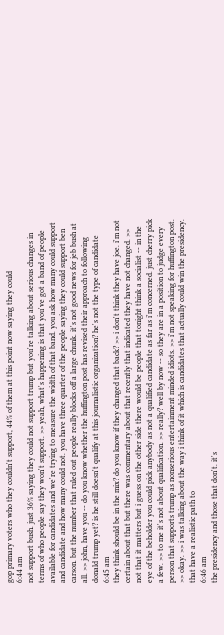gop primary voters who they couldn't support, 44% of them at this point now saying they could
6:44 am
not support bush. just 36% saying they could not support trump but you're talking about serious changes in terms of who people say they won't support. >> yeah, what's happening is that you've got a band of people available for candidates and we're trying to measure the width of that band. you ask how many could support and candidate and how many could not. you have three quarter of the people saying they could support ben carson. but the number that ruled out people really blocks off a large chunk. it's not good news for jeb bush at all. >> john, have you -- do you know whether the huffington post has revised their approach to following donald trump yet? is he still doesn't qualify at this journalistic organization? he's not the type of candidate
6:45 am
they think should be in the mix? do you know if they changed that back? >> i don't think they have joe. i'm not certain about that but there was commentary about that recently that indicated they have not changed. >> not that it matters but i guess on the other side there would be people that tonight think a socialist -- in the eye of the beholder you could pick anybody as not a qualified candidate as far as i'm concerned. just cherry pick a few. >> to me it's not about qualification. >> really? well by now -- so they are in a position to judge every person that supports trump as nonserious entertainment minded idiots. >> i'm not speaking for huffington post. >> okay. >> i was talking about the way i think of it which is candidates that actually could win the presidency. that have a realistic path to
6:46 am
the presidency and those that don't. it's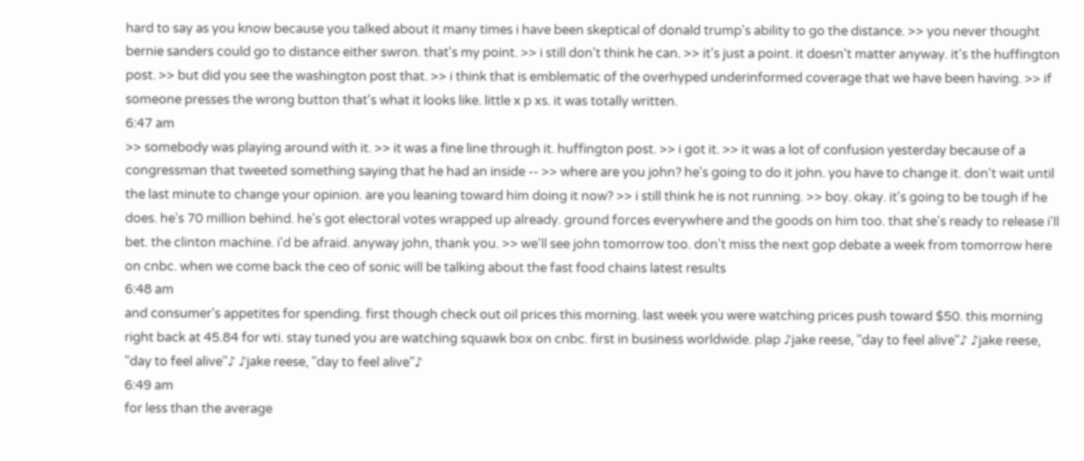hard to say as you know because you talked about it many times i have been skeptical of donald trump's ability to go the distance. >> you never thought bernie sanders could go to distance either swron. that's my point. >> i still don't think he can. >> it's just a point. it doesn't matter anyway. it's the huffington post. >> but did you see the washington post that. >> i think that is emblematic of the overhyped underinformed coverage that we have been having. >> if someone presses the wrong button that's what it looks like. little x p xs. it was totally written.
6:47 am
>> somebody was playing around with it. >> it was a fine line through it. huffington post. >> i got it. >> it was a lot of confusion yesterday because of a congressman that tweeted something saying that he had an inside -- >> where are you john? he's going to do it john. you have to change it. don't wait until the last minute to change your opinion. are you leaning toward him doing it now? >> i still think he is not running. >> boy. okay. it's going to be tough if he does. he's 70 million behind. he's got electoral votes wrapped up already. ground forces everywhere and the goods on him too. that she's ready to release i'll bet. the clinton machine. i'd be afraid. anyway john, thank you. >> we'll see john tomorrow too. don't miss the next gop debate a week from tomorrow here on cnbc. when we come back the ceo of sonic will be talking about the fast food chains latest results
6:48 am
and consumer's appetites for spending. first though check out oil prices this morning. last week you were watching prices push toward $50. this morning right back at 45.84 for wti. stay tuned you are watching squawk box on cnbc. first in business worldwide. plap ♪jake reese, "day to feel alive"♪ ♪jake reese, "day to feel alive"♪ ♪jake reese, "day to feel alive"♪
6:49 am
for less than the average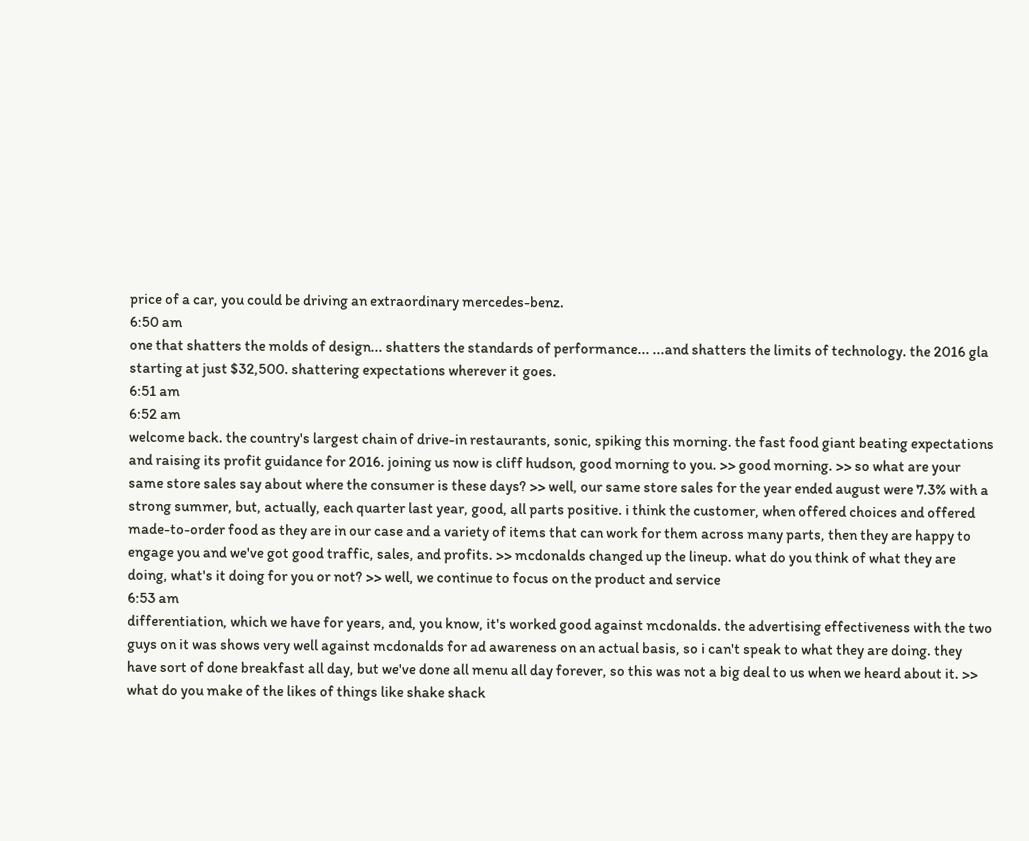price of a car, you could be driving an extraordinary mercedes-benz.
6:50 am
one that shatters the molds of design... shatters the standards of performance... ...and shatters the limits of technology. the 2016 gla starting at just $32,500. shattering expectations wherever it goes.
6:51 am
6:52 am
welcome back. the country's largest chain of drive-in restaurants, sonic, spiking this morning. the fast food giant beating expectations and raising its profit guidance for 2016. joining us now is cliff hudson, good morning to you. >> good morning. >> so what are your same store sales say about where the consumer is these days? >> well, our same store sales for the year ended august were 7.3% with a strong summer, but, actually, each quarter last year, good, all parts positive. i think the customer, when offered choices and offered made-to-order food as they are in our case and a variety of items that can work for them across many parts, then they are happy to engage you and we've got good traffic, sales, and profits. >> mcdonalds changed up the lineup. what do you think of what they are doing, what's it doing for you or not? >> well, we continue to focus on the product and service
6:53 am
differentiation, which we have for years, and, you know, it's worked good against mcdonalds. the advertising effectiveness with the two guys on it was shows very well against mcdonalds for ad awareness on an actual basis, so i can't speak to what they are doing. they have sort of done breakfast all day, but we've done all menu all day forever, so this was not a big deal to us when we heard about it. >> what do you make of the likes of things like shake shack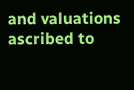and valuations ascribed to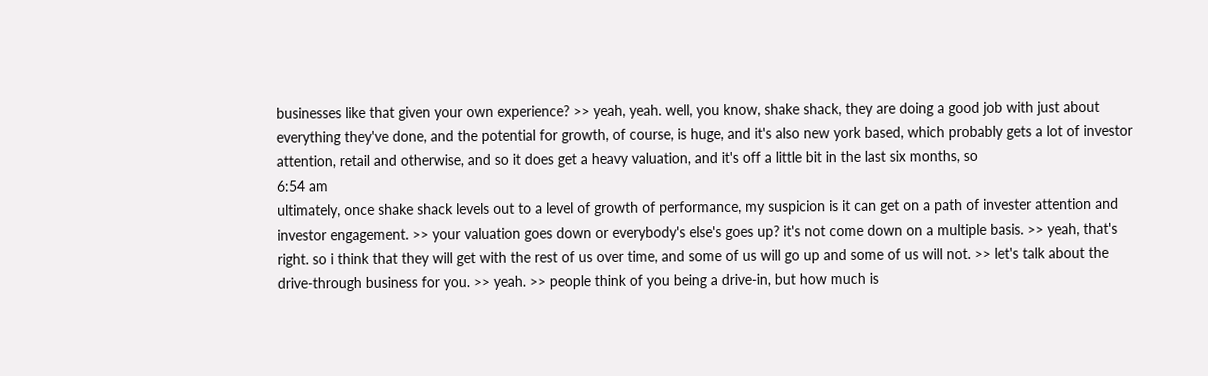businesses like that given your own experience? >> yeah, yeah. well, you know, shake shack, they are doing a good job with just about everything they've done, and the potential for growth, of course, is huge, and it's also new york based, which probably gets a lot of investor attention, retail and otherwise, and so it does get a heavy valuation, and it's off a little bit in the last six months, so
6:54 am
ultimately, once shake shack levels out to a level of growth of performance, my suspicion is it can get on a path of invester attention and investor engagement. >> your valuation goes down or everybody's else's goes up? it's not come down on a multiple basis. >> yeah, that's right. so i think that they will get with the rest of us over time, and some of us will go up and some of us will not. >> let's talk about the drive-through business for you. >> yeah. >> people think of you being a drive-in, but how much is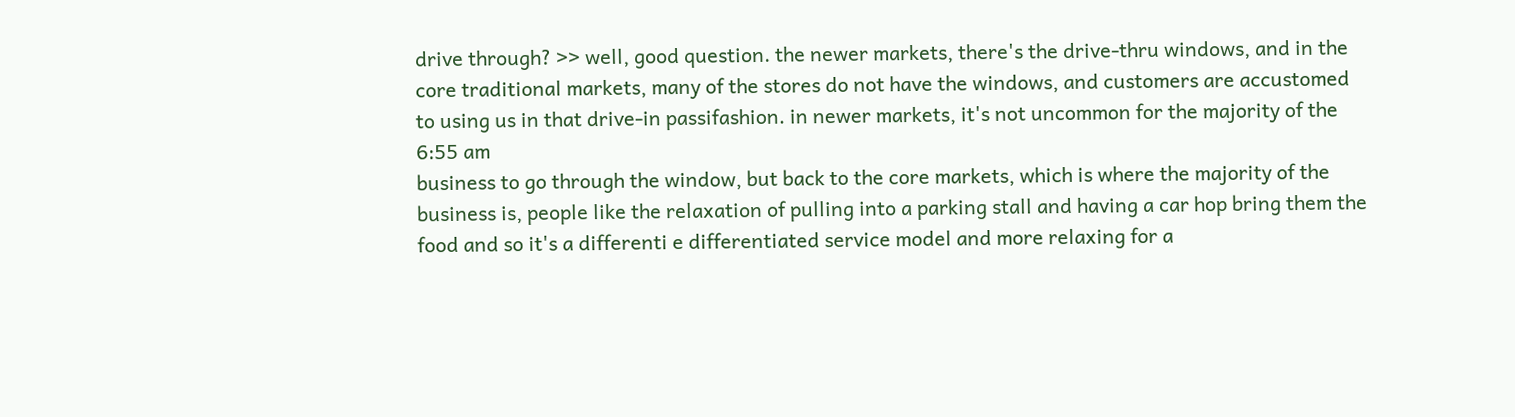drive through? >> well, good question. the newer markets, there's the drive-thru windows, and in the core traditional markets, many of the stores do not have the windows, and customers are accustomed to using us in that drive-in passifashion. in newer markets, it's not uncommon for the majority of the
6:55 am
business to go through the window, but back to the core markets, which is where the majority of the business is, people like the relaxation of pulling into a parking stall and having a car hop bring them the food and so it's a differenti e differentiated service model and more relaxing for a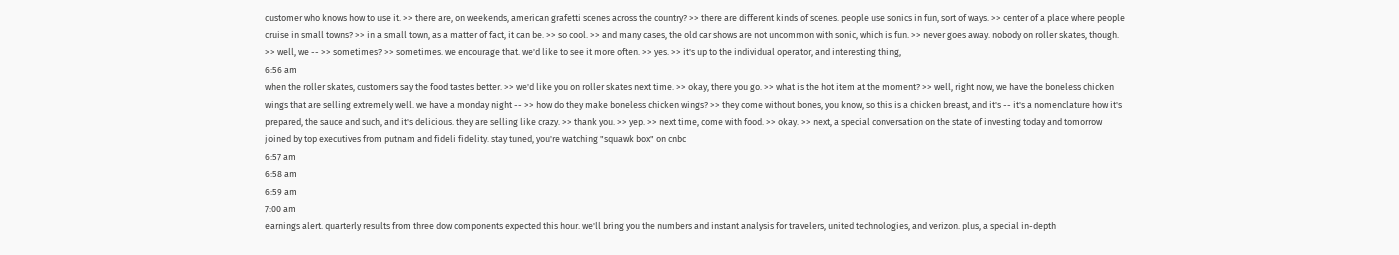customer who knows how to use it. >> there are, on weekends, american grafetti scenes across the country? >> there are different kinds of scenes. people use sonics in fun, sort of ways. >> center of a place where people cruise in small towns? >> in a small town, as a matter of fact, it can be. >> so cool. >> and many cases, the old car shows are not uncommon with sonic, which is fun. >> never goes away. nobody on roller skates, though. >> well, we -- >> sometimes? >> sometimes. we encourage that. we'd like to see it more often. >> yes. >> it's up to the individual operator, and interesting thing,
6:56 am
when the roller skates, customers say the food tastes better. >> we'd like you on roller skates next time. >> okay, there you go. >> what is the hot item at the moment? >> well, right now, we have the boneless chicken wings that are selling extremely well. we have a monday night -- >> how do they make boneless chicken wings? >> they come without bones, you know, so this is a chicken breast, and it's -- it's a nomenclature how it's prepared, the sauce and such, and it's delicious. they are selling like crazy. >> thank you. >> yep. >> next time, come with food. >> okay. >> next, a special conversation on the state of investing today and tomorrow joined by top executives from putnam and fideli fidelity. stay tuned, you're watching "squawk box" on cnbc
6:57 am
6:58 am
6:59 am
7:00 am
earnings alert. quarterly results from three dow components expected this hour. we'll bring you the numbers and instant analysis for travelers, united technologies, and verizon. plus, a special in-depth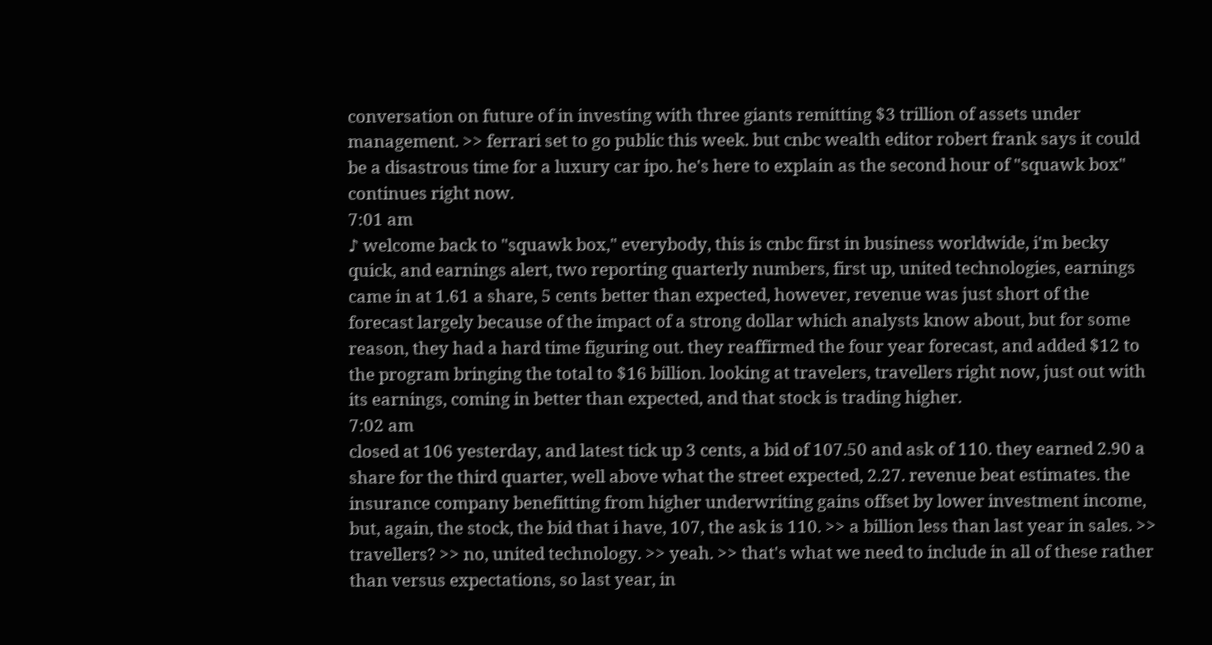conversation on future of in investing with three giants remitting $3 trillion of assets under management. >> ferrari set to go public this week. but cnbc wealth editor robert frank says it could be a disastrous time for a luxury car ipo. he's here to explain as the second hour of "squawk box" continues right now.
7:01 am
♪ welcome back to "squawk box," everybody, this is cnbc first in business worldwide, i'm becky quick, and earnings alert, two reporting quarterly numbers, first up, united technologies, earnings came in at 1.61 a share, 5 cents better than expected, however, revenue was just short of the forecast largely because of the impact of a strong dollar which analysts know about, but for some reason, they had a hard time figuring out. they reaffirmed the four year forecast, and added $12 to the program bringing the total to $16 billion. looking at travelers, travellers right now, just out with its earnings, coming in better than expected, and that stock is trading higher.
7:02 am
closed at 106 yesterday, and latest tick up 3 cents, a bid of 107.50 and ask of 110. they earned 2.90 a share for the third quarter, well above what the street expected, 2.27. revenue beat estimates. the insurance company benefitting from higher underwriting gains offset by lower investment income, but, again, the stock, the bid that i have, 107, the ask is 110. >> a billion less than last year in sales. >> travellers? >> no, united technology. >> yeah. >> that's what we need to include in all of these rather than versus expectations, so last year, in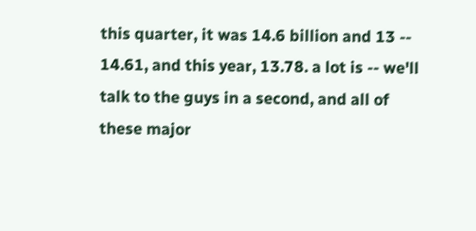this quarter, it was 14.6 billion and 13 -- 14.61, and this year, 13.78. a lot is -- we'll talk to the guys in a second, and all of these major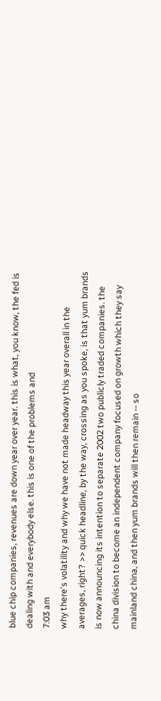blue chip companies, revenues are down year over year. this is what, you know, the fed is dealing with and everybody else. this is one of the problems and
7:03 am
why there's volatility and why we have not made headway this year overall in the averages, right? >> quick headline, by the way, crossing as you spoke, is that yum brands is now announcing its intention to separate 2002 two publicly traded companies. the china division to become an independent company focused on growth which they say mainland china, and then yum brands will then remain -- so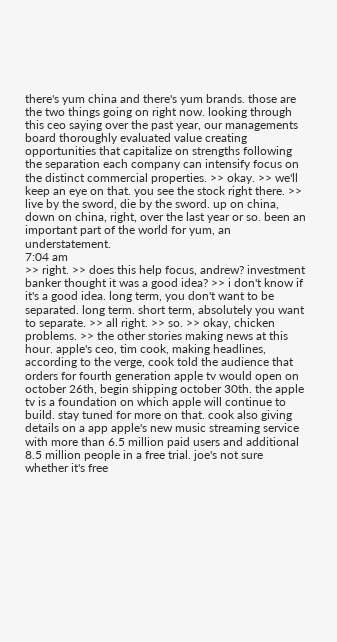there's yum china and there's yum brands. those are the two things going on right now. looking through this ceo saying over the past year, our managements board thoroughly evaluated value creating opportunities that capitalize on strengths following the separation each company can intensify focus on the distinct commercial properties. >> okay. >> we'll keep an eye on that. you see the stock right there. >> live by the sword, die by the sword. up on china, down on china, right, over the last year or so. been an important part of the world for yum, an understatement.
7:04 am
>> right. >> does this help focus, andrew? investment banker thought it was a good idea? >> i don't know if it's a good idea. long term, you don't want to be separated. long term. short term, absolutely you want to separate. >> all right. >> so. >> okay, chicken problems. >> the other stories making news at this hour. apple's ceo, tim cook, making headlines, according to the verge, cook told the audience that orders for fourth generation apple tv would open on october 26th, begin shipping october 30th. the apple tv is a foundation on which apple will continue to build. stay tuned for more on that. cook also giving details on a app apple's new music streaming service with more than 6.5 million paid users and additional 8.5 million people in a free trial. joe's not sure whether it's free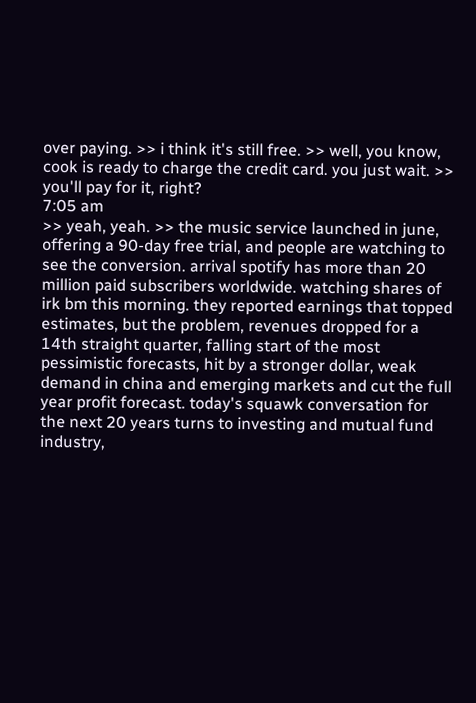over paying. >> i think it's still free. >> well, you know, cook is ready to charge the credit card. you just wait. >> you'll pay for it, right?
7:05 am
>> yeah, yeah. >> the music service launched in june, offering a 90-day free trial, and people are watching to see the conversion. arrival spotify has more than 20 million paid subscribers worldwide. watching shares of irk bm this morning. they reported earnings that topped estimates, but the problem, revenues dropped for a 14th straight quarter, falling start of the most pessimistic forecasts, hit by a stronger dollar, weak demand in china and emerging markets and cut the full year profit forecast. today's squawk conversation for the next 20 years turns to investing and mutual fund industry,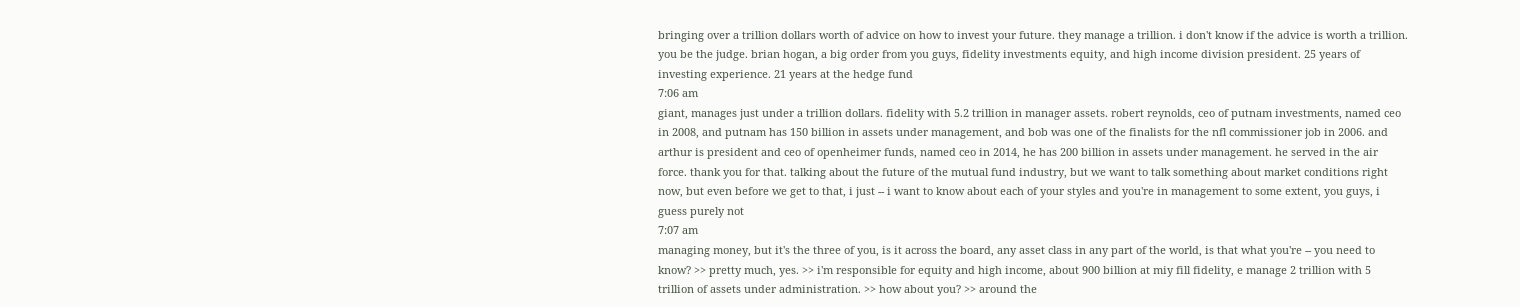bringing over a trillion dollars worth of advice on how to invest your future. they manage a trillion. i don't know if the advice is worth a trillion. you be the judge. brian hogan, a big order from you guys, fidelity investments equity, and high income division president. 25 years of investing experience. 21 years at the hedge fund
7:06 am
giant, manages just under a trillion dollars. fidelity with 5.2 trillion in manager assets. robert reynolds, ceo of putnam investments, named ceo in 2008, and putnam has 150 billion in assets under management, and bob was one of the finalists for the nfl commissioner job in 2006. and arthur is president and ceo of openheimer funds, named ceo in 2014, he has 200 billion in assets under management. he served in the air force. thank you for that. talking about the future of the mutual fund industry, but we want to talk something about market conditions right now, but even before we get to that, i just -- i want to know about each of your styles and you're in management to some extent, you guys, i guess purely not
7:07 am
managing money, but it's the three of you, is it across the board, any asset class in any part of the world, is that what you're -- you need to know? >> pretty much, yes. >> i'm responsible for equity and high income, about 900 billion at miy fill fidelity, e manage 2 trillion with 5 trillion of assets under administration. >> how about you? >> around the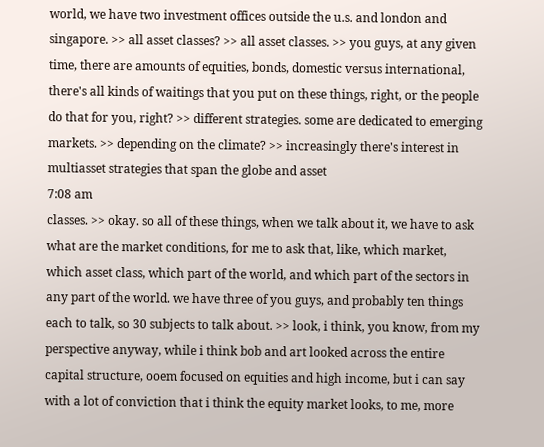world, we have two investment offices outside the u.s. and london and singapore. >> all asset classes? >> all asset classes. >> you guys, at any given time, there are amounts of equities, bonds, domestic versus international, there's all kinds of waitings that you put on these things, right, or the people do that for you, right? >> different strategies. some are dedicated to emerging markets. >> depending on the climate? >> increasingly there's interest in multiasset strategies that span the globe and asset
7:08 am
classes. >> okay. so all of these things, when we talk about it, we have to ask what are the market conditions, for me to ask that, like, which market, which asset class, which part of the world, and which part of the sectors in any part of the world. we have three of you guys, and probably ten things each to talk, so 30 subjects to talk about. >> look, i think, you know, from my perspective anyway, while i think bob and art looked across the entire capital structure, ooem focused on equities and high income, but i can say with a lot of conviction that i think the equity market looks, to me, more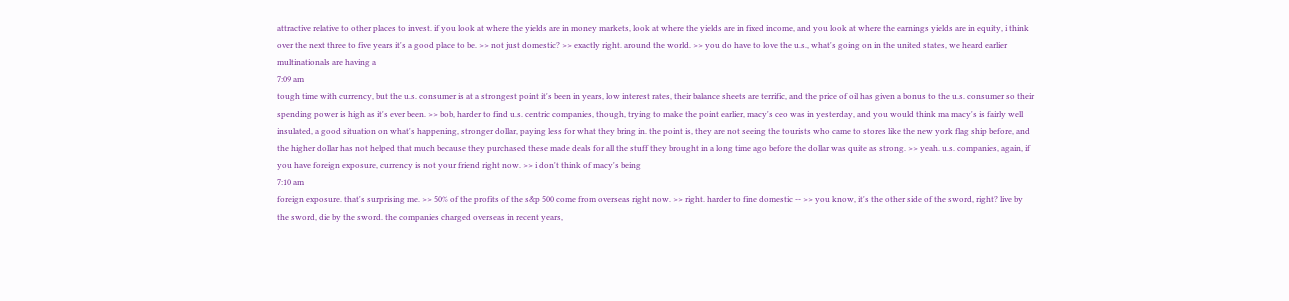attractive relative to other places to invest. if you look at where the yields are in money markets, look at where the yields are in fixed income, and you look at where the earnings yields are in equity, i think over the next three to five years it's a good place to be. >> not just domestic? >> exactly right. around the world. >> you do have to love the u.s., what's going on in the united states, we heard earlier multinationals are having a
7:09 am
tough time with currency, but the u.s. consumer is at a strongest point it's been in years, low interest rates, their balance sheets are terrific, and the price of oil has given a bonus to the u.s. consumer so their spending power is high as it's ever been. >> bob, harder to find u.s. centric companies, though, trying to make the point earlier, macy's ceo was in yesterday, and you would think ma macy's is fairly well insulated, a good situation on what's happening, stronger dollar, paying less for what they bring in. the point is, they are not seeing the tourists who came to stores like the new york flag ship before, and the higher dollar has not helped that much because they purchased these made deals for all the stuff they brought in a long time ago before the dollar was quite as strong. >> yeah. u.s. companies, again, if you have foreign exposure, currency is not your friend right now. >> i don't think of macy's being
7:10 am
foreign exposure. that's surprising me. >> 50% of the profits of the s&p 500 come from overseas right now. >> right. harder to fine domestic -- >> you know, it's the other side of the sword, right? live by the sword, die by the sword. the companies charged overseas in recent years,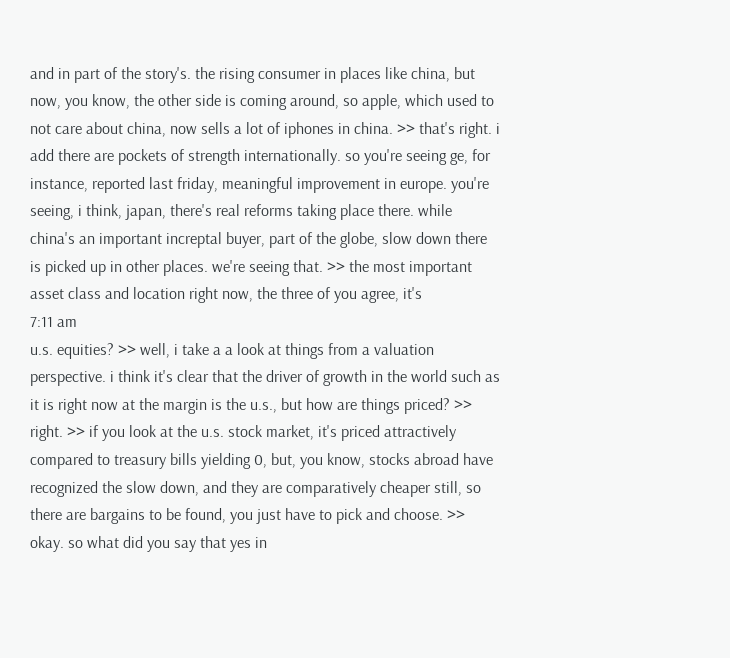and in part of the story's. the rising consumer in places like china, but now, you know, the other side is coming around, so apple, which used to not care about china, now sells a lot of iphones in china. >> that's right. i add there are pockets of strength internationally. so you're seeing ge, for instance, reported last friday, meaningful improvement in europe. you're seeing, i think, japan, there's real reforms taking place there. while china's an important increptal buyer, part of the globe, slow down there is picked up in other places. we're seeing that. >> the most important asset class and location right now, the three of you agree, it's
7:11 am
u.s. equities? >> well, i take a a look at things from a valuation perspective. i think it's clear that the driver of growth in the world such as it is right now at the margin is the u.s., but how are things priced? >> right. >> if you look at the u.s. stock market, it's priced attractively compared to treasury bills yielding 0, but, you know, stocks abroad have recognized the slow down, and they are comparatively cheaper still, so there are bargains to be found, you just have to pick and choose. >> okay. so what did you say that yes in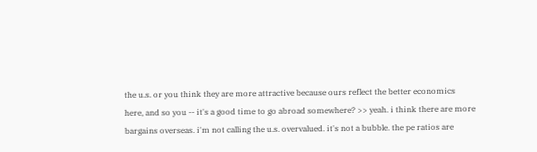the u.s. or you think they are more attractive because ours reflect the better economics here, and so you -- it's a good time to go abroad somewhere? >> yeah. i think there are more bargains overseas. i'm not calling the u.s. overvalued. it's not a bubble. the pe ratios are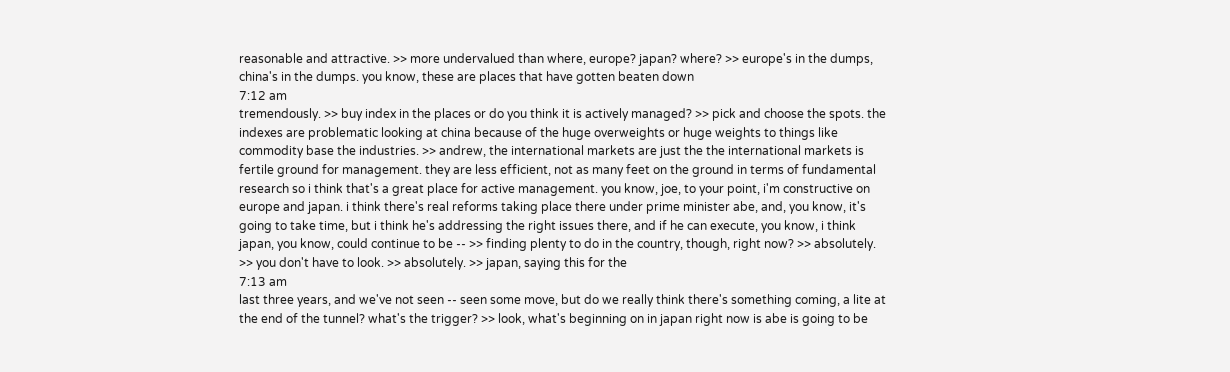reasonable and attractive. >> more undervalued than where, europe? japan? where? >> europe's in the dumps, china's in the dumps. you know, these are places that have gotten beaten down
7:12 am
tremendously. >> buy index in the places or do you think it is actively managed? >> pick and choose the spots. the indexes are problematic looking at china because of the huge overweights or huge weights to things like commodity base the industries. >> andrew, the international markets are just the the international markets is fertile ground for management. they are less efficient, not as many feet on the ground in terms of fundamental research so i think that's a great place for active management. you know, joe, to your point, i'm constructive on europe and japan. i think there's real reforms taking place there under prime minister abe, and, you know, it's going to take time, but i think he's addressing the right issues there, and if he can execute, you know, i think japan, you know, could continue to be -- >> finding plenty to do in the country, though, right now? >> absolutely. >> you don't have to look. >> absolutely. >> japan, saying this for the
7:13 am
last three years, and we've not seen -- seen some move, but do we really think there's something coming, a lite at the end of the tunnel? what's the trigger? >> look, what's beginning on in japan right now is abe is going to be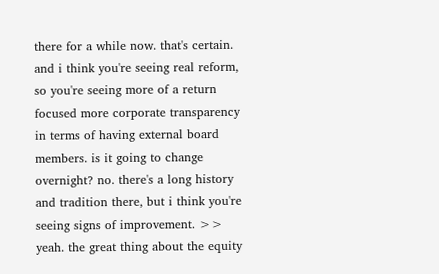there for a while now. that's certain. and i think you're seeing real reform, so you're seeing more of a return focused more corporate transparency in terms of having external board members. is it going to change overnight? no. there's a long history and tradition there, but i think you're seeing signs of improvement. >> yeah. the great thing about the equity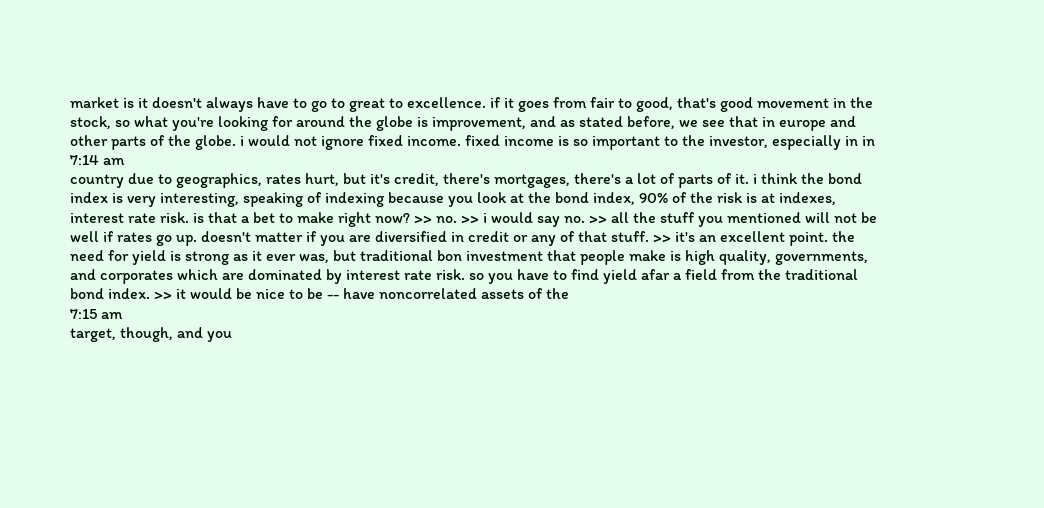market is it doesn't always have to go to great to excellence. if it goes from fair to good, that's good movement in the stock, so what you're looking for around the globe is improvement, and as stated before, we see that in europe and other parts of the globe. i would not ignore fixed income. fixed income is so important to the investor, especially in in
7:14 am
country due to geographics, rates hurt, but it's credit, there's mortgages, there's a lot of parts of it. i think the bond index is very interesting, speaking of indexing because you look at the bond index, 90% of the risk is at indexes, interest rate risk. is that a bet to make right now? >> no. >> i would say no. >> all the stuff you mentioned will not be well if rates go up. doesn't matter if you are diversified in credit or any of that stuff. >> it's an excellent point. the need for yield is strong as it ever was, but traditional bon investment that people make is high quality, governments, and corporates which are dominated by interest rate risk. so you have to find yield afar a field from the traditional bond index. >> it would be nice to be -- have noncorrelated assets of the
7:15 am
target, though, and you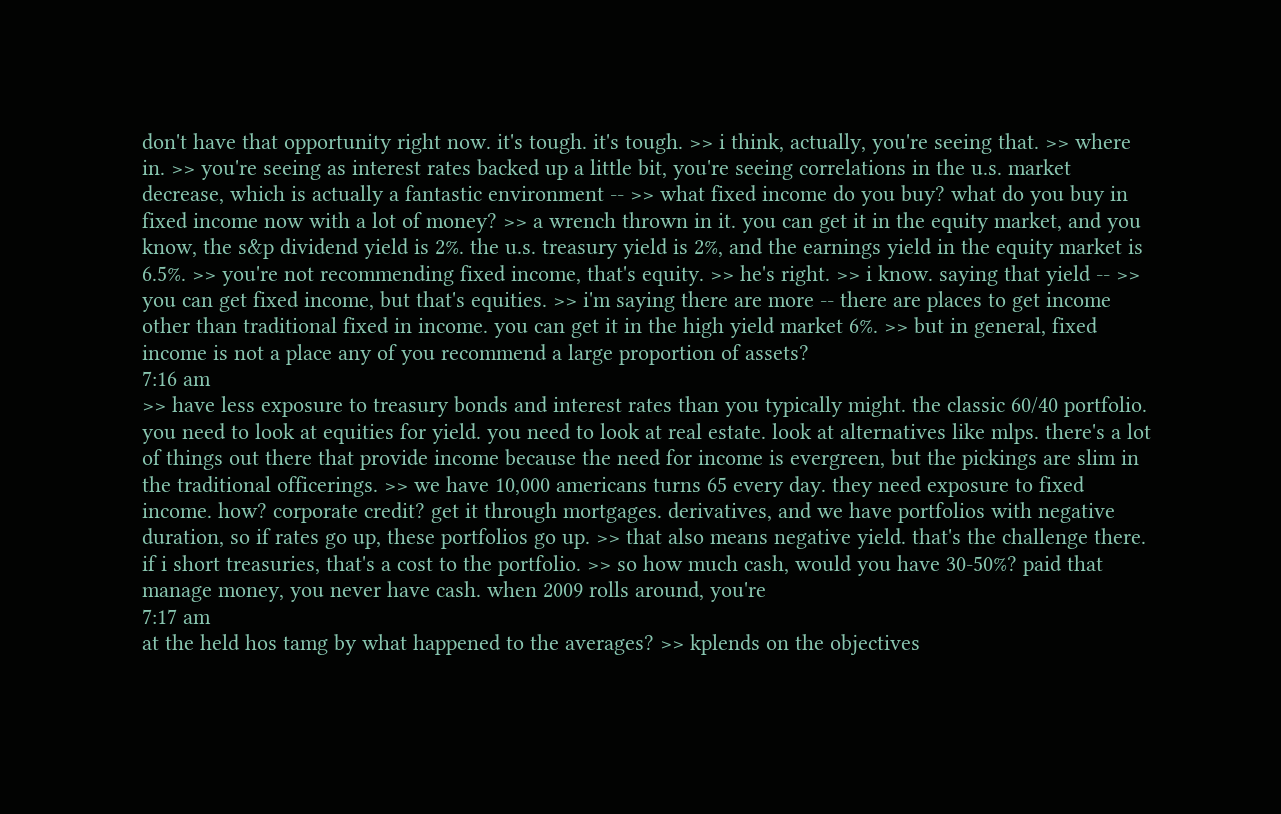don't have that opportunity right now. it's tough. it's tough. >> i think, actually, you're seeing that. >> where in. >> you're seeing as interest rates backed up a little bit, you're seeing correlations in the u.s. market decrease, which is actually a fantastic environment -- >> what fixed income do you buy? what do you buy in fixed income now with a lot of money? >> a wrench thrown in it. you can get it in the equity market, and you know, the s&p dividend yield is 2%. the u.s. treasury yield is 2%, and the earnings yield in the equity market is 6.5%. >> you're not recommending fixed income, that's equity. >> he's right. >> i know. saying that yield -- >> you can get fixed income, but that's equities. >> i'm saying there are more -- there are places to get income other than traditional fixed in income. you can get it in the high yield market 6%. >> but in general, fixed income is not a place any of you recommend a large proportion of assets?
7:16 am
>> have less exposure to treasury bonds and interest rates than you typically might. the classic 60/40 portfolio. you need to look at equities for yield. you need to look at real estate. look at alternatives like mlps. there's a lot of things out there that provide income because the need for income is evergreen, but the pickings are slim in the traditional officerings. >> we have 10,000 americans turns 65 every day. they need exposure to fixed income. how? corporate credit? get it through mortgages. derivatives, and we have portfolios with negative duration, so if rates go up, these portfolios go up. >> that also means negative yield. that's the challenge there. if i short treasuries, that's a cost to the portfolio. >> so how much cash, would you have 30-50%? paid that manage money, you never have cash. when 2009 rolls around, you're
7:17 am
at the held hos tamg by what happened to the averages? >> kplends on the objectives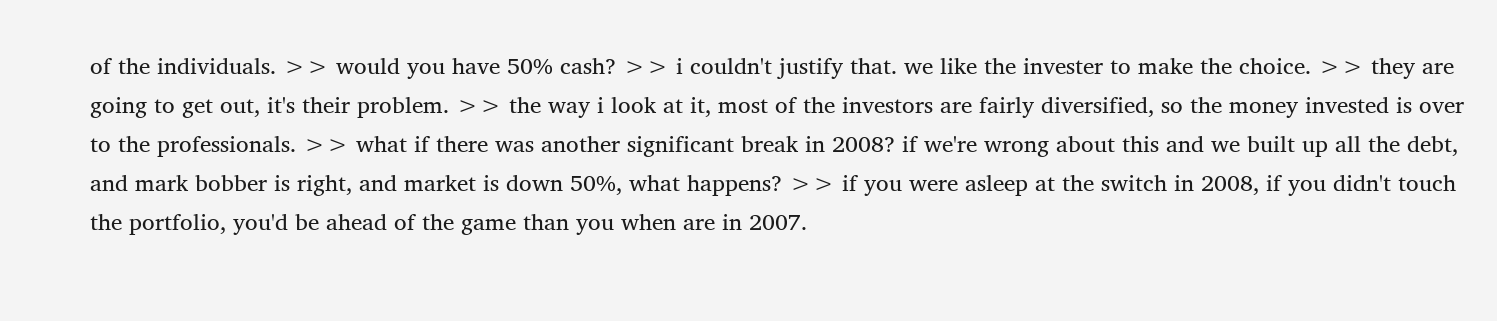of the individuals. >> would you have 50% cash? >> i couldn't justify that. we like the invester to make the choice. >> they are going to get out, it's their problem. >> the way i look at it, most of the investors are fairly diversified, so the money invested is over to the professionals. >> what if there was another significant break in 2008? if we're wrong about this and we built up all the debt, and mark bobber is right, and market is down 50%, what happens? >> if you were asleep at the switch in 2008, if you didn't touch the portfolio, you'd be ahead of the game than you when are in 2007.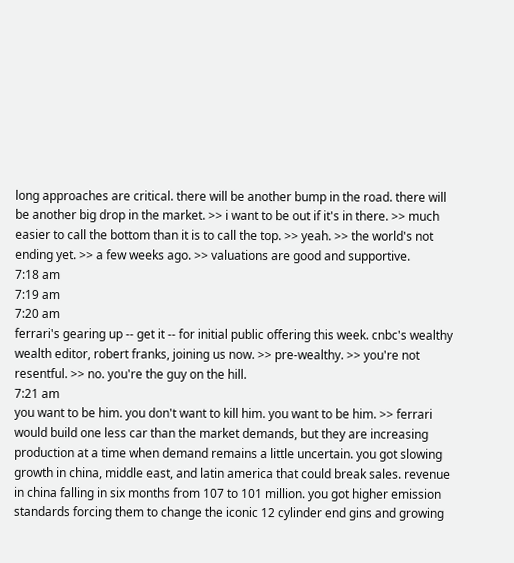long approaches are critical. there will be another bump in the road. there will be another big drop in the market. >> i want to be out if it's in there. >> much easier to call the bottom than it is to call the top. >> yeah. >> the world's not ending yet. >> a few weeks ago. >> valuations are good and supportive.
7:18 am
7:19 am
7:20 am
ferrari's gearing up -- get it -- for initial public offering this week. cnbc's wealthy wealth editor, robert franks, joining us now. >> pre-wealthy. >> you're not resentful. >> no. you're the guy on the hill.
7:21 am
you want to be him. you don't want to kill him. you want to be him. >> ferrari would build one less car than the market demands, but they are increasing production at a time when demand remains a little uncertain. you got slowing growth in china, middle east, and latin america that could break sales. revenue in china falling in six months from 107 to 101 million. you got higher emission standards forcing them to change the iconic 12 cylinder end gins and growing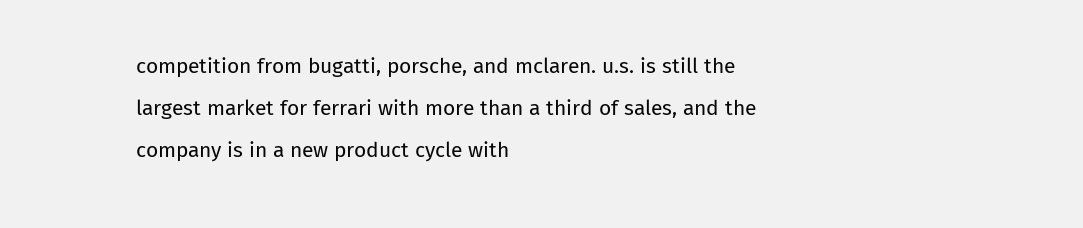competition from bugatti, porsche, and mclaren. u.s. is still the largest market for ferrari with more than a third of sales, and the company is in a new product cycle with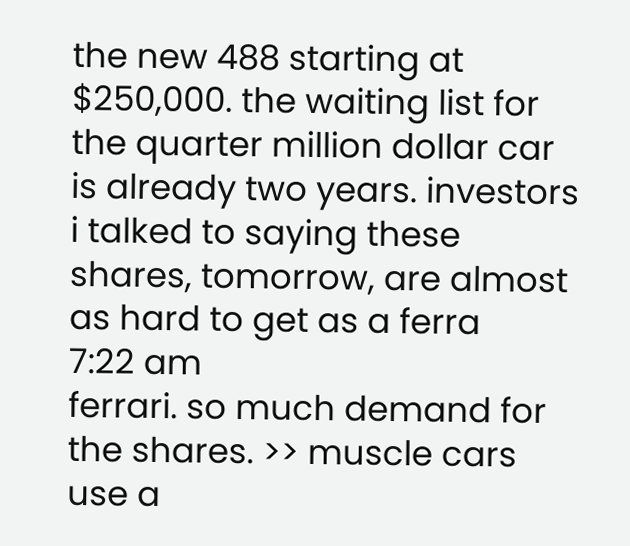the new 488 starting at $250,000. the waiting list for the quarter million dollar car is already two years. investors i talked to saying these shares, tomorrow, are almost as hard to get as a ferra
7:22 am
ferrari. so much demand for the shares. >> muscle cars use a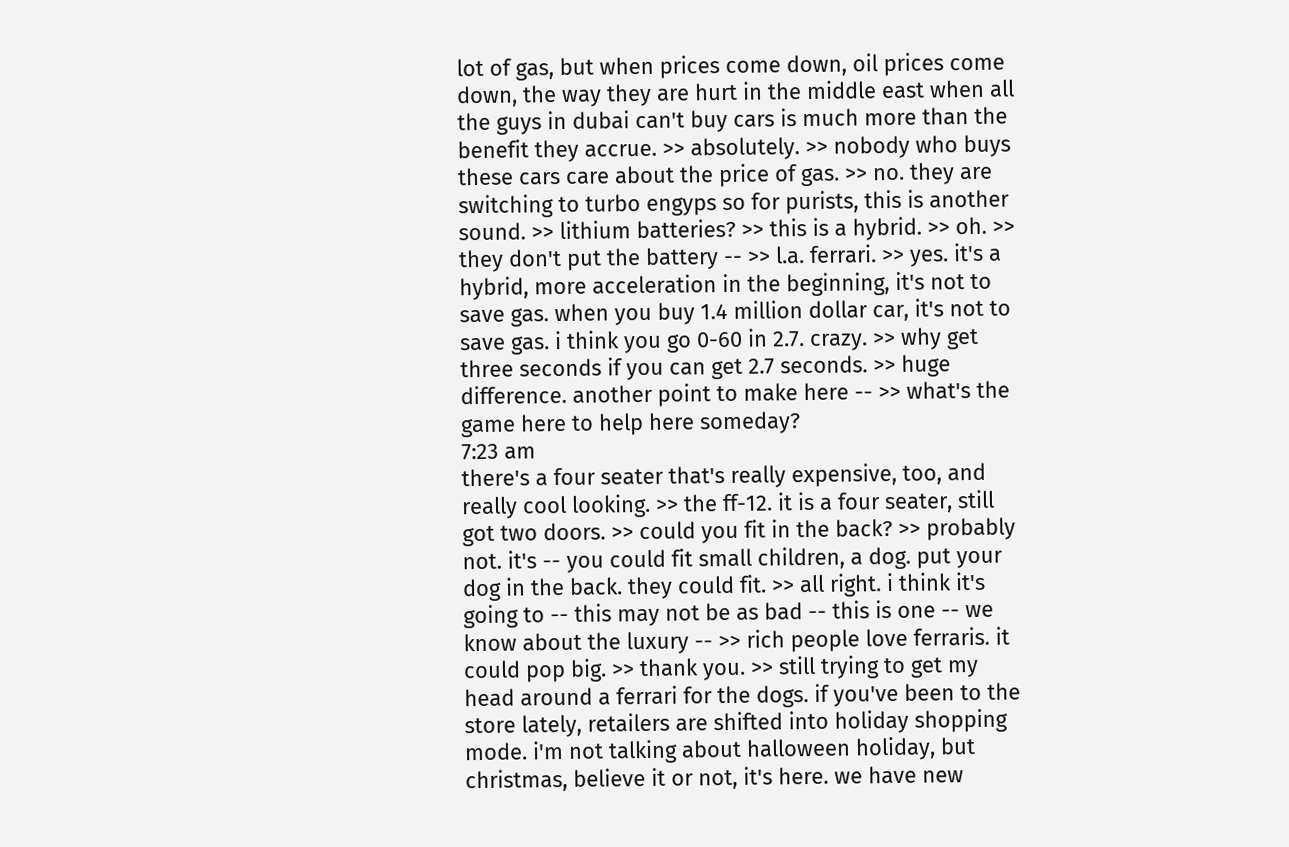lot of gas, but when prices come down, oil prices come down, the way they are hurt in the middle east when all the guys in dubai can't buy cars is much more than the benefit they accrue. >> absolutely. >> nobody who buys these cars care about the price of gas. >> no. they are switching to turbo engyps so for purists, this is another sound. >> lithium batteries? >> this is a hybrid. >> oh. >> they don't put the battery -- >> l.a. ferrari. >> yes. it's a hybrid, more acceleration in the beginning, it's not to save gas. when you buy 1.4 million dollar car, it's not to save gas. i think you go 0-60 in 2.7. crazy. >> why get three seconds if you can get 2.7 seconds. >> huge difference. another point to make here -- >> what's the game here to help here someday?
7:23 am
there's a four seater that's really expensive, too, and really cool looking. >> the ff-12. it is a four seater, still got two doors. >> could you fit in the back? >> probably not. it's -- you could fit small children, a dog. put your dog in the back. they could fit. >> all right. i think it's going to -- this may not be as bad -- this is one -- we know about the luxury -- >> rich people love ferraris. it could pop big. >> thank you. >> still trying to get my head around a ferrari for the dogs. if you've been to the store lately, retailers are shifted into holiday shopping mode. i'm not talking about halloween holiday, but christmas, believe it or not, it's here. we have new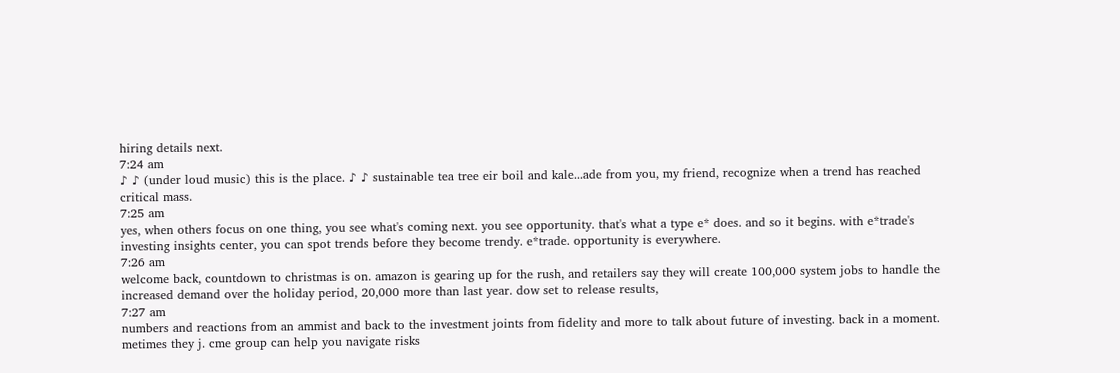hiring details next.
7:24 am
♪ ♪ (under loud music) this is the place. ♪ ♪ sustainable tea tree eir boil and kale...ade from you, my friend, recognize when a trend has reached critical mass.
7:25 am
yes, when others focus on one thing, you see what's coming next. you see opportunity. that's what a type e* does. and so it begins. with e*trade's investing insights center, you can spot trends before they become trendy. e*trade. opportunity is everywhere.
7:26 am
welcome back, countdown to christmas is on. amazon is gearing up for the rush, and retailers say they will create 100,000 system jobs to handle the increased demand over the holiday period, 20,000 more than last year. dow set to release results,
7:27 am
numbers and reactions from an ammist and back to the investment joints from fidelity and more to talk about future of investing. back in a moment. metimes they j. cme group can help you navigate risks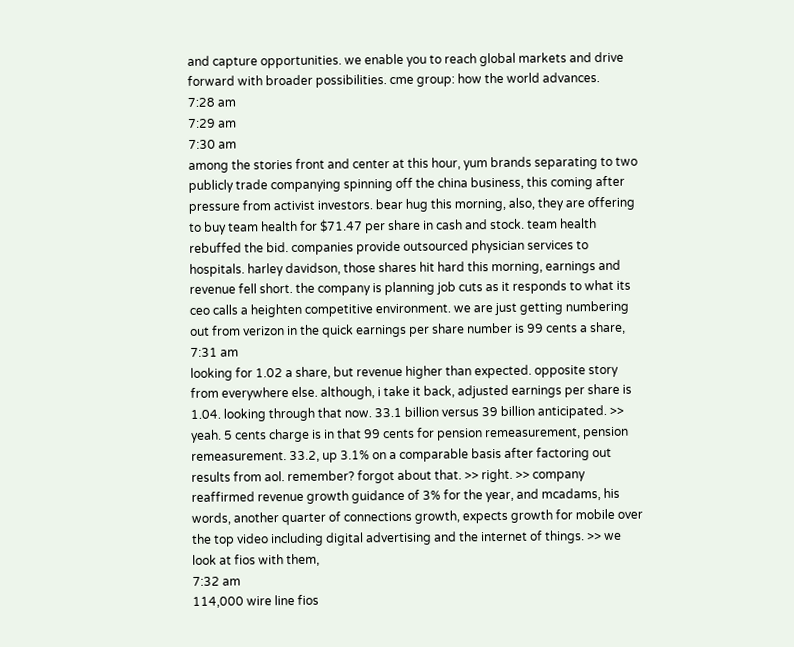and capture opportunities. we enable you to reach global markets and drive forward with broader possibilities. cme group: how the world advances.
7:28 am
7:29 am
7:30 am
among the stories front and center at this hour, yum brands separating to two publicly trade companying spinning off the china business, this coming after pressure from activist investors. bear hug this morning, also, they are offering to buy team health for $71.47 per share in cash and stock. team health rebuffed the bid. companies provide outsourced physician services to hospitals. harley davidson, those shares hit hard this morning, earnings and revenue fell short. the company is planning job cuts as it responds to what its ceo calls a heighten competitive environment. we are just getting numbering out from verizon in the quick earnings per share number is 99 cents a share,
7:31 am
looking for 1.02 a share, but revenue higher than expected. opposite story from everywhere else. although, i take it back, adjusted earnings per share is 1.04. looking through that now. 33.1 billion versus 39 billion anticipated. >> yeah. 5 cents charge is in that 99 cents for pension remeasurement, pension remeasurement. 33.2, up 3.1% on a comparable basis after factoring out results from aol. remember? forgot about that. >> right. >> company reaffirmed revenue growth guidance of 3% for the year, and mcadams, his words, another quarter of connections growth, expects growth for mobile over the top video including digital advertising and the internet of things. >> we look at fios with them,
7:32 am
114,000 wire line fios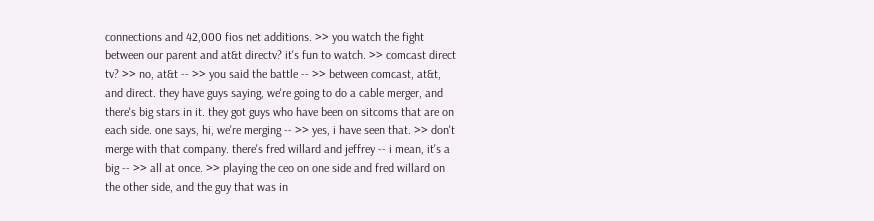connections and 42,000 fios net additions. >> you watch the fight between our parent and at&t directv? it's fun to watch. >> comcast direct tv? >> no, at&t -- >> you said the battle -- >> between comcast, at&t, and direct. they have guys saying, we're going to do a cable merger, and there's big stars in it. they got guys who have been on sitcoms that are on each side. one says, hi, we're merging -- >> yes, i have seen that. >> don't merge with that company. there's fred willard and jeffrey -- i mean, it's a big -- >> all at once. >> playing the ceo on one side and fred willard on the other side, and the guy that was in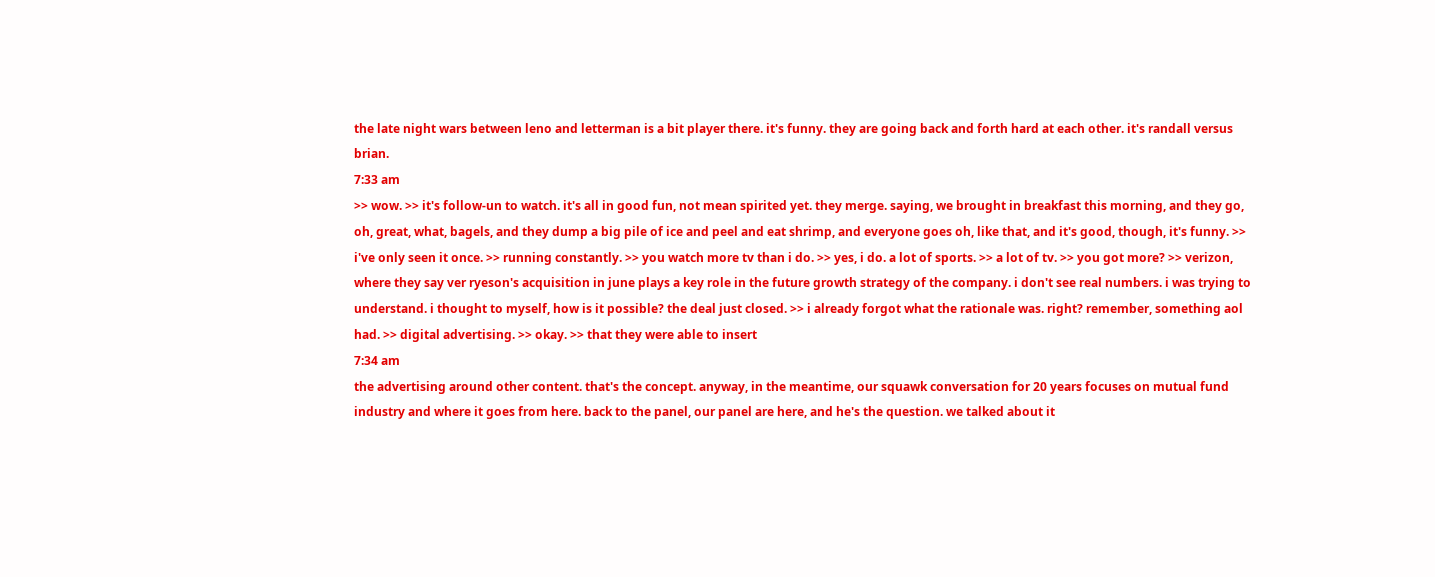the late night wars between leno and letterman is a bit player there. it's funny. they are going back and forth hard at each other. it's randall versus brian.
7:33 am
>> wow. >> it's follow-un to watch. it's all in good fun, not mean spirited yet. they merge. saying, we brought in breakfast this morning, and they go, oh, great, what, bagels, and they dump a big pile of ice and peel and eat shrimp, and everyone goes oh, like that, and it's good, though, it's funny. >> i've only seen it once. >> running constantly. >> you watch more tv than i do. >> yes, i do. a lot of sports. >> a lot of tv. >> you got more? >> verizon, where they say ver ryeson's acquisition in june plays a key role in the future growth strategy of the company. i don't see real numbers. i was trying to understand. i thought to myself, how is it possible? the deal just closed. >> i already forgot what the rationale was. right? remember, something aol had. >> digital advertising. >> okay. >> that they were able to insert
7:34 am
the advertising around other content. that's the concept. anyway, in the meantime, our squawk conversation for 20 years focuses on mutual fund industry and where it goes from here. back to the panel, our panel are here, and he's the question. we talked about it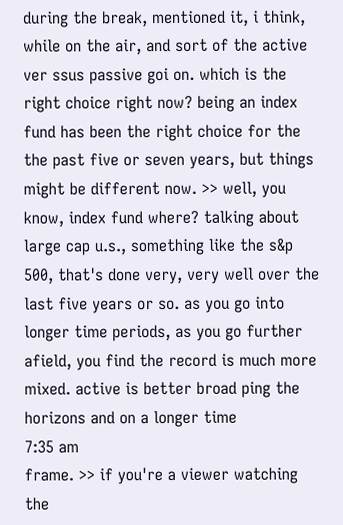during the break, mentioned it, i think, while on the air, and sort of the active ver ssus passive goi on. which is the right choice right now? being an index fund has been the right choice for the the past five or seven years, but things might be different now. >> well, you know, index fund where? talking about large cap u.s., something like the s&p 500, that's done very, very well over the last five years or so. as you go into longer time periods, as you go further afield, you find the record is much more mixed. active is better broad ping the horizons and on a longer time
7:35 am
frame. >> if you're a viewer watching the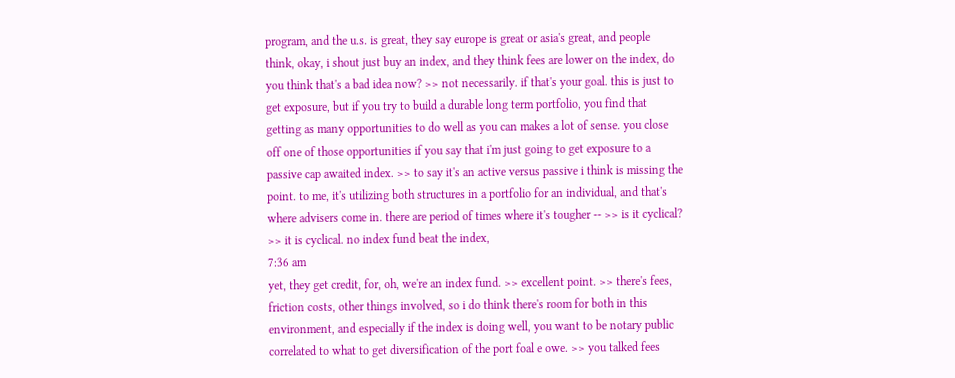program, and the u.s. is great, they say europe is great or asia's great, and people think, okay, i shout just buy an index, and they think fees are lower on the index, do you think that's a bad idea now? >> not necessarily. if that's your goal. this is just to get exposure, but if you try to build a durable long term portfolio, you find that getting as many opportunities to do well as you can makes a lot of sense. you close off one of those opportunities if you say that i'm just going to get exposure to a passive cap awaited index. >> to say it's an active versus passive i think is missing the point. to me, it's utilizing both structures in a portfolio for an individual, and that's where advisers come in. there are period of times where it's tougher -- >> is it cyclical? >> it is cyclical. no index fund beat the index,
7:36 am
yet, they get credit, for, oh, we're an index fund. >> excellent point. >> there's fees, friction costs, other things involved, so i do think there's room for both in this environment, and especially if the index is doing well, you want to be notary public correlated to what to get diversification of the port foal e owe. >> you talked fees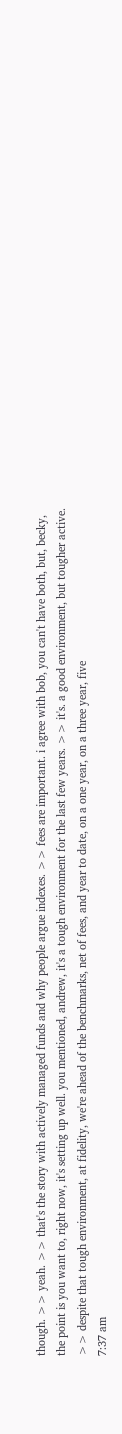though. >> yeah. >> that's the story with actively managed funds and why people argue indexes. >> fees are important. i agree with bob, you can't have both, but, becky, the point is you want to, right now, it's setting up well. you mentioned, andrew, it's a tough environment for the last few years. >> it's. a good environment, but tougher active. >> despite that tough environment, at fidelity, we're ahead of the benchmarks, net of fees, and year to date, on a one year, on a three year, five
7:37 am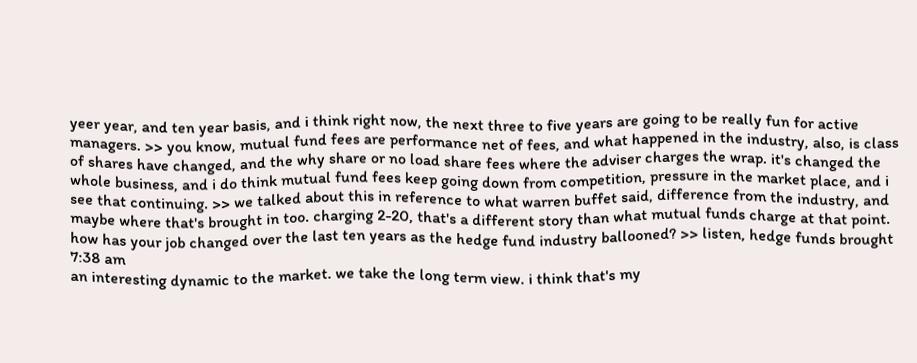yeer year, and ten year basis, and i think right now, the next three to five years are going to be really fun for active managers. >> you know, mutual fund fees are performance net of fees, and what happened in the industry, also, is class of shares have changed, and the why share or no load share fees where the adviser charges the wrap. it's changed the whole business, and i do think mutual fund fees keep going down from competition, pressure in the market place, and i see that continuing. >> we talked about this in reference to what warren buffet said, difference from the industry, and maybe where that's brought in too. charging 2-20, that's a different story than what mutual funds charge at that point. how has your job changed over the last ten years as the hedge fund industry ballooned? >> listen, hedge funds brought
7:38 am
an interesting dynamic to the market. we take the long term view. i think that's my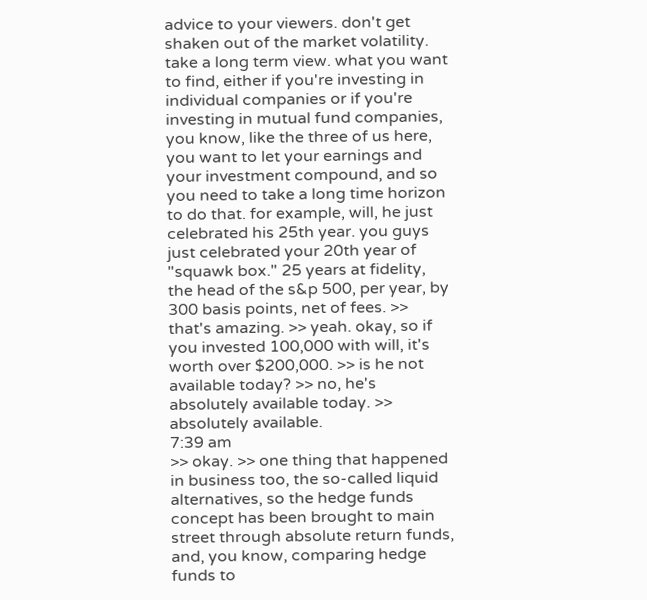advice to your viewers. don't get shaken out of the market volatility. take a long term view. what you want to find, either if you're investing in individual companies or if you're investing in mutual fund companies, you know, like the three of us here, you want to let your earnings and your investment compound, and so you need to take a long time horizon to do that. for example, will, he just celebrated his 25th year. you guys just celebrated your 20th year of "squawk box." 25 years at fidelity, the head of the s&p 500, per year, by 300 basis points, net of fees. >> that's amazing. >> yeah. okay, so if you invested 100,000 with will, it's worth over $200,000. >> is he not available today? >> no, he's absolutely available today. >> absolutely available.
7:39 am
>> okay. >> one thing that happened in business too, the so-called liquid alternatives, so the hedge funds concept has been brought to main street through absolute return funds, and, you know, comparing hedge funds to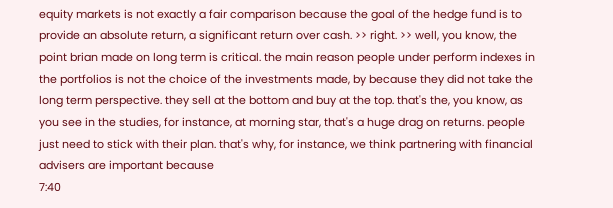equity markets is not exactly a fair comparison because the goal of the hedge fund is to provide an absolute return, a significant return over cash. >> right. >> well, you know, the point brian made on long term is critical. the main reason people under perform indexes in the portfolios is not the choice of the investments made, by because they did not take the long term perspective. they sell at the bottom and buy at the top. that's the, you know, as you see in the studies, for instance, at morning star, that's a huge drag on returns. people just need to stick with their plan. that's why, for instance, we think partnering with financial advisers are important because
7:40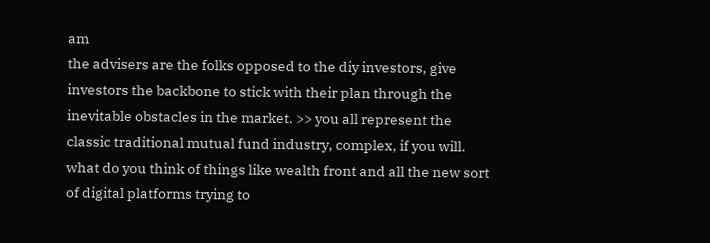am
the advisers are the folks opposed to the diy investors, give investors the backbone to stick with their plan through the inevitable obstacles in the market. >> you all represent the classic traditional mutual fund industry, complex, if you will. what do you think of things like wealth front and all the new sort of digital platforms trying to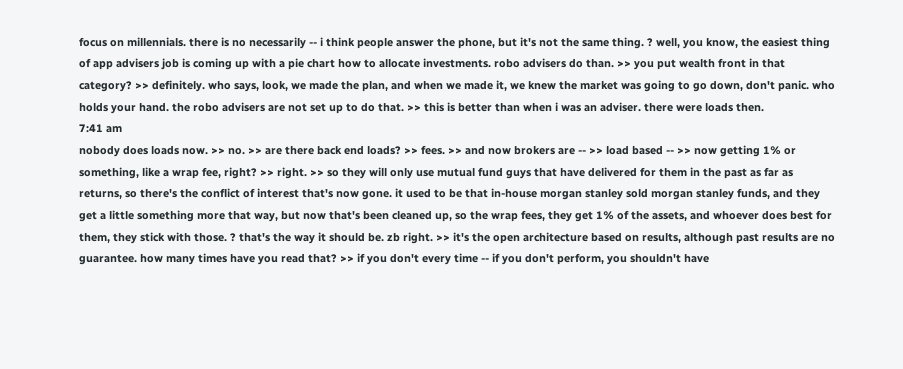focus on millennials. there is no necessarily -- i think people answer the phone, but it's not the same thing. ? well, you know, the easiest thing of app advisers job is coming up with a pie chart how to allocate investments. robo advisers do than. >> you put wealth front in that category? >> definitely. who says, look, we made the plan, and when we made it, we knew the market was going to go down, don't panic. who holds your hand. the robo advisers are not set up to do that. >> this is better than when i was an adviser. there were loads then.
7:41 am
nobody does loads now. >> no. >> are there back end loads? >> fees. >> and now brokers are -- >> load based -- >> now getting 1% or something, like a wrap fee, right? >> right. >> so they will only use mutual fund guys that have delivered for them in the past as far as returns, so there's the conflict of interest that's now gone. it used to be that in-house morgan stanley sold morgan stanley funds, and they get a little something more that way, but now that's been cleaned up, so the wrap fees, they get 1% of the assets, and whoever does best for them, they stick with those. ? that's the way it should be. zb right. >> it's the open architecture based on results, although past results are no guarantee. how many times have you read that? >> if you don't every time -- if you don't perform, you shouldn't have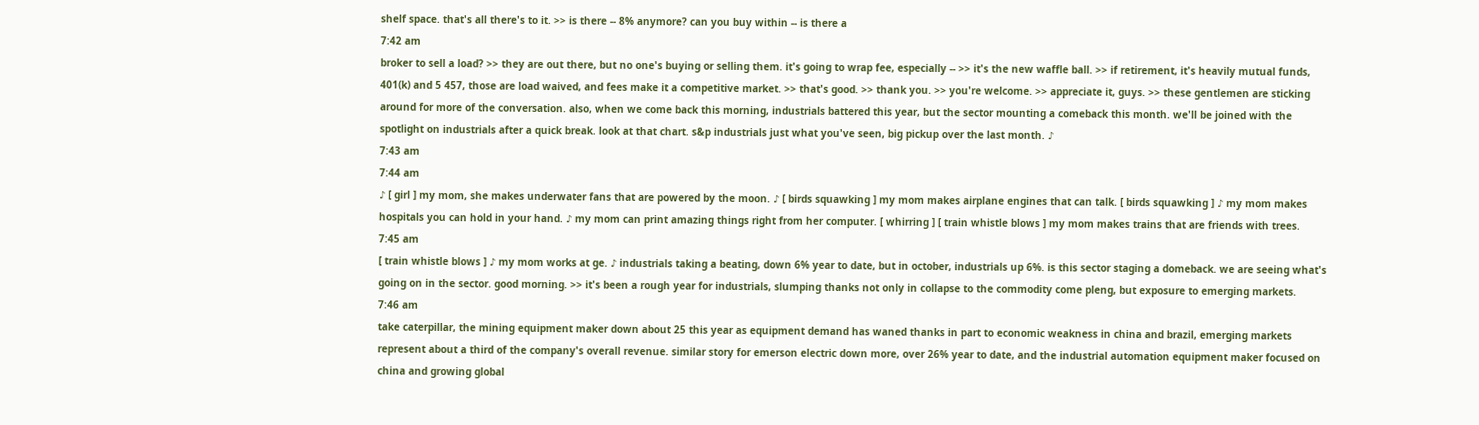shelf space. that's all there's to it. >> is there -- 8% anymore? can you buy within -- is there a
7:42 am
broker to sell a load? >> they are out there, but no one's buying or selling them. it's going to wrap fee, especially -- >> it's the new waffle ball. >> if retirement, it's heavily mutual funds, 401(k) and 5 457, those are load waived, and fees make it a competitive market. >> that's good. >> thank you. >> you're welcome. >> appreciate it, guys. >> these gentlemen are sticking around for more of the conversation. also, when we come back this morning, industrials battered this year, but the sector mounting a comeback this month. we'll be joined with the spotlight on industrials after a quick break. look at that chart. s&p industrials just what you've seen, big pickup over the last month. ♪
7:43 am
7:44 am
♪ [ girl ] my mom, she makes underwater fans that are powered by the moon. ♪ [ birds squawking ] my mom makes airplane engines that can talk. [ birds squawking ] ♪ my mom makes hospitals you can hold in your hand. ♪ my mom can print amazing things right from her computer. [ whirring ] [ train whistle blows ] my mom makes trains that are friends with trees.
7:45 am
[ train whistle blows ] ♪ my mom works at ge. ♪ industrials taking a beating, down 6% year to date, but in october, industrials up 6%. is this sector staging a domeback. we are seeing what's going on in the sector. good morning. >> it's been a rough year for industrials, slumping thanks not only in collapse to the commodity come pleng, but exposure to emerging markets.
7:46 am
take caterpillar, the mining equipment maker down about 25 this year as equipment demand has waned thanks in part to economic weakness in china and brazil, emerging markets represent about a third of the company's overall revenue. similar story for emerson electric down more, over 26% year to date, and the industrial automation equipment maker focused on china and growing global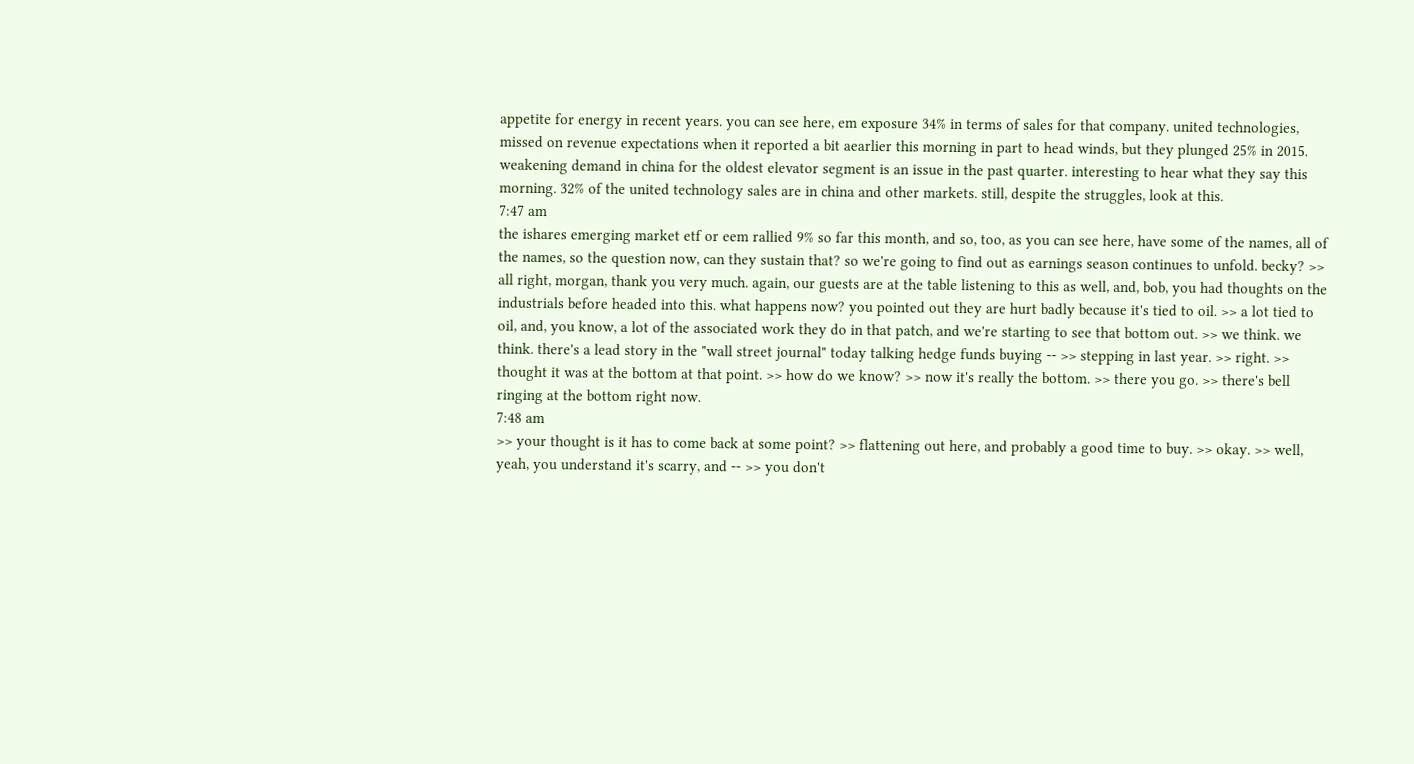appetite for energy in recent years. you can see here, em exposure 34% in terms of sales for that company. united technologies, missed on revenue expectations when it reported a bit aearlier this morning in part to head winds, but they plunged 25% in 2015. weakening demand in china for the oldest elevator segment is an issue in the past quarter. interesting to hear what they say this morning. 32% of the united technology sales are in china and other markets. still, despite the struggles, look at this.
7:47 am
the ishares emerging market etf or eem rallied 9% so far this month, and so, too, as you can see here, have some of the names, all of the names, so the question now, can they sustain that? so we're going to find out as earnings season continues to unfold. becky? >> all right, morgan, thank you very much. again, our guests are at the table listening to this as well, and, bob, you had thoughts on the industrials before headed into this. what happens now? you pointed out they are hurt badly because it's tied to oil. >> a lot tied to oil, and, you know, a lot of the associated work they do in that patch, and we're starting to see that bottom out. >> we think. we think. there's a lead story in the "wall street journal" today talking hedge funds buying -- >> stepping in last year. >> right. >> thought it was at the bottom at that point. >> how do we know? >> now it's really the bottom. >> there you go. >> there's bell ringing at the bottom right now.
7:48 am
>> your thought is it has to come back at some point? >> flattening out here, and probably a good time to buy. >> okay. >> well, yeah, you understand it's scarry, and -- >> you don't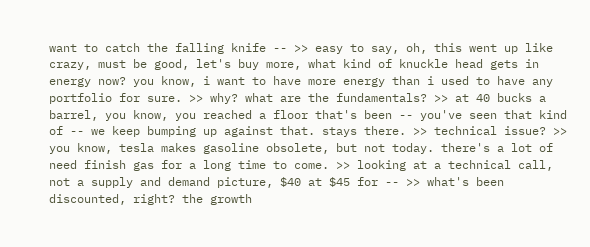want to catch the falling knife -- >> easy to say, oh, this went up like crazy, must be good, let's buy more, what kind of knuckle head gets in energy now? you know, i want to have more energy than i used to have any portfolio for sure. >> why? what are the fundamentals? >> at 40 bucks a barrel, you know, you reached a floor that's been -- you've seen that kind of -- we keep bumping up against that. stays there. >> technical issue? >> you know, tesla makes gasoline obsolete, but not today. there's a lot of need finish gas for a long time to come. >> looking at a technical call, not a supply and demand picture, $40 at $45 for -- >> what's been discounted, right? the growth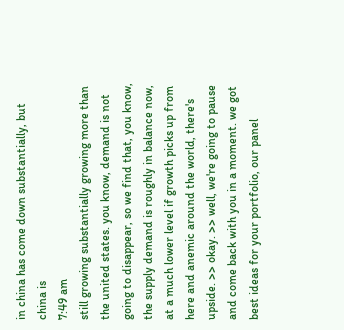in china has come down substantially, but china is
7:49 am
still growing substantially growing more than the united states. you know, demand is not going to disappear, so we find that, you know, the supply demand is roughly in balance now, at a much lower level if growth picks up from here and anemic around the world, there's upside. >> okay. >> well, we're going to pause and come back with you in a moment. we got best ideas for your portfolio, our panel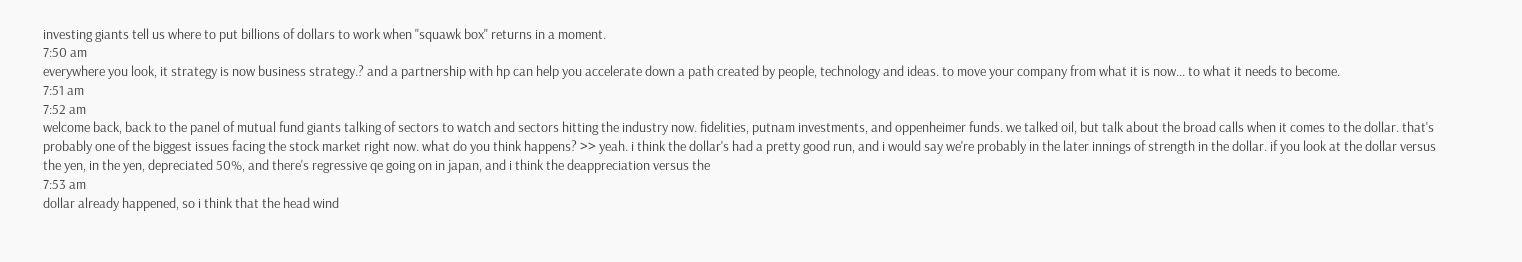investing giants tell us where to put billions of dollars to work when "squawk box" returns in a moment.
7:50 am
everywhere you look, it strategy is now business strategy.? and a partnership with hp can help you accelerate down a path created by people, technology and ideas. to move your company from what it is now... to what it needs to become.
7:51 am
7:52 am
welcome back, back to the panel of mutual fund giants talking of sectors to watch and sectors hitting the industry now. fidelities, putnam investments, and oppenheimer funds. we talked oil, but talk about the broad calls when it comes to the dollar. that's probably one of the biggest issues facing the stock market right now. what do you think happens? >> yeah. i think the dollar's had a pretty good run, and i would say we're probably in the later innings of strength in the dollar. if you look at the dollar versus the yen, in the yen, depreciated 50%, and there's regressive qe going on in japan, and i think the deappreciation versus the
7:53 am
dollar already happened, so i think that the head wind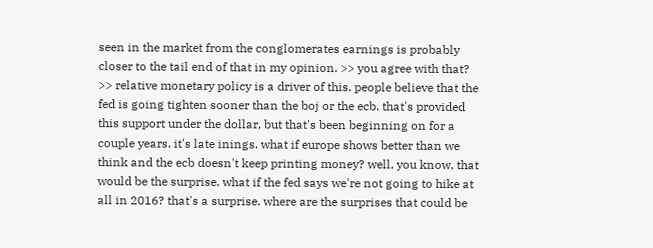seen in the market from the conglomerates earnings is probably closer to the tail end of that in my opinion. >> you agree with that? >> relative monetary policy is a driver of this. people believe that the fed is going tighten sooner than the boj or the ecb. that's provided this support under the dollar, but that's been beginning on for a couple years. it's late inings. what if europe shows better than we think and the ecb doesn't keep printing money? well, you know, that would be the surprise. what if the fed says we're not going to hike at all in 2016? that's a surprise. where are the surprises that could be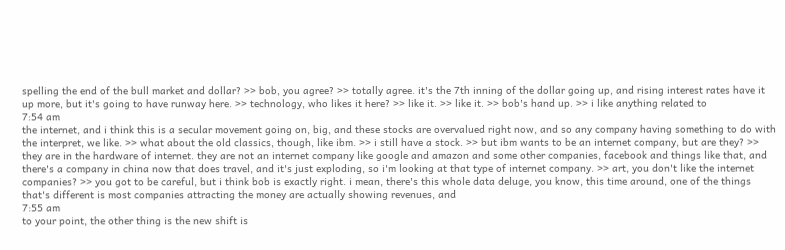spelling the end of the bull market and dollar? >> bob, you agree? >> totally agree. it's the 7th inning of the dollar going up, and rising interest rates have it up more, but it's going to have runway here. >> technology, who likes it here? >> like it. >> like it. >> bob's hand up. >> i like anything related to
7:54 am
the internet, and i think this is a secular movement going on, big, and these stocks are overvalued right now, and so any company having something to do with the interpret, we like. >> what about the old classics, though, like ibm. >> i still have a stock. >> but ibm wants to be an internet company, but are they? >> they are in the hardware of internet. they are not an internet company like google and amazon and some other companies, facebook and things like that, and there's a company in china now that does travel, and it's just exploding, so i'm looking at that type of internet company. >> art, you don't like the internet companies? >> you got to be careful, but i think bob is exactly right. i mean, there's this whole data deluge, you know, this time around, one of the things that's different is most companies attracting the money are actually showing revenues, and
7:55 am
to your point, the other thing is the new shift is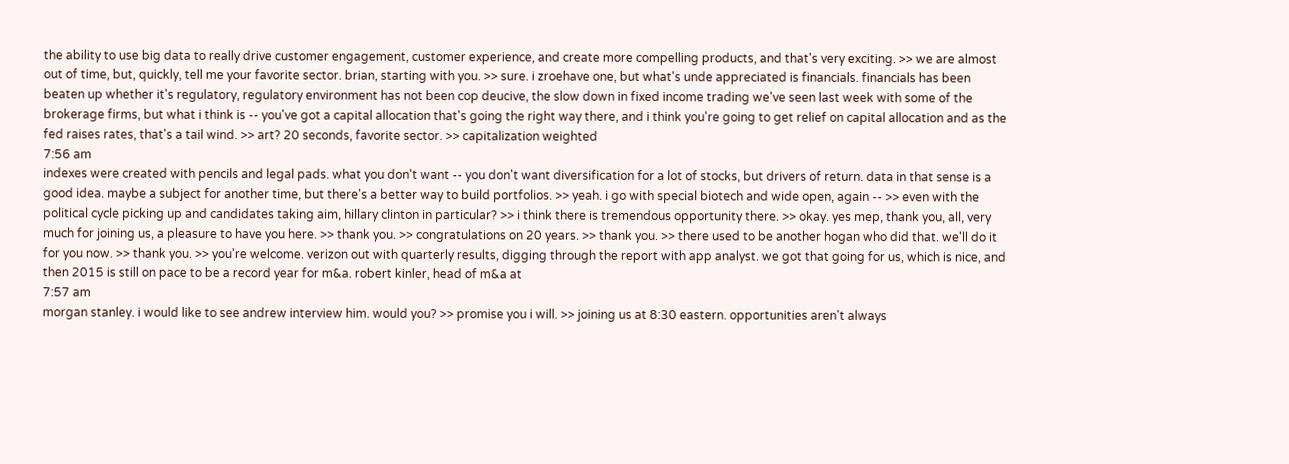the ability to use big data to really drive customer engagement, customer experience, and create more compelling products, and that's very exciting. >> we are almost out of time, but, quickly, tell me your favorite sector. brian, starting with you. >> sure. i zroehave one, but what's unde appreciated is financials. financials has been beaten up whether it's regulatory, regulatory environment has not been cop deucive, the slow down in fixed income trading we've seen last week with some of the brokerage firms, but what i think is -- you've got a capital allocation that's going the right way there, and i think you're going to get relief on capital allocation and as the fed raises rates, that's a tail wind. >> art? 20 seconds, favorite sector. >> capitalization weighted
7:56 am
indexes were created with pencils and legal pads. what you don't want -- you don't want diversification for a lot of stocks, but drivers of return. data in that sense is a good idea. maybe a subject for another time, but there's a better way to build portfolios. >> yeah. i go with special biotech and wide open, again -- >> even with the political cycle picking up and candidates taking aim, hillary clinton in particular? >> i think there is tremendous opportunity there. >> okay. yes mep, thank you, all, very much for joining us, a pleasure to have you here. >> thank you. >> congratulations on 20 years. >> thank you. >> there used to be another hogan who did that. we'll do it for you now. >> thank you. >> you're welcome. verizon out with quarterly results, digging through the report with app analyst. we got that going for us, which is nice, and then 2015 is still on pace to be a record year for m&a. robert kinler, head of m&a at
7:57 am
morgan stanley. i would like to see andrew interview him. would you? >> promise you i will. >> joining us at 8:30 eastern. opportunities aren't always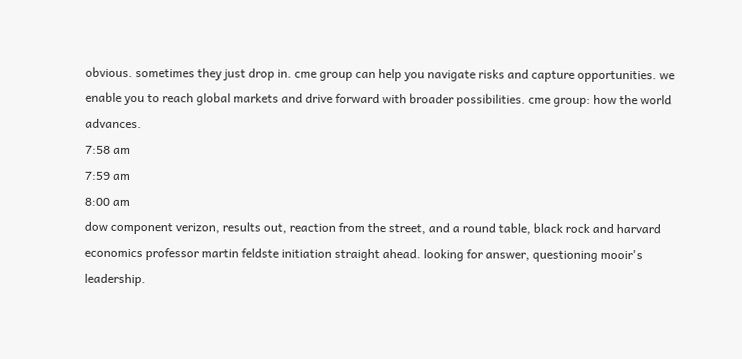obvious. sometimes they just drop in. cme group can help you navigate risks and capture opportunities. we enable you to reach global markets and drive forward with broader possibilities. cme group: how the world advances.
7:58 am
7:59 am
8:00 am
dow component verizon, results out, reaction from the street, and a round table, black rock and harvard economics professor martin feldste initiation straight ahead. looking for answer, questioning mooir's leadership.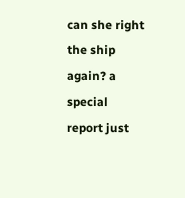can she right the ship again? a special report just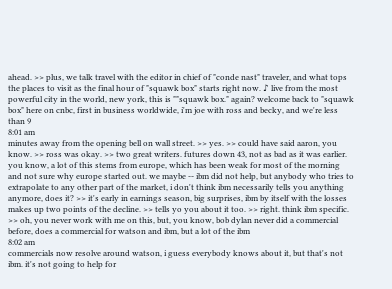ahead. >> plus, we talk travel with the editor in chief of "conde nast" traveler, and what tops the places to visit as the final hour of "squawk box" starts right now. ♪ live from the most powerful city in the world, new york, this is ""squawk box." again? welcome back to "squawk box" here on cnbc, first in business worldwide, i'm joe with ross and becky, and we're less than 9
8:01 am
minutes away from the opening bell on wall street. >> yes. >> could have said aaron, you know. >> ross was okay. >> two great writers. futures down 43, not as bad as it was earlier. you know, a lot of this stems from europe, which has been weak for most of the morning and not sure why europe started out. we maybe -- ibm did not help, but anybody who tries to extrapolate to any other part of the market, i don't think ibm necessarily tells you anything anymore, does it? >> it's early in earnings season, big surprises, ibm by itself with the losses makes up two points of the decline. >> tells yo you about it too. >> right. think ibm specific. >> oh, you never work with me on this, but, you know, bob dylan never did a commercial before, does a commercial for watson and ibm, but a lot of the ibm
8:02 am
commercials now resolve around watson, i guess everybody knows about it, but that's not ibm. it's not going to help for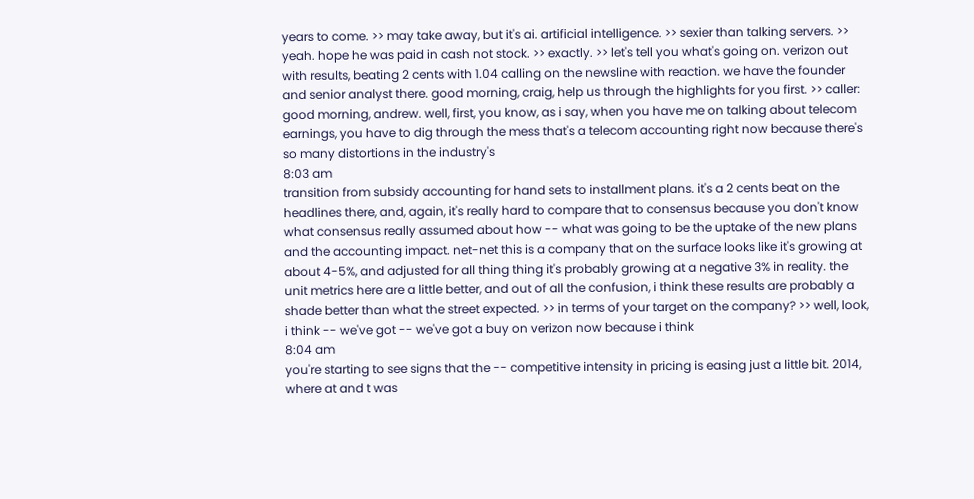years to come. >> may take away, but it's ai. artificial intelligence. >> sexier than talking servers. >> yeah. hope he was paid in cash not stock. >> exactly. >> let's tell you what's going on. verizon out with results, beating 2 cents with 1.04 calling on the newsline with reaction. we have the founder and senior analyst there. good morning, craig, help us through the highlights for you first. >> caller: good morning, andrew. well, first, you know, as i say, when you have me on talking about telecom earnings, you have to dig through the mess that's a telecom accounting right now because there's so many distortions in the industry's
8:03 am
transition from subsidy accounting for hand sets to installment plans. it's a 2 cents beat on the headlines there, and, again, it's really hard to compare that to consensus because you don't know what consensus really assumed about how -- what was going to be the uptake of the new plans and the accounting impact. net-net this is a company that on the surface looks like it's growing at about 4-5%, and adjusted for all thing thing it's probably growing at a negative 3% in reality. the unit metrics here are a little better, and out of all the confusion, i think these results are probably a shade better than what the street expected. >> in terms of your target on the company? >> well, look, i think -- we've got -- we've got a buy on verizon now because i think
8:04 am
you're starting to see signs that the -- competitive intensity in pricing is easing just a little bit. 2014, where at and t was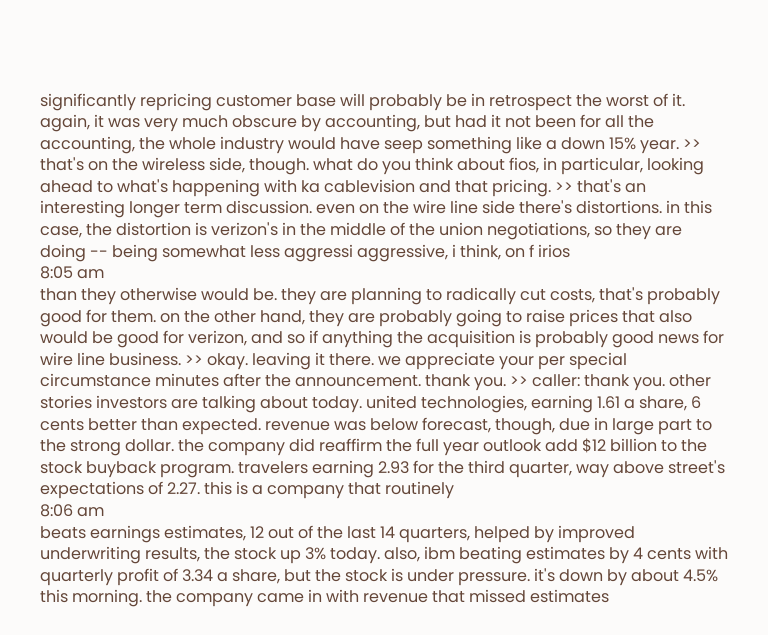significantly repricing customer base will probably be in retrospect the worst of it. again, it was very much obscure by accounting, but had it not been for all the accounting, the whole industry would have seep something like a down 15% year. >> that's on the wireless side, though. what do you think about fios, in particular, looking ahead to what's happening with ka cablevision and that pricing. >> that's an interesting longer term discussion. even on the wire line side there's distortions. in this case, the distortion is verizon's in the middle of the union negotiations, so they are doing -- being somewhat less aggressi aggressive, i think, on f irios
8:05 am
than they otherwise would be. they are planning to radically cut costs, that's probably good for them. on the other hand, they are probably going to raise prices that also would be good for verizon, and so if anything the acquisition is probably good news for wire line business. >> okay. leaving it there. we appreciate your per special circumstance minutes after the announcement. thank you. >> caller: thank you. other stories investors are talking about today. united technologies, earning 1.61 a share, 6 cents better than expected. revenue was below forecast, though, due in large part to the strong dollar. the company did reaffirm the full year outlook add $12 billion to the stock buyback program. travelers earning 2.93 for the third quarter, way above street's expectations of 2.27. this is a company that routinely
8:06 am
beats earnings estimates, 12 out of the last 14 quarters, helped by improved underwriting results, the stock up 3% today. also, ibm beating estimates by 4 cents with quarterly profit of 3.34 a share, but the stock is under pressure. it's down by about 4.5% this morning. the company came in with revenue that missed estimates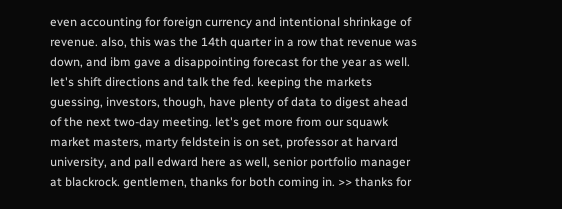even accounting for foreign currency and intentional shrinkage of revenue. also, this was the 14th quarter in a row that revenue was down, and ibm gave a disappointing forecast for the year as well. let's shift directions and talk the fed. keeping the markets guessing, investors, though, have plenty of data to digest ahead of the next two-day meeting. let's get more from our squawk market masters, marty feldstein is on set, professor at harvard university, and pall edward here as well, senior portfolio manager at blackrock. gentlemen, thanks for both coming in. >> thanks for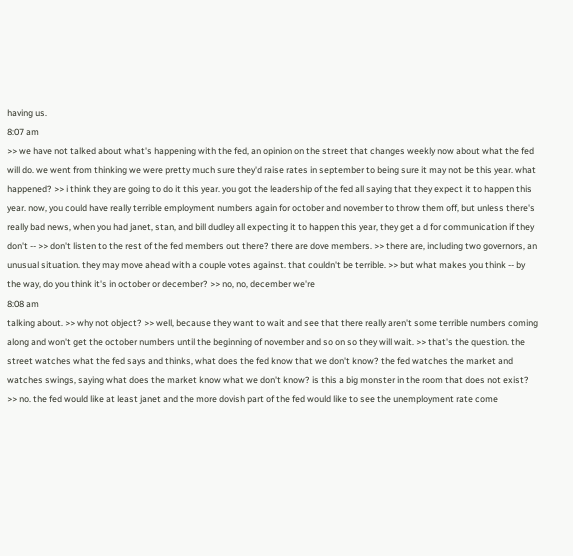having us.
8:07 am
>> we have not talked about what's happening with the fed, an opinion on the street that changes weekly now about what the fed will do. we went from thinking we were pretty much sure they'd raise rates in september to being sure it may not be this year. what happened? >> i think they are going to do it this year. you got the leadership of the fed all saying that they expect it to happen this year. now, you could have really terrible employment numbers again for october and november to throw them off, but unless there's really bad news, when you had janet, stan, and bill dudley all expecting it to happen this year, they get a d for communication if they don't -- >> don't listen to the rest of the fed members out there? there are dove members. >> there are, including two governors, an unusual situation. they may move ahead with a couple votes against. that couldn't be terrible. >> but what makes you think -- by the way, do you think it's in october or december? >> no, no, december we're
8:08 am
talking about. >> why not object? >> well, because they want to wait and see that there really aren't some terrible numbers coming along and won't get the october numbers until the beginning of november and so on so they will wait. >> that's the question. the street watches what the fed says and thinks, what does the fed know that we don't know? the fed watches the market and watches swings, saying what does the market know what we don't know? is this a big monster in the room that does not exist? >> no. the fed would like at least janet and the more dovish part of the fed would like to see the unemployment rate come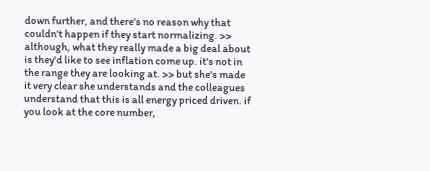down further, and there's no reason why that couldn't happen if they start normalizing. >> although, what they really made a big deal about is they'd like to see inflation come up. it's not in the range they are looking at. >> but she's made it very clear she understands and the colleagues understand that this is all energy priced driven. if you look at the core number,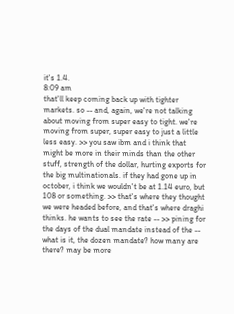it's 1.4.
8:09 am
that'll keep coming back up with tighter markets. so -- and, again, we're not talking about moving from super easy to tight. we're moving from super, super easy to just a little less easy. >> you saw ibm and i think that might be more in their minds than the other stuff, strength of the dollar, hurting exports for the big multinationals. if they had gone up in october, i think we wouldn't be at 1.14 euro, but 108 or something. >> that's where they thought we were headed before, and that's where draghi thinks. he wants to see the rate -- >> pining for the days of the dual mandate instead of the -- what is it, the dozen mandate? how many are there? may be more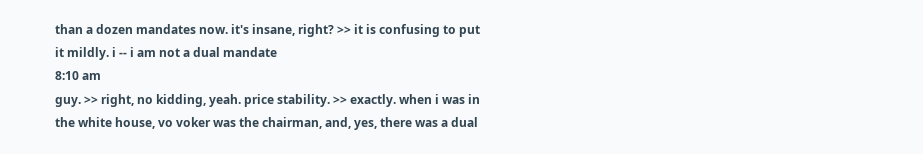than a dozen mandates now. it's insane, right? >> it is confusing to put it mildly. i -- i am not a dual mandate
8:10 am
guy. >> right, no kidding, yeah. price stability. >> exactly. when i was in the white house, vo voker was the chairman, and, yes, there was a dual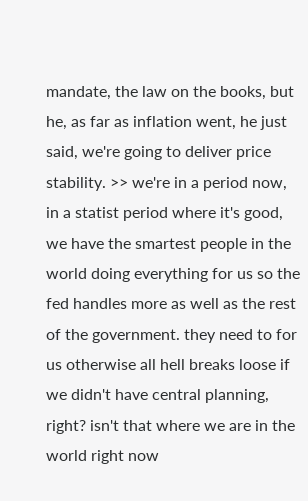mandate, the law on the books, but he, as far as inflation went, he just said, we're going to deliver price stability. >> we're in a period now, in a statist period where it's good, we have the smartest people in the world doing everything for us so the fed handles more as well as the rest of the government. they need to for us otherwise all hell breaks loose if we didn't have central planning, right? isn't that where we are in the world right now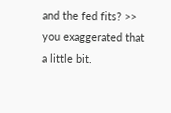and the fed fits? >> you exaggerated that a little bit.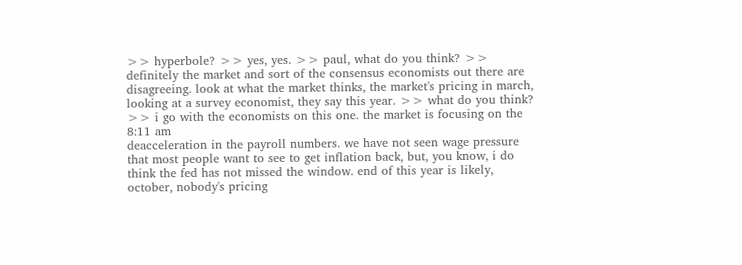>> hyperbole? >> yes, yes. >> paul, what do you think? >> definitely the market and sort of the consensus economists out there are disagreeing. look at what the market thinks, the market's pricing in march, looking at a survey economist, they say this year. >> what do you think? >> i go with the economists on this one. the market is focusing on the
8:11 am
deacceleration in the payroll numbers. we have not seen wage pressure that most people want to see to get inflation back, but, you know, i do think the fed has not missed the window. end of this year is likely, october, nobody's pricing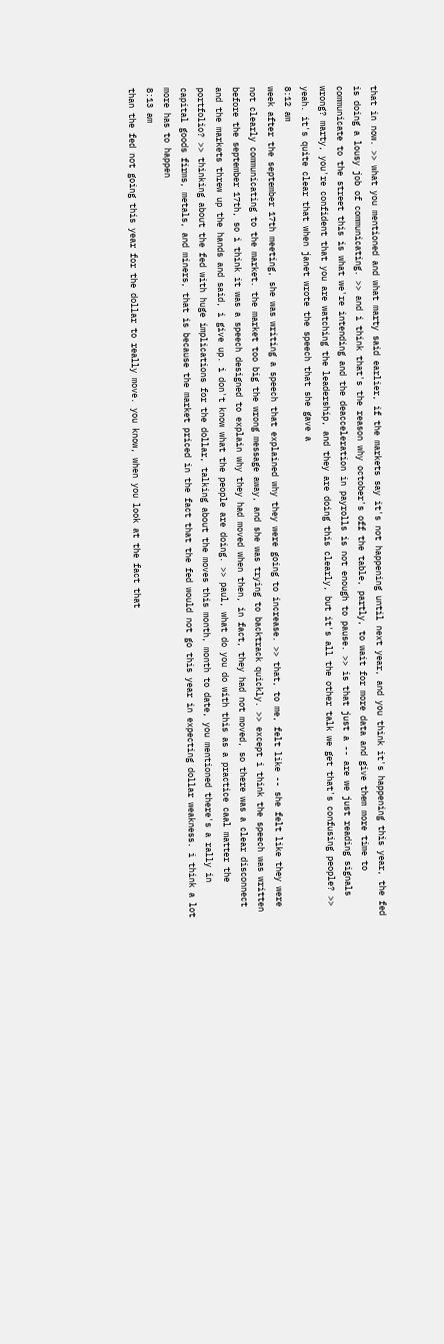that in now. >> what you mentioned and what marty said earlier, if the markets say it's not happening until next year, and you think it's happening this year, the fed is doing a lousy job of communicating. >> and i think that's the reason why october's off the table, partly, to wait for more data and give them more time to communicate to the street this is what we're intending and the deacceleration in payrolls is not enough to pause. >> is that just a -- are we just reading signals wrong? marty, you're confident that you are watching the leadership, and they are doing this clearly, but it's all the other talk we get that's confusing people? >> yeah. it's quite clear that when janet wrote the speech that she gave a
8:12 am
week after the september 17th meeting, she was writing a speech that explained why they were going to increase. >> that, to me, felt like -- she felt like they were not clearly communicating to the market. the market too big the wrong message away, and she was trying to backtrack quickly. >> except i think the speech was written before the september 17th, so i think it was a speech designed to explain why they had moved when then, in fact, they had not moved, so there was a clear disconnect and the markets threw up the hands and said, i give up. i don't know what the people are doing. >> paul, what do you do with this as a practice caal matter the portfolio? >> thinking about the fed with huge implications for the dollar, talking about the moves this month, month to date, you mentioned there's a rally in capital goods firms, metals, and miners, that is because the market priced in the fact that the fed would not go this year in expecting dollar weakness. i think a lot more has to happen
8:13 am
than the fed not going this year for the dollar to really move. you know, when you look at the fact that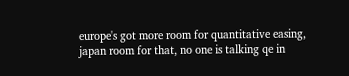europe's got more room for quantitative easing, japan room for that, no one is talking qe in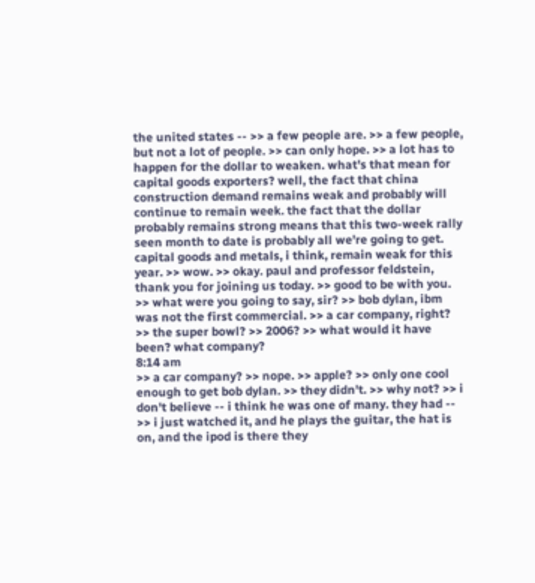the united states -- >> a few people are. >> a few people, but not a lot of people. >> can only hope. >> a lot has to happen for the dollar to weaken. what's that mean for capital goods exporters? well, the fact that china construction demand remains weak and probably will continue to remain week. the fact that the dollar probably remains strong means that this two-week rally seen month to date is probably all we're going to get. capital goods and metals, i think, remain weak for this year. >> wow. >> okay. paul and professor feldstein, thank you for joining us today. >> good to be with you. >> what were you going to say, sir? >> bob dylan, ibm was not the first commercial. >> a car company, right? >> the super bowl? >> 2006? >> what would it have been? what company?
8:14 am
>> a car company? >> nope. >> apple? >> only one cool enough to get bob dylan. >> they didn't. >> why not? >> i don't believe -- i think he was one of many. they had -- >> i just watched it, and he plays the guitar, the hat is on, and the ipod is there they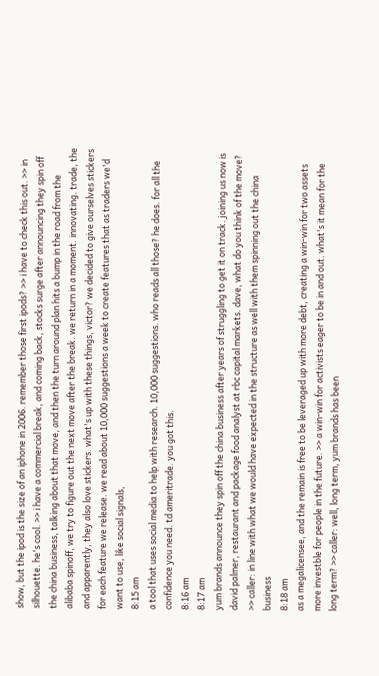show, but the ipod is the size of an iphone in 2006. remember those first ipods? >> i have to check this out. >> in silhouette. he's cool. >> i have a commercial break, and coming back, stocks surge after announcing they spin off the china business, talking about that move, and then the turn around plan hits a bump in the road from the alibaba spinoff, we try to figure out the next move after the break. we return in a moment. innovating. trade, the and apparently, they also love stickers. what's up with these things, victor? we decided to give ourselves stickers for each feature we release. we read about 10,000 suggestions a week to create features that as traders we'd want to use, like social signals,
8:15 am
a tool that uses social media to help with research. 10,000 suggestions. who reads all those? he does. for all the confidence you need. td ameritrade. you got this.
8:16 am
8:17 am
yum brands announce they spin off the china business after years of struggling to get it on track. joining us now is david palmer, restaurant and package food analyst at rbc capital markets. dave, what do you think of the move? >> caller: in line with what we would have expected in the structure as well with them spinning out the china business
8:18 am
as a megalicensee, and the remain is free to be leveraged up with more debt, creating a win-win for two assets more investble for people in the future. >> a win-win for activists eager to be in and out. what's it mean for the long term? >> caller: well, long term, yum brands has been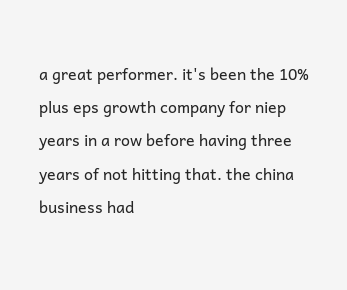a great performer. it's been the 10% plus eps growth company for niep years in a row before having three years of not hitting that. the china business had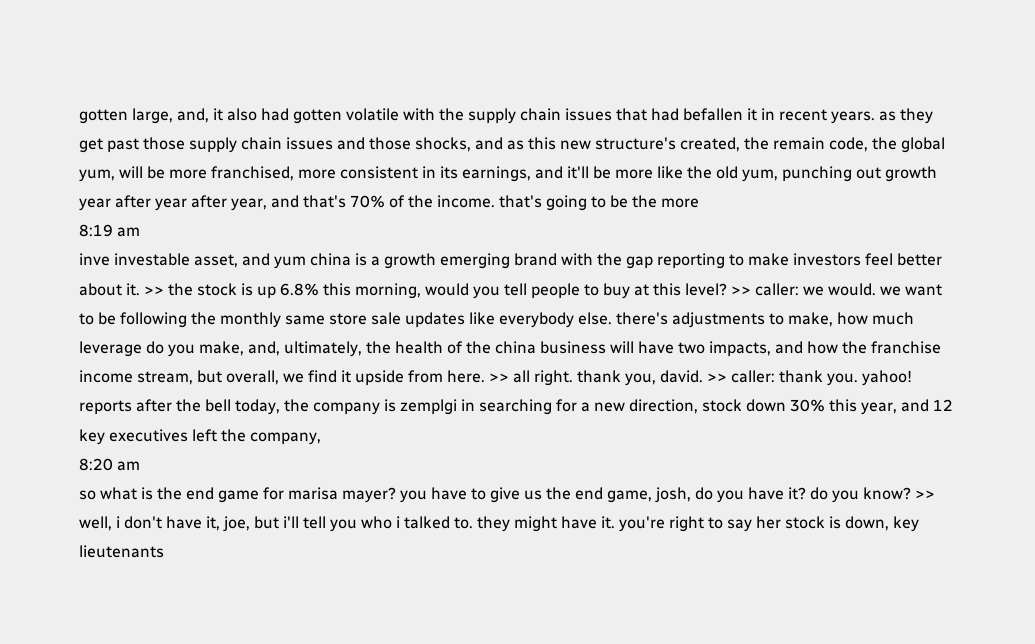gotten large, and, it also had gotten volatile with the supply chain issues that had befallen it in recent years. as they get past those supply chain issues and those shocks, and as this new structure's created, the remain code, the global yum, will be more franchised, more consistent in its earnings, and it'll be more like the old yum, punching out growth year after year after year, and that's 70% of the income. that's going to be the more
8:19 am
inve investable asset, and yum china is a growth emerging brand with the gap reporting to make investors feel better about it. >> the stock is up 6.8% this morning, would you tell people to buy at this level? >> caller: we would. we want to be following the monthly same store sale updates like everybody else. there's adjustments to make, how much leverage do you make, and, ultimately, the health of the china business will have two impacts, and how the franchise income stream, but overall, we find it upside from here. >> all right. thank you, david. >> caller: thank you. yahoo! reports after the bell today, the company is zemplgi in searching for a new direction, stock down 30% this year, and 12 key executives left the company,
8:20 am
so what is the end game for marisa mayer? you have to give us the end game, josh, do you have it? do you know? >> well, i don't have it, joe, but i'll tell you who i talked to. they might have it. you're right to say her stock is down, key lieutenants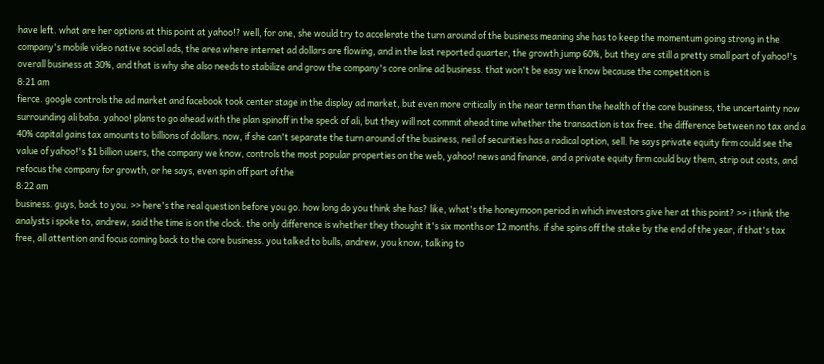have left. what are her options at this point at yahoo!? well, for one, she would try to accelerate the turn around of the business meaning she has to keep the momentum going strong in the company's mobile video native social ads, the area where internet ad dollars are flowing, and in the last reported quarter, the growth jump 60%, but they are still a pretty small part of yahoo!'s overall business at 30%, and that is why she also needs to stabilize and grow the company's core online ad business. that won't be easy we know because the competition is
8:21 am
fierce. google controls the ad market and facebook took center stage in the display ad market, but even more critically in the near term than the health of the core business, the uncertainty now surrounding ali baba. yahoo! plans to go ahead with the plan spinoff in the speck of ali, but they will not commit ahead time whether the transaction is tax free. the difference between no tax and a 40% capital gains tax amounts to billions of dollars. now, if she can't separate the turn around of the business, neil of securities has a radical option, sell. he says private equity firm could see the value of yahoo!'s $1 billion users, the company we know, controls the most popular properties on the web, yahoo! news and finance, and a private equity firm could buy them, strip out costs, and refocus the company for growth, or he says, even spin off part of the
8:22 am
business. guys, back to you. >> here's the real question before you go. how long do you think she has? like, what's the honeymoon period in which investors give her at this point? >> i think the analysts i spoke to, andrew, said the time is on the clock. the only difference is whether they thought it's six months or 12 months. if she spins off the stake by the end of the year, if that's tax free, all attention and focus coming back to the core business. you talked to bulls, andrew, you know, talking to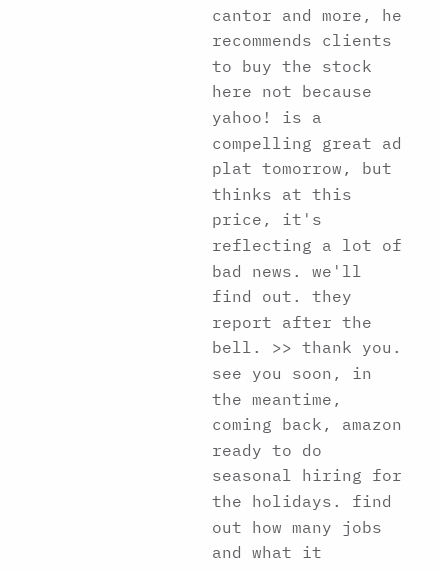cantor and more, he recommends clients to buy the stock here not because yahoo! is a compelling great ad plat tomorrow, but thinks at this price, it's reflecting a lot of bad news. we'll find out. they report after the bell. >> thank you. see you soon, in the meantime, coming back, amazon ready to do seasonal hiring for the holidays. find out how many jobs and what it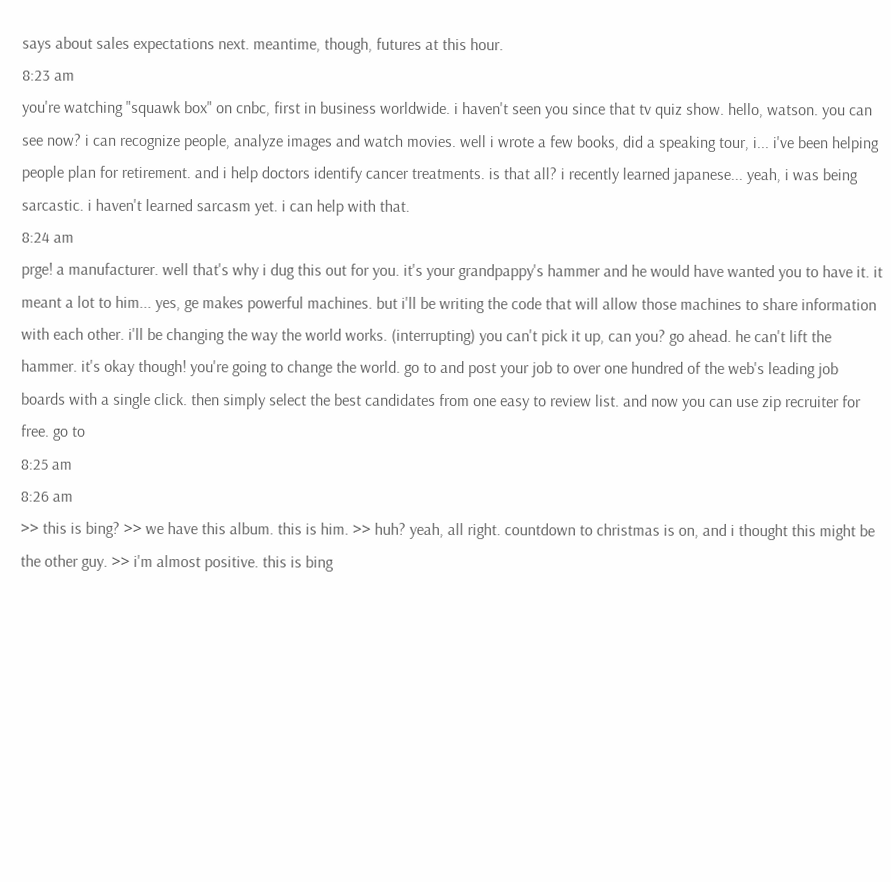says about sales expectations next. meantime, though, futures at this hour.
8:23 am
you're watching "squawk box" on cnbc, first in business worldwide. i haven't seen you since that tv quiz show. hello, watson. you can see now? i can recognize people, analyze images and watch movies. well i wrote a few books, did a speaking tour, i... i've been helping people plan for retirement. and i help doctors identify cancer treatments. is that all? i recently learned japanese... yeah, i was being sarcastic. i haven't learned sarcasm yet. i can help with that.
8:24 am
prge! a manufacturer. well that's why i dug this out for you. it's your grandpappy's hammer and he would have wanted you to have it. it meant a lot to him... yes, ge makes powerful machines. but i'll be writing the code that will allow those machines to share information with each other. i'll be changing the way the world works. (interrupting) you can't pick it up, can you? go ahead. he can't lift the hammer. it's okay though! you're going to change the world. go to and post your job to over one hundred of the web's leading job boards with a single click. then simply select the best candidates from one easy to review list. and now you can use zip recruiter for free. go to
8:25 am
8:26 am
>> this is bing? >> we have this album. this is him. >> huh? yeah, all right. countdown to christmas is on, and i thought this might be the other guy. >> i'm almost positive. this is bing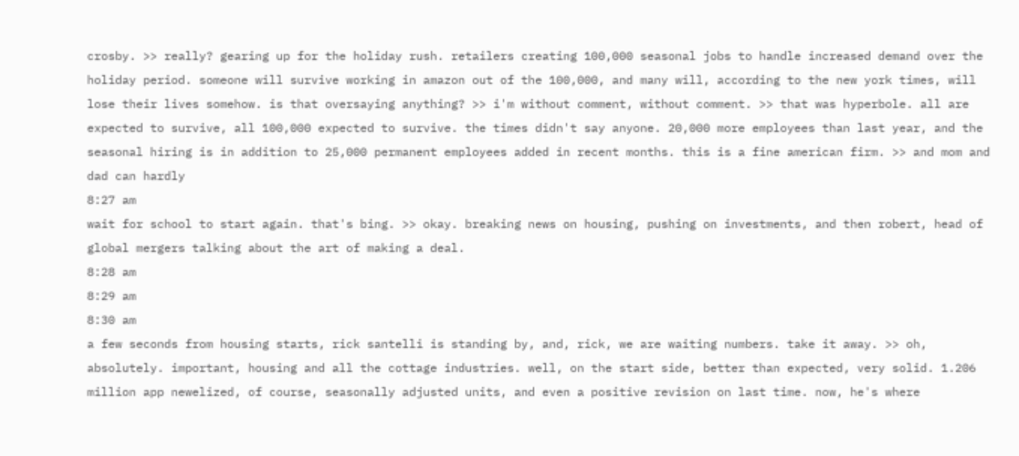crosby. >> really? gearing up for the holiday rush. retailers creating 100,000 seasonal jobs to handle increased demand over the holiday period. someone will survive working in amazon out of the 100,000, and many will, according to the new york times, will lose their lives somehow. is that oversaying anything? >> i'm without comment, without comment. >> that was hyperbole. all are expected to survive, all 100,000 expected to survive. the times didn't say anyone. 20,000 more employees than last year, and the seasonal hiring is in addition to 25,000 permanent employees added in recent months. this is a fine american firm. >> and mom and dad can hardly
8:27 am
wait for school to start again. that's bing. >> okay. breaking news on housing, pushing on investments, and then robert, head of global mergers talking about the art of making a deal.
8:28 am
8:29 am
8:30 am
a few seconds from housing starts, rick santelli is standing by, and, rick, we are waiting numbers. take it away. >> oh, absolutely. important, housing and all the cottage industries. well, on the start side, better than expected, very solid. 1.206 million app newelized, of course, seasonally adjusted units, and even a positive revision on last time. now, he's where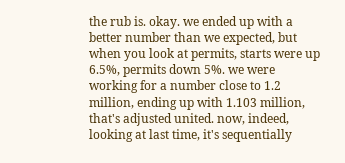the rub is. okay. we ended up with a better number than we expected, but when you look at permits, starts were up 6.5%, permits down 5%. we were working for a number close to 1.2 million, ending up with 1.103 million, that's adjusted united. now, indeed, looking at last time, it's sequentially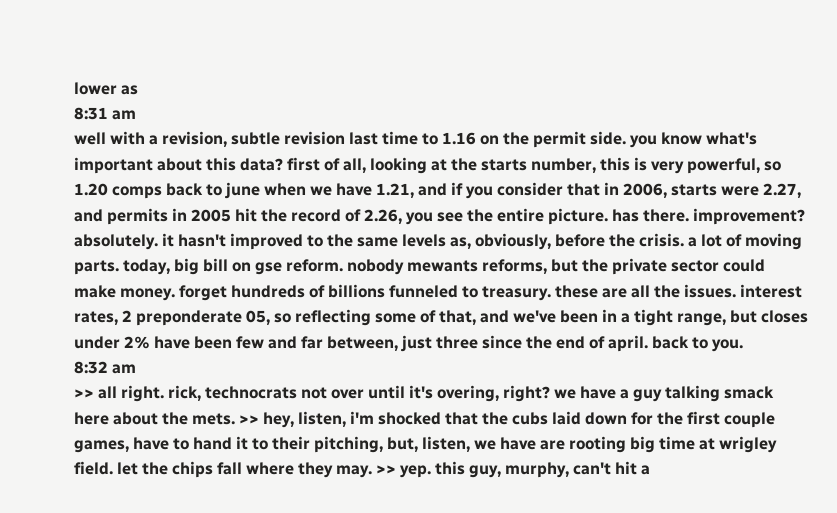lower as
8:31 am
well with a revision, subtle revision last time to 1.16 on the permit side. you know what's important about this data? first of all, looking at the starts number, this is very powerful, so 1.20 comps back to june when we have 1.21, and if you consider that in 2006, starts were 2.27, and permits in 2005 hit the record of 2.26, you see the entire picture. has there. improvement? absolutely. it hasn't improved to the same levels as, obviously, before the crisis. a lot of moving parts. today, big bill on gse reform. nobody mewants reforms, but the private sector could make money. forget hundreds of billions funneled to treasury. these are all the issues. interest rates, 2 preponderate 05, so reflecting some of that, and we've been in a tight range, but closes under 2% have been few and far between, just three since the end of april. back to you.
8:32 am
>> all right. rick, technocrats not over until it's overing, right? we have a guy talking smack here about the mets. >> hey, listen, i'm shocked that the cubs laid down for the first couple games, have to hand it to their pitching, but, listen, we have are rooting big time at wrigley field. let the chips fall where they may. >> yep. this guy, murphy, can't hit a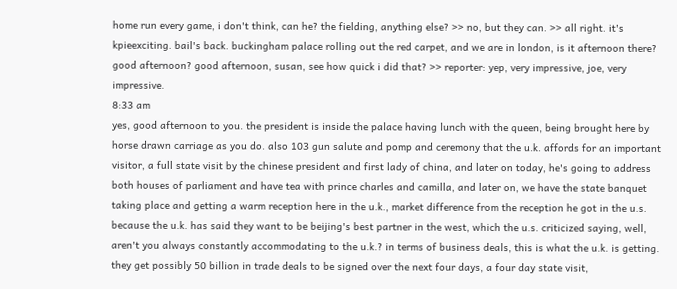home run every game, i don't think, can he? the fielding, anything else? >> no, but they can. >> all right. it's kpieexciting. bail's back. buckingham palace rolling out the red carpet, and we are in london, is it afternoon there? good afternoon? good afternoon, susan, see how quick i did that? >> reporter: yep, very impressive, joe, very impressive.
8:33 am
yes, good afternoon to you. the president is inside the palace having lunch with the queen, being brought here by horse drawn carriage as you do. also 103 gun salute and pomp and ceremony that the u.k. affords for an important visitor, a full state visit by the chinese president and first lady of china, and later on today, he's going to address both houses of parliament and have tea with prince charles and camilla, and later on, we have the state banquet taking place and getting a warm reception here in the u.k., market difference from the reception he got in the u.s. because the u.k. has said they want to be beijing's best partner in the west, which the u.s. criticized saying, well, aren't you always constantly accommodating to the u.k.? in terms of business deals, this is what the u.k. is getting. they get possibly 50 billion in trade deals to be signed over the next four days, a four day state visit,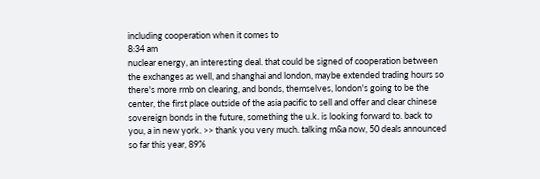including cooperation when it comes to
8:34 am
nuclear energy, an interesting deal. that could be signed of cooperation between the exchanges as well, and shanghai and london, maybe extended trading hours so there's more rmb on clearing, and bonds, themselves, london's going to be the center, the first place outside of the asia pacific to sell and offer and clear chinese sovereign bonds in the future, something the u.k. is looking forward to. back to you, a in new york. >> thank you very much. talking m&a now, 50 deals announced so far this year, 89%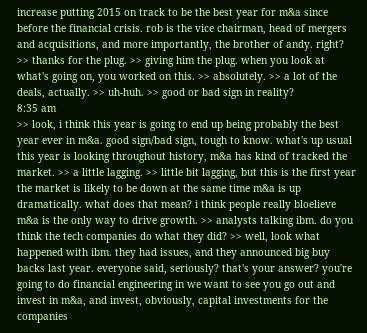increase putting 2015 on track to be the best year for m&a since before the financial crisis. rob is the vice chairman, head of mergers and acquisitions, and more importantly, the brother of andy. right? >> thanks for the plug. >> giving him the plug. when you look at what's going on, you worked on this. >> absolutely. >> a lot of the deals, actually. >> uh-huh. >> good or bad sign in reality?
8:35 am
>> look, i think this year is going to end up being probably the best year ever in m&a. good sign/bad sign, tough to know. what's up usual this year is looking throughout history, m&a has kind of tracked the market. >> a little lagging. >> little bit lagging, but this is the first year the market is likely to be down at the same time m&a is up dramatically. what does that mean? i think people really bloelieve m&a is the only way to drive growth. >> analysts talking ibm. do you think the tech companies do what they did? >> well, look what happened with ibm. they had issues, and they announced big buy backs last year. everyone said, seriously? that's your answer? you're going to do financial engineering in we want to see you go out and invest in m&a, and invest, obviously, capital investments for the companies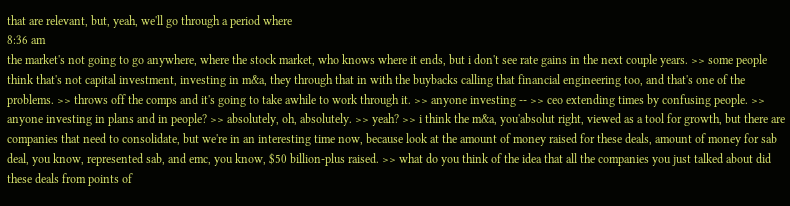that are relevant, but, yeah, we'll go through a period where
8:36 am
the market's not going to go anywhere, where the stock market, who knows where it ends, but i don't see rate gains in the next couple years. >> some people think that's not capital investment, investing in m&a, they through that in with the buybacks calling that financial engineering too, and that's one of the problems. >> throws off the comps and it's going to take awhile to work through it. >> anyone investing -- >> ceo extending times by confusing people. >> anyone investing in plans and in people? >> absolutely, oh, absolutely. >> yeah? >> i think the m&a, you'absolut right, viewed as a tool for growth, but there are companies that need to consolidate, but we're in an interesting time now, because look at the amount of money raised for these deals, amount of money for sab deal, you know, represented sab, and emc, you know, $50 billion-plus raised. >> what do you think of the idea that all the companies you just talked about did these deals from points of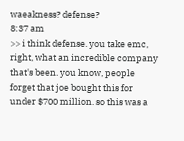waeakness? defense?
8:37 am
>> i think defense. you take emc, right, what an incredible company that's been. you know, people forget that joe bought this for under $700 million. so this was a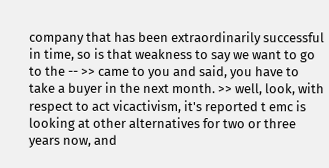company that has been extraordinarily successful in time, so is that weakness to say we want to go to the -- >> came to you and said, you have to take a buyer in the next month. >> well, look, with respect to act vicactivism, it's reported t emc is looking at other alternatives for two or three years now, and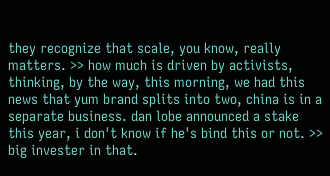they recognize that scale, you know, really matters. >> how much is driven by activists, thinking, by the way, this morning, we had this news that yum brand splits into two, china is in a separate business. dan lobe announced a stake this year, i don't know if he's bind this or not. >> big invester in that.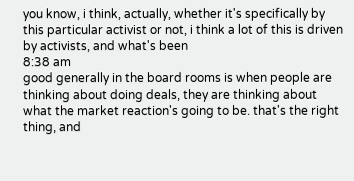you know, i think, actually, whether it's specifically by this particular activist or not, i think a lot of this is driven by activists, and what's been
8:38 am
good generally in the board rooms is when people are thinking about doing deals, they are thinking about what the market reaction's going to be. that's the right thing, and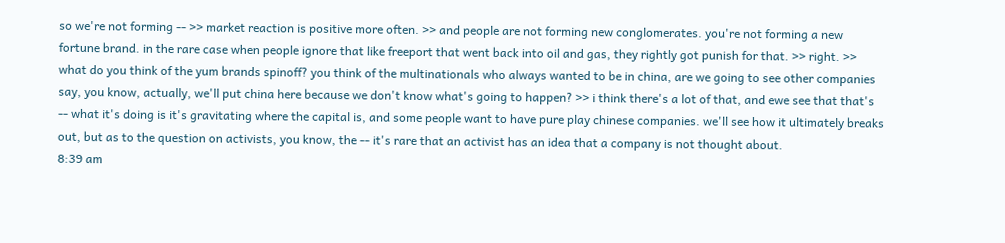so we're not forming -- >> market reaction is positive more often. >> and people are not forming new conglomerates. you're not forming a new fortune brand. in the rare case when people ignore that like freeport that went back into oil and gas, they rightly got punish for that. >> right. >> what do you think of the yum brands spinoff? you think of the multinationals who always wanted to be in china, are we going to see other companies say, you know, actually, we'll put china here because we don't know what's going to happen? >> i think there's a lot of that, and ewe see that that's -- what it's doing is it's gravitating where the capital is, and some people want to have pure play chinese companies. we'll see how it ultimately breaks out, but as to the question on activists, you know, the -- it's rare that an activist has an idea that a company is not thought about.
8:39 am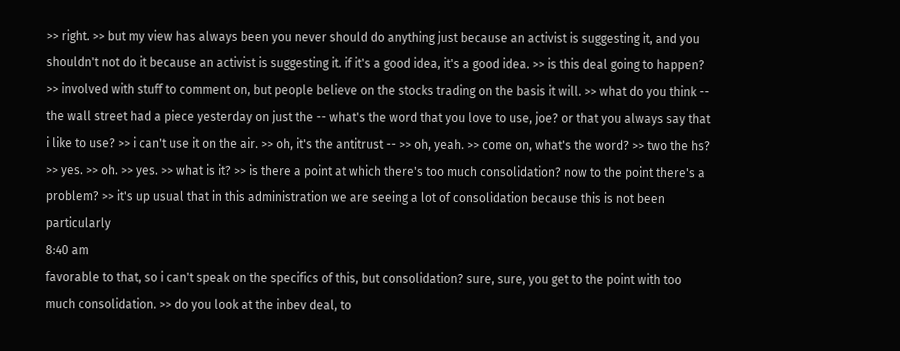>> right. >> but my view has always been you never should do anything just because an activist is suggesting it, and you shouldn't not do it because an activist is suggesting it. if it's a good idea, it's a good idea. >> is this deal going to happen? >> involved with stuff to comment on, but people believe on the stocks trading on the basis it will. >> what do you think -- the wall street had a piece yesterday on just the -- what's the word that you love to use, joe? or that you always say that i like to use? >> i can't use it on the air. >> oh, it's the antitrust -- >> oh, yeah. >> come on, what's the word? >> two the hs? >> yes. >> oh. >> yes. >> what is it? >> is there a point at which there's too much consolidation? now to the point there's a problem? >> it's up usual that in this administration we are seeing a lot of consolidation because this is not been particularly
8:40 am
favorable to that, so i can't speak on the specifics of this, but consolidation? sure, sure, you get to the point with too much consolidation. >> do you look at the inbev deal, to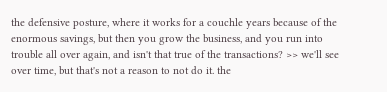the defensive posture, where it works for a couchle years because of the enormous savings, but then you grow the business, and you run into trouble all over again, and isn't that true of the transactions? >> we'll see over time, but that's not a reason to not do it. the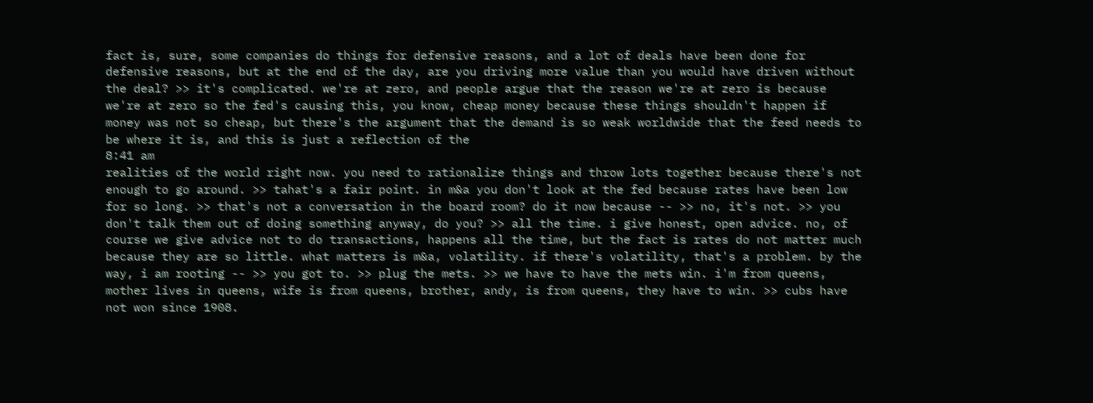fact is, sure, some companies do things for defensive reasons, and a lot of deals have been done for defensive reasons, but at the end of the day, are you driving more value than you would have driven without the deal? >> it's complicated. we're at zero, and people argue that the reason we're at zero is because we're at zero so the fed's causing this, you know, cheap money because these things shouldn't happen if money was not so cheap, but there's the argument that the demand is so weak worldwide that the feed needs to be where it is, and this is just a reflection of the
8:41 am
realities of the world right now. you need to rationalize things and throw lots together because there's not enough to go around. >> tahat's a fair point. in m&a you don't look at the fed because rates have been low for so long. >> that's not a conversation in the board room? do it now because -- >> no, it's not. >> you don't talk them out of doing something anyway, do you? >> all the time. i give honest, open advice. no, of course we give advice not to do transactions, happens all the time, but the fact is rates do not matter much because they are so little. what matters is m&a, volatility. if there's volatility, that's a problem. by the way, i am rooting -- >> you got to. >> plug the mets. >> we have to have the mets win. i'm from queens, mother lives in queens, wife is from queens, brother, andy, is from queens, they have to win. >> cubs have not won since 1908.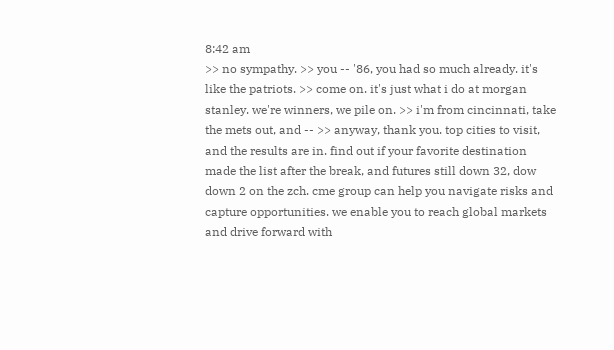8:42 am
>> no sympathy. >> you -- '86, you had so much already. it's like the patriots. >> come on. it's just what i do at morgan stanley. we're winners, we pile on. >> i'm from cincinnati, take the mets out, and -- >> anyway, thank you. top cities to visit, and the results are in. find out if your favorite destination made the list after the break, and futures still down 32, dow down 2 on the zch. cme group can help you navigate risks and capture opportunities. we enable you to reach global markets and drive forward with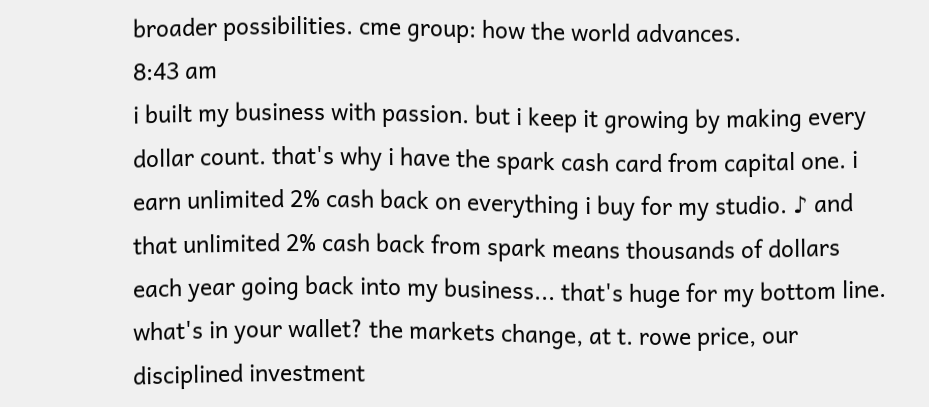broader possibilities. cme group: how the world advances.
8:43 am
i built my business with passion. but i keep it growing by making every dollar count. that's why i have the spark cash card from capital one. i earn unlimited 2% cash back on everything i buy for my studio. ♪ and that unlimited 2% cash back from spark means thousands of dollars each year going back into my business... that's huge for my bottom line. what's in your wallet? the markets change, at t. rowe price, our disciplined investment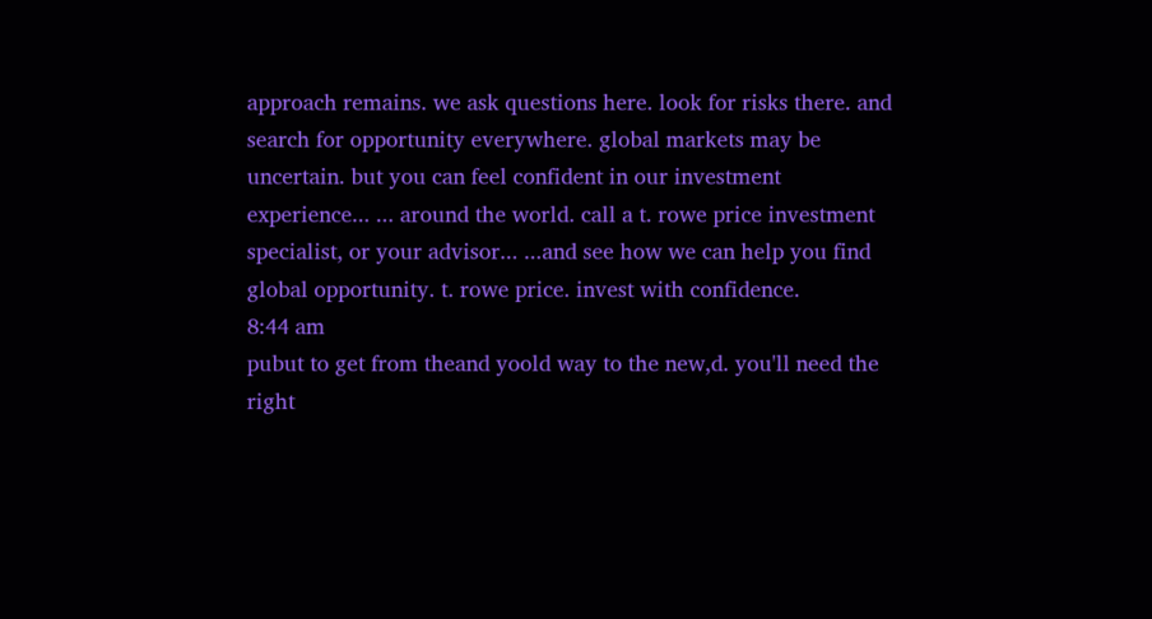approach remains. we ask questions here. look for risks there. and search for opportunity everywhere. global markets may be uncertain. but you can feel confident in our investment experience... ... around the world. call a t. rowe price investment specialist, or your advisor... ...and see how we can help you find global opportunity. t. rowe price. invest with confidence.
8:44 am
pubut to get from theand yoold way to the new,d. you'll need the right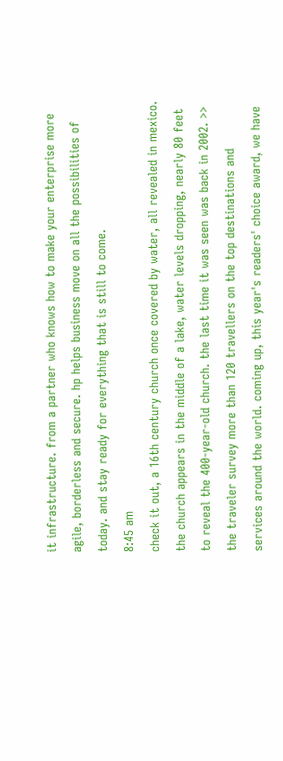it infrastructure. from a partner who knows how to make your enterprise more agile, borderless and secure. hp helps business move on all the possibilities of today. and stay ready for everything that is still to come.
8:45 am
check it out, a 16th century church once covered by water, all revealed in mexico. the church appears in the middle of a lake, water levels dropping, nearly 80 feet to reveal the 400-year-old church. the last time it was seen was back in 2002. >> the traveler survey more than 120 travellers on the top destinations and services around the world. coming up, this year's readers' choice award, we have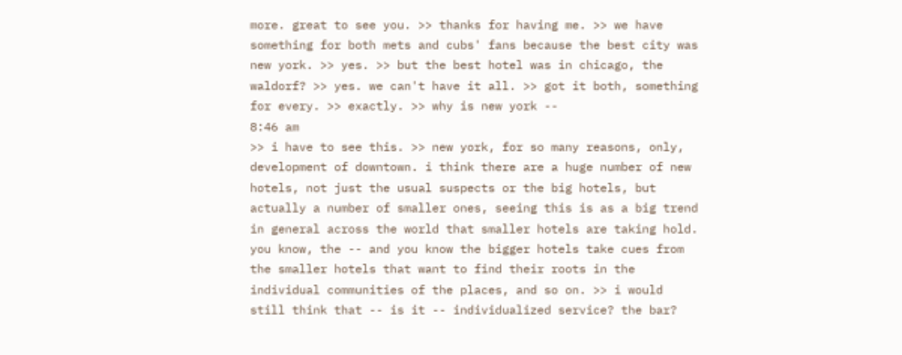more. great to see you. >> thanks for having me. >> we have something for both mets and cubs' fans because the best city was new york. >> yes. >> but the best hotel was in chicago, the waldorf? >> yes. we can't have it all. >> got it both, something for every. >> exactly. >> why is new york --
8:46 am
>> i have to see this. >> new york, for so many reasons, only, development of downtown. i think there are a huge number of new hotels, not just the usual suspects or the big hotels, but actually a number of smaller ones, seeing this is as a big trend in general across the world that smaller hotels are taking hold. you know, the -- and you know the bigger hotels take cues from the smaller hotels that want to find their roots in the individual communities of the places, and so on. >> i would still think that -- is it -- individualized service? the bar?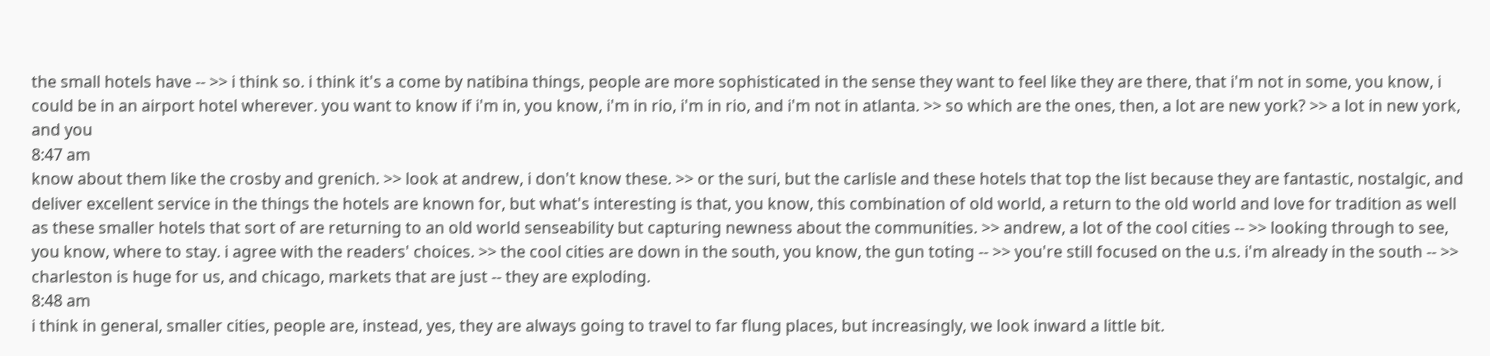the small hotels have -- >> i think so. i think it's a come by natibina things, people are more sophisticated in the sense they want to feel like they are there, that i'm not in some, you know, i could be in an airport hotel wherever. you want to know if i'm in, you know, i'm in rio, i'm in rio, and i'm not in atlanta. >> so which are the ones, then, a lot are new york? >> a lot in new york, and you
8:47 am
know about them like the crosby and grenich. >> look at andrew, i don't know these. >> or the suri, but the carlisle and these hotels that top the list because they are fantastic, nostalgic, and deliver excellent service in the things the hotels are known for, but what's interesting is that, you know, this combination of old world, a return to the old world and love for tradition as well as these smaller hotels that sort of are returning to an old world senseability but capturing newness about the communities. >> andrew, a lot of the cool cities -- >> looking through to see, you know, where to stay. i agree with the readers' choices. >> the cool cities are down in the south, you know, the gun toting -- >> you're still focused on the u.s. i'm already in the south -- >> charleston is huge for us, and chicago, markets that are just -- they are exploding.
8:48 am
i think in general, smaller cities, people are, instead, yes, they are always going to travel to far flung places, but increasingly, we look inward a little bit.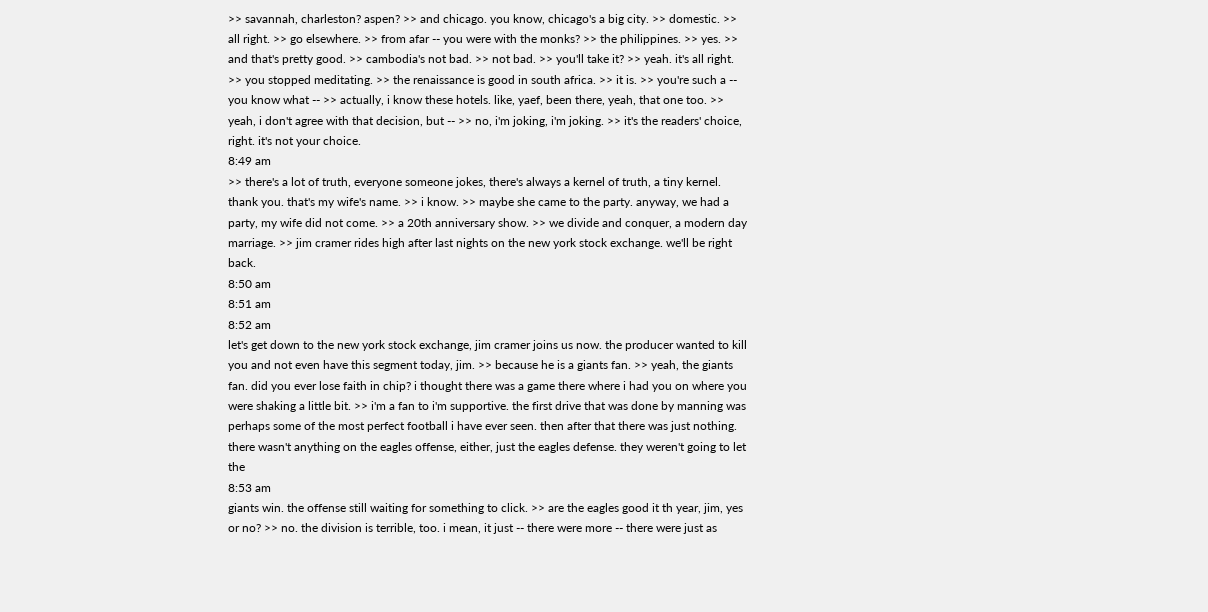>> savannah, charleston? aspen? >> and chicago. you know, chicago's a big city. >> domestic. >> all right. >> go elsewhere. >> from afar -- you were with the monks? >> the philippines. >> yes. >> and that's pretty good. >> cambodia's not bad. >> not bad. >> you'll take it? >> yeah. it's all right. >> you stopped meditating. >> the renaissance is good in south africa. >> it is. >> you're such a -- you know what -- >> actually, i know these hotels. like, yaef, been there, yeah, that one too. >> yeah, i don't agree with that decision, but -- >> no, i'm joking, i'm joking. >> it's the readers' choice, right. it's not your choice.
8:49 am
>> there's a lot of truth, everyone someone jokes, there's always a kernel of truth, a tiny kernel. thank you. that's my wife's name. >> i know. >> maybe she came to the party. anyway, we had a party, my wife did not come. >> a 20th anniversary show. >> we divide and conquer, a modern day marriage. >> jim cramer rides high after last nights on the new york stock exchange. we'll be right back.
8:50 am
8:51 am
8:52 am
let's get down to the new york stock exchange, jim cramer joins us now. the producer wanted to kill you and not even have this segment today, jim. >> because he is a giants fan. >> yeah, the giants fan. did you ever lose faith in chip? i thought there was a game there where i had you on where you were shaking a little bit. >> i'm a fan to i'm supportive. the first drive that was done by manning was perhaps some of the most perfect football i have ever seen. then after that there was just nothing. there wasn't anything on the eagles offense, either, just the eagles defense. they weren't going to let the
8:53 am
giants win. the offense still waiting for something to click. >> are the eagles good it th year, jim, yes or no? >> no. the division is terrible, too. i mean, it just -- there were more -- there were just as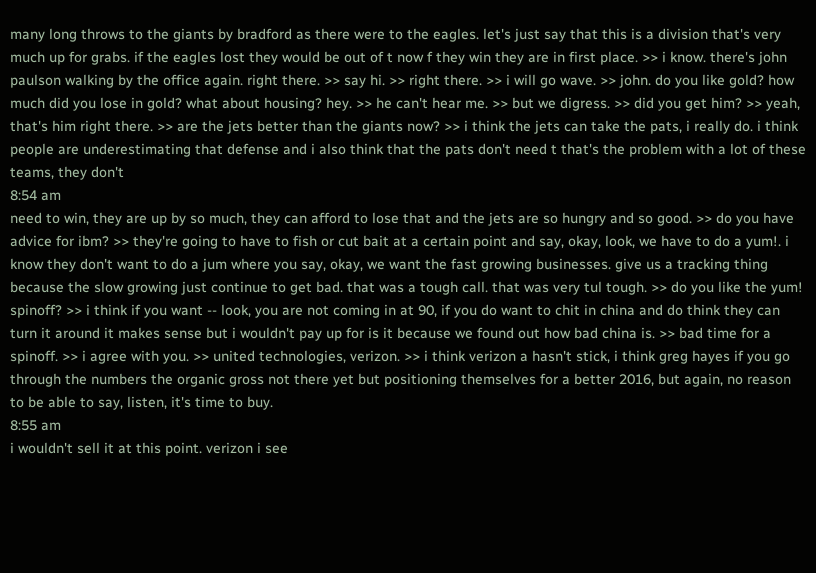many long throws to the giants by bradford as there were to the eagles. let's just say that this is a division that's very much up for grabs. if the eagles lost they would be out of t now f they win they are in first place. >> i know. there's john paulson walking by the office again. right there. >> say hi. >> right there. >> i will go wave. >> john. do you like gold? how much did you lose in gold? what about housing? hey. >> he can't hear me. >> but we digress. >> did you get him? >> yeah, that's him right there. >> are the jets better than the giants now? >> i think the jets can take the pats, i really do. i think people are underestimating that defense and i also think that the pats don't need t that's the problem with a lot of these teams, they don't
8:54 am
need to win, they are up by so much, they can afford to lose that and the jets are so hungry and so good. >> do you have advice for ibm? >> they're going to have to fish or cut bait at a certain point and say, okay, look, we have to do a yum!. i know they don't want to do a jum where you say, okay, we want the fast growing businesses. give us a tracking thing because the slow growing just continue to get bad. that was a tough call. that was very tul tough. >> do you like the yum! spinoff? >> i think if you want -- look, you are not coming in at 90, if you do want to chit in china and do think they can turn it around it makes sense but i wouldn't pay up for is it because we found out how bad china is. >> bad time for a spinoff. >> i agree with you. >> united technologies, verizon. >> i think verizon a hasn't stick, i think greg hayes if you go through the numbers the organic gross not there yet but positioning themselves for a better 2016, but again, no reason to be able to say, listen, it's time to buy.
8:55 am
i wouldn't sell it at this point. verizon i see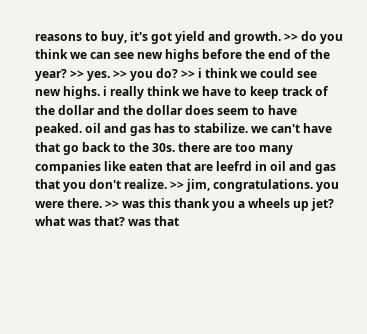reasons to buy, it's got yield and growth. >> do you think we can see new highs before the end of the year? >> yes. >> you do? >> i think we could see new highs. i really think we have to keep track of the dollar and the dollar does seem to have peaked. oil and gas has to stabilize. we can't have that go back to the 30s. there are too many companies like eaten that are leefrd in oil and gas that you don't realize. >> jim, congratulations. you were there. >> was this thank you a wheels up jet? what was that? was that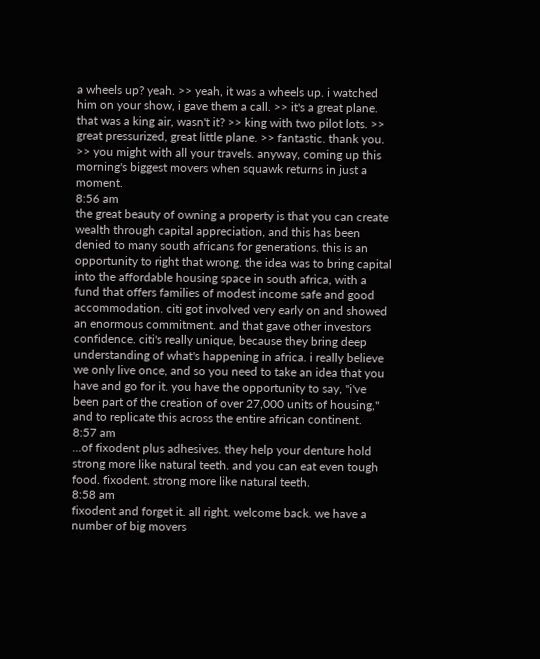a wheels up? yeah. >> yeah, it was a wheels up. i watched him on your show, i gave them a call. >> it's a great plane. that was a king air, wasn't it? >> king with two pilot lots. >> great pressurized, great little plane. >> fantastic. thank you. >> you might with all your travels. anyway, coming up this morning's biggest movers when squawk returns in just a moment.
8:56 am
the great beauty of owning a property is that you can create wealth through capital appreciation, and this has been denied to many south africans for generations. this is an opportunity to right that wrong. the idea was to bring capital into the affordable housing space in south africa, with a fund that offers families of modest income safe and good accommodation. citi got involved very early on and showed an enormous commitment. and that gave other investors confidence. citi's really unique, because they bring deep understanding of what's happening in africa. i really believe we only live once, and so you need to take an idea that you have and go for it. you have the opportunity to say, "i've been part of the creation of over 27,000 units of housing," and to replicate this across the entire african continent.
8:57 am
...of fixodent plus adhesives. they help your denture hold strong more like natural teeth. and you can eat even tough food. fixodent. strong more like natural teeth.
8:58 am
fixodent and forget it. all right. welcome back. we have a number of big movers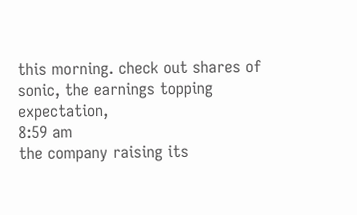this morning. check out shares of sonic, the earnings topping expectation,
8:59 am
the company raising its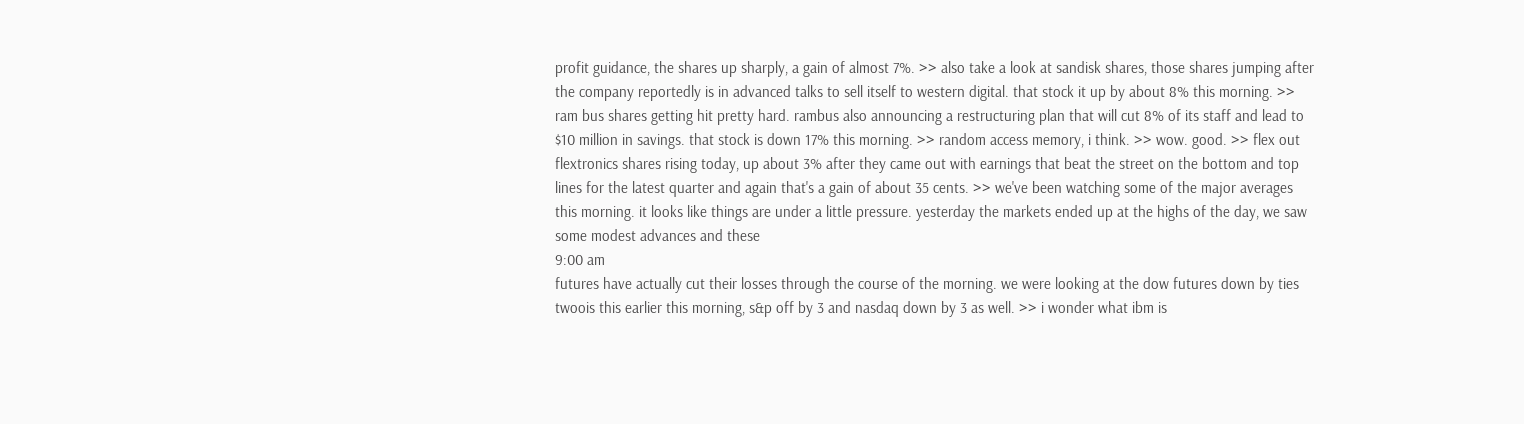profit guidance, the shares up sharply, a gain of almost 7%. >> also take a look at sandisk shares, those shares jumping after the company reportedly is in advanced talks to sell itself to western digital. that stock it up by about 8% this morning. >> ram bus shares getting hit pretty hard. rambus also announcing a restructuring plan that will cut 8% of its staff and lead to $10 million in savings. that stock is down 17% this morning. >> random access memory, i think. >> wow. good. >> flex out flextronics shares rising today, up about 3% after they came out with earnings that beat the street on the bottom and top lines for the latest quarter and again that's a gain of about 35 cents. >> we've been watching some of the major averages this morning. it looks like things are under a little pressure. yesterday the markets ended up at the highs of the day, we saw some modest advances and these
9:00 am
futures have actually cut their losses through the course of the morning. we were looking at the dow futures down by ties twoois this earlier this morning, s&p off by 3 and nasdaq down by 3 as well. >> i wonder what ibm is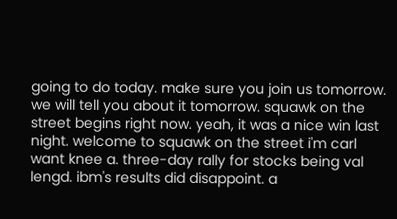going to do today. make sure you join us tomorrow. we will tell you about it tomorrow. squawk on the street begins right now. yeah, it was a nice win last night. welcome to squawk on the street i'm carl want knee a. three-day rally for stocks being val lengd. ibm's results did disappoint. a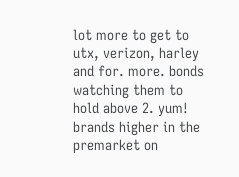lot more to get to utx, verizon, harley and for. more. bonds watching them to hold above 2. yum! brands higher in the premarket on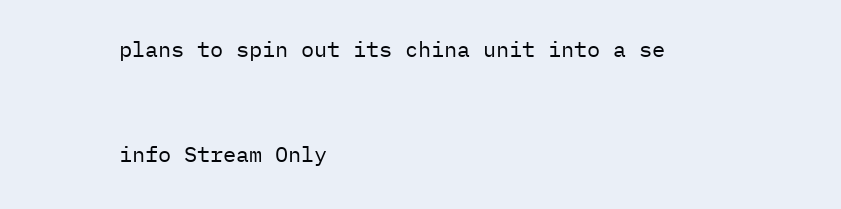plans to spin out its china unit into a se


info Stream Only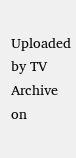Uploaded by TV Archive on